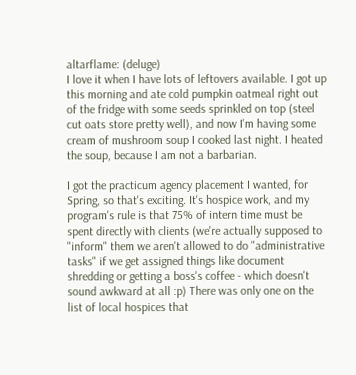altarflame: (deluge)
I love it when I have lots of leftovers available. I got up this morning and ate cold pumpkin oatmeal right out of the fridge with some seeds sprinkled on top (steel cut oats store pretty well), and now I'm having some cream of mushroom soup I cooked last night. I heated the soup, because I am not a barbarian.

I got the practicum agency placement I wanted, for Spring, so that's exciting. It's hospice work, and my program's rule is that 75% of intern time must be spent directly with clients (we're actually supposed to "inform" them we aren't allowed to do "administrative tasks" if we get assigned things like document shredding or getting a boss's coffee - which doesn't sound awkward at all :p) There was only one on the list of local hospices that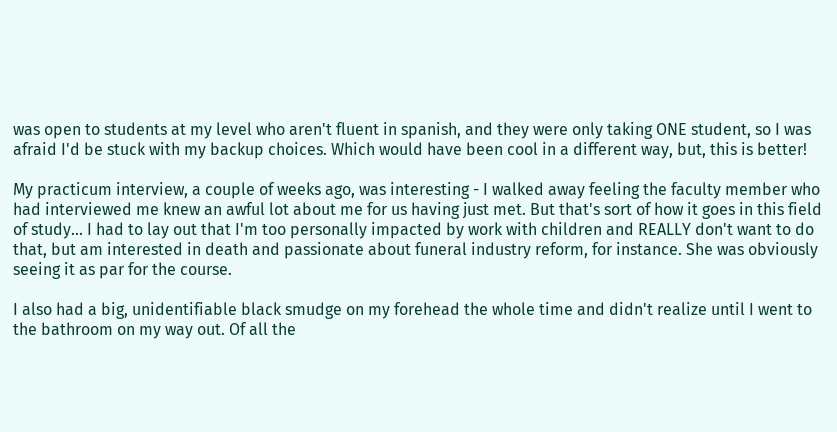was open to students at my level who aren't fluent in spanish, and they were only taking ONE student, so I was afraid I'd be stuck with my backup choices. Which would have been cool in a different way, but, this is better!

My practicum interview, a couple of weeks ago, was interesting - I walked away feeling the faculty member who had interviewed me knew an awful lot about me for us having just met. But that's sort of how it goes in this field of study... I had to lay out that I'm too personally impacted by work with children and REALLY don't want to do that, but am interested in death and passionate about funeral industry reform, for instance. She was obviously seeing it as par for the course.

I also had a big, unidentifiable black smudge on my forehead the whole time and didn't realize until I went to the bathroom on my way out. Of all the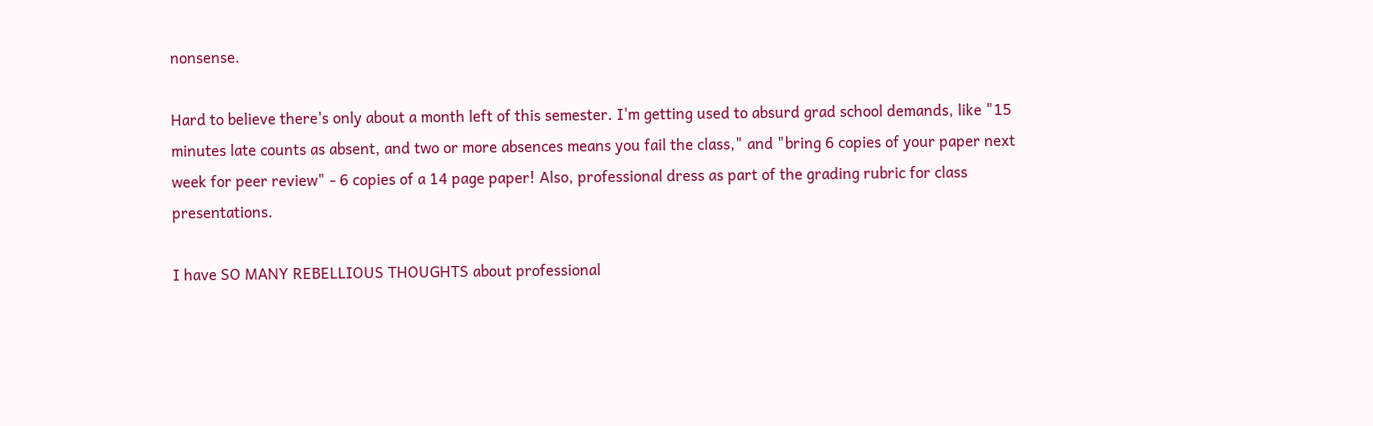nonsense.

Hard to believe there's only about a month left of this semester. I'm getting used to absurd grad school demands, like "15 minutes late counts as absent, and two or more absences means you fail the class," and "bring 6 copies of your paper next week for peer review" - 6 copies of a 14 page paper! Also, professional dress as part of the grading rubric for class presentations.

I have SO MANY REBELLIOUS THOUGHTS about professional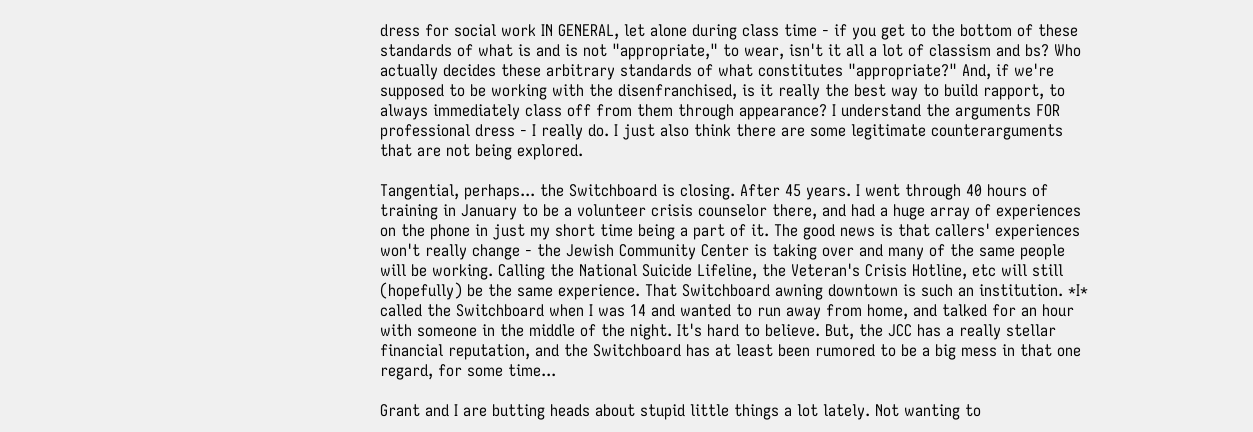dress for social work IN GENERAL, let alone during class time - if you get to the bottom of these standards of what is and is not "appropriate," to wear, isn't it all a lot of classism and bs? Who actually decides these arbitrary standards of what constitutes "appropriate?" And, if we're supposed to be working with the disenfranchised, is it really the best way to build rapport, to always immediately class off from them through appearance? I understand the arguments FOR professional dress - I really do. I just also think there are some legitimate counterarguments that are not being explored.

Tangential, perhaps... the Switchboard is closing. After 45 years. I went through 40 hours of training in January to be a volunteer crisis counselor there, and had a huge array of experiences on the phone in just my short time being a part of it. The good news is that callers' experiences won't really change - the Jewish Community Center is taking over and many of the same people will be working. Calling the National Suicide Lifeline, the Veteran's Crisis Hotline, etc will still (hopefully) be the same experience. That Switchboard awning downtown is such an institution. *I* called the Switchboard when I was 14 and wanted to run away from home, and talked for an hour with someone in the middle of the night. It's hard to believe. But, the JCC has a really stellar financial reputation, and the Switchboard has at least been rumored to be a big mess in that one regard, for some time...

Grant and I are butting heads about stupid little things a lot lately. Not wanting to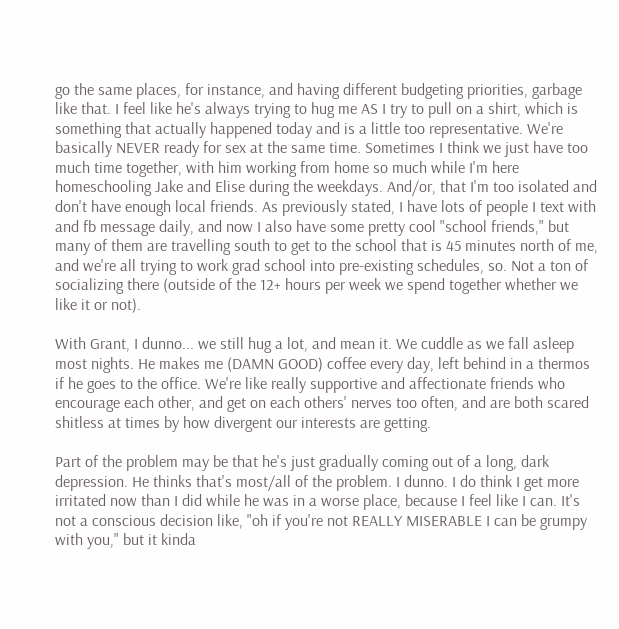go the same places, for instance, and having different budgeting priorities, garbage like that. I feel like he's always trying to hug me AS I try to pull on a shirt, which is something that actually happened today and is a little too representative. We're basically NEVER ready for sex at the same time. Sometimes I think we just have too much time together, with him working from home so much while I'm here homeschooling Jake and Elise during the weekdays. And/or, that I'm too isolated and don't have enough local friends. As previously stated, I have lots of people I text with and fb message daily, and now I also have some pretty cool "school friends," but many of them are travelling south to get to the school that is 45 minutes north of me, and we're all trying to work grad school into pre-existing schedules, so. Not a ton of socializing there (outside of the 12+ hours per week we spend together whether we like it or not).

With Grant, I dunno... we still hug a lot, and mean it. We cuddle as we fall asleep most nights. He makes me (DAMN GOOD) coffee every day, left behind in a thermos if he goes to the office. We're like really supportive and affectionate friends who encourage each other, and get on each others' nerves too often, and are both scared shitless at times by how divergent our interests are getting.

Part of the problem may be that he's just gradually coming out of a long, dark depression. He thinks that's most/all of the problem. I dunno. I do think I get more irritated now than I did while he was in a worse place, because I feel like I can. It's not a conscious decision like, "oh if you're not REALLY MISERABLE I can be grumpy with you," but it kinda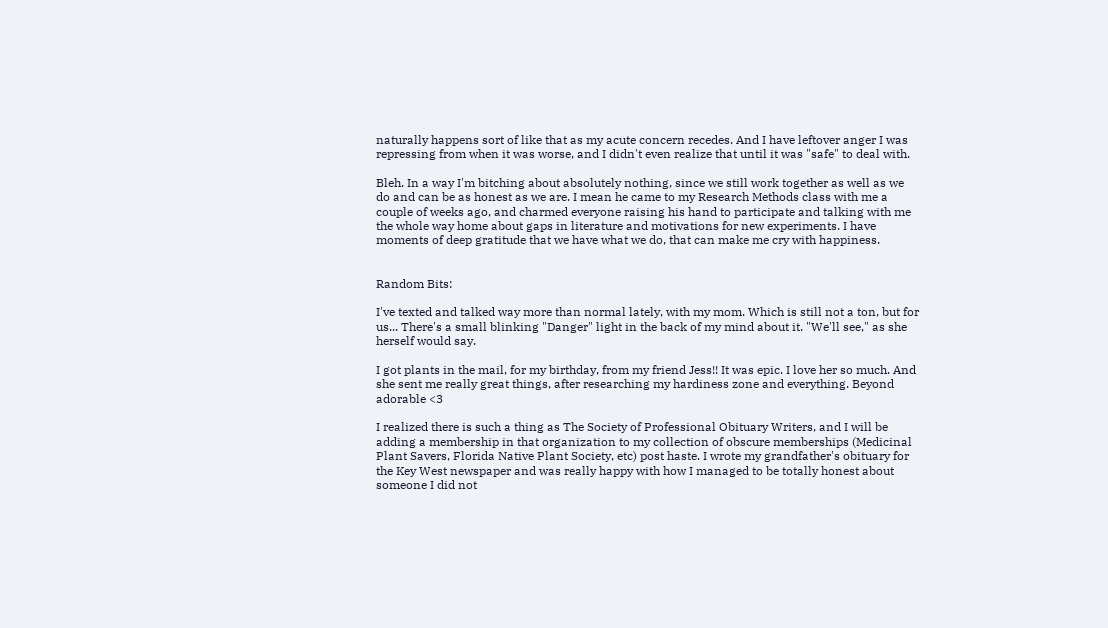naturally happens sort of like that as my acute concern recedes. And I have leftover anger I was repressing from when it was worse, and I didn't even realize that until it was "safe" to deal with.

Bleh. In a way I'm bitching about absolutely nothing, since we still work together as well as we do and can be as honest as we are. I mean he came to my Research Methods class with me a couple of weeks ago, and charmed everyone raising his hand to participate and talking with me the whole way home about gaps in literature and motivations for new experiments. I have moments of deep gratitude that we have what we do, that can make me cry with happiness.


Random Bits:

I've texted and talked way more than normal lately, with my mom. Which is still not a ton, but for us... There's a small blinking "Danger" light in the back of my mind about it. "We'll see," as she herself would say.

I got plants in the mail, for my birthday, from my friend Jess!! It was epic. I love her so much. And she sent me really great things, after researching my hardiness zone and everything. Beyond adorable <3

I realized there is such a thing as The Society of Professional Obituary Writers, and I will be adding a membership in that organization to my collection of obscure memberships (Medicinal Plant Savers, Florida Native Plant Society, etc) post haste. I wrote my grandfather's obituary for the Key West newspaper and was really happy with how I managed to be totally honest about someone I did not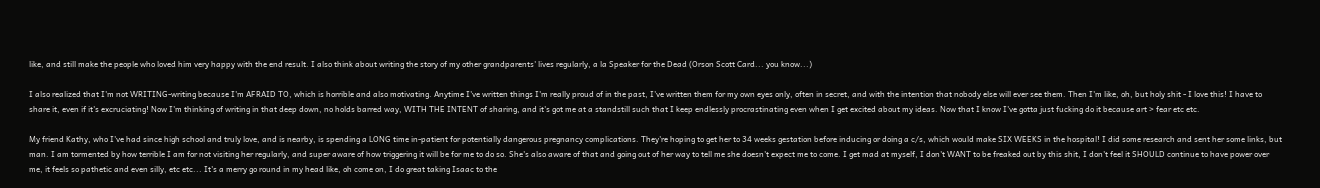like, and still make the people who loved him very happy with the end result. I also think about writing the story of my other grandparents' lives regularly, a la Speaker for the Dead (Orson Scott Card... you know...)

I also realized that I'm not WRITING-writing because I'm AFRAID TO, which is horrible and also motivating. Anytime I've written things I'm really proud of in the past, I've written them for my own eyes only, often in secret, and with the intention that nobody else will ever see them. Then I'm like, oh, but holy shit - I love this! I have to share it, even if it's excruciating! Now I'm thinking of writing in that deep down, no holds barred way, WITH THE INTENT of sharing, and it's got me at a standstill such that I keep endlessly procrastinating even when I get excited about my ideas. Now that I know I've gotta just fucking do it because art > fear etc etc.

My friend Kathy, who I've had since high school and truly love, and is nearby, is spending a LONG time in-patient for potentially dangerous pregnancy complications. They're hoping to get her to 34 weeks gestation before inducing or doing a c/s, which would make SIX WEEKS in the hospital! I did some research and sent her some links, but man. I am tormented by how terrible I am for not visiting her regularly, and super aware of how triggering it will be for me to do so. She's also aware of that and going out of her way to tell me she doesn't expect me to come. I get mad at myself, I don't WANT to be freaked out by this shit, I don't feel it SHOULD continue to have power over me, it feels so pathetic and even silly, etc etc... It's a merry go round in my head like, oh come on, I do great taking Isaac to the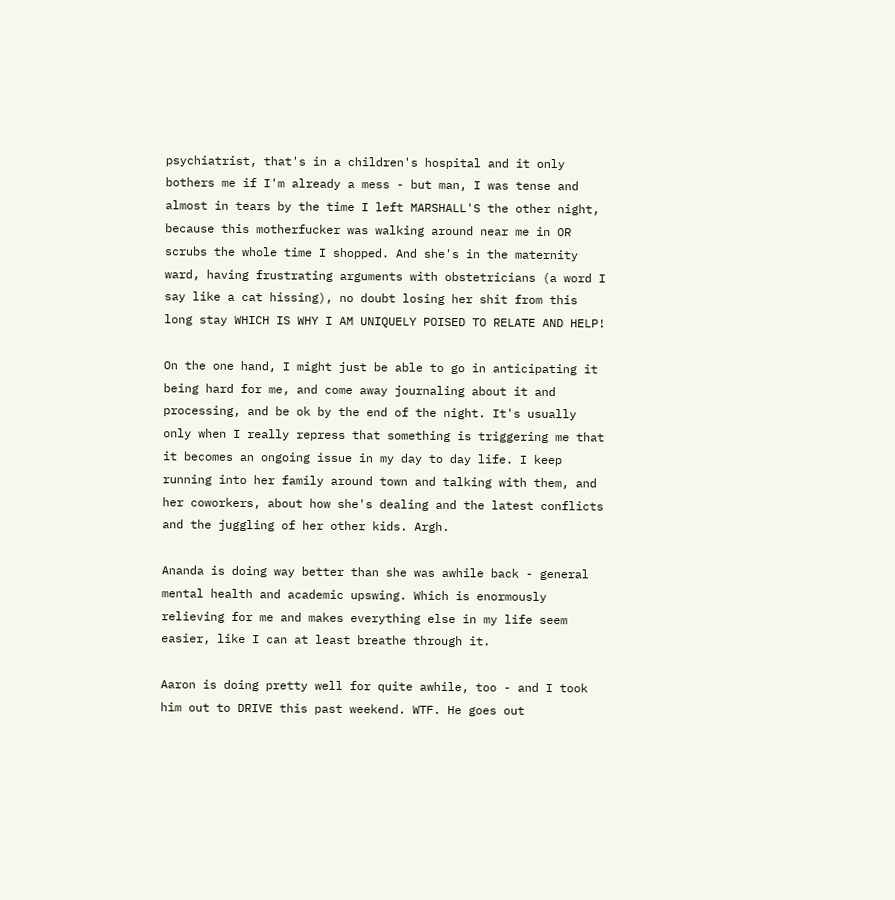psychiatrist, that's in a children's hospital and it only bothers me if I'm already a mess - but man, I was tense and almost in tears by the time I left MARSHALL'S the other night, because this motherfucker was walking around near me in OR scrubs the whole time I shopped. And she's in the maternity ward, having frustrating arguments with obstetricians (a word I say like a cat hissing), no doubt losing her shit from this long stay WHICH IS WHY I AM UNIQUELY POISED TO RELATE AND HELP!

On the one hand, I might just be able to go in anticipating it being hard for me, and come away journaling about it and processing, and be ok by the end of the night. It's usually only when I really repress that something is triggering me that it becomes an ongoing issue in my day to day life. I keep running into her family around town and talking with them, and her coworkers, about how she's dealing and the latest conflicts and the juggling of her other kids. Argh.

Ananda is doing way better than she was awhile back - general mental health and academic upswing. Which is enormously relieving for me and makes everything else in my life seem easier, like I can at least breathe through it.

Aaron is doing pretty well for quite awhile, too - and I took him out to DRIVE this past weekend. WTF. He goes out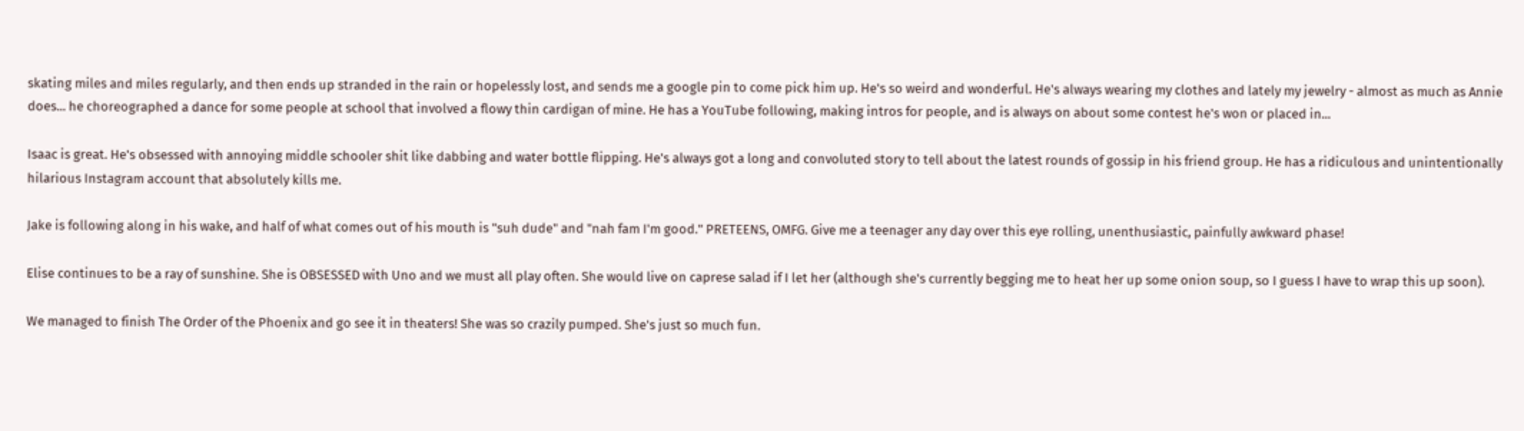skating miles and miles regularly, and then ends up stranded in the rain or hopelessly lost, and sends me a google pin to come pick him up. He's so weird and wonderful. He's always wearing my clothes and lately my jewelry - almost as much as Annie does... he choreographed a dance for some people at school that involved a flowy thin cardigan of mine. He has a YouTube following, making intros for people, and is always on about some contest he's won or placed in...

Isaac is great. He's obsessed with annoying middle schooler shit like dabbing and water bottle flipping. He's always got a long and convoluted story to tell about the latest rounds of gossip in his friend group. He has a ridiculous and unintentionally hilarious Instagram account that absolutely kills me.

Jake is following along in his wake, and half of what comes out of his mouth is "suh dude" and "nah fam I'm good." PRETEENS, OMFG. Give me a teenager any day over this eye rolling, unenthusiastic, painfully awkward phase!

Elise continues to be a ray of sunshine. She is OBSESSED with Uno and we must all play often. She would live on caprese salad if I let her (although she's currently begging me to heat her up some onion soup, so I guess I have to wrap this up soon).

We managed to finish The Order of the Phoenix and go see it in theaters! She was so crazily pumped. She's just so much fun.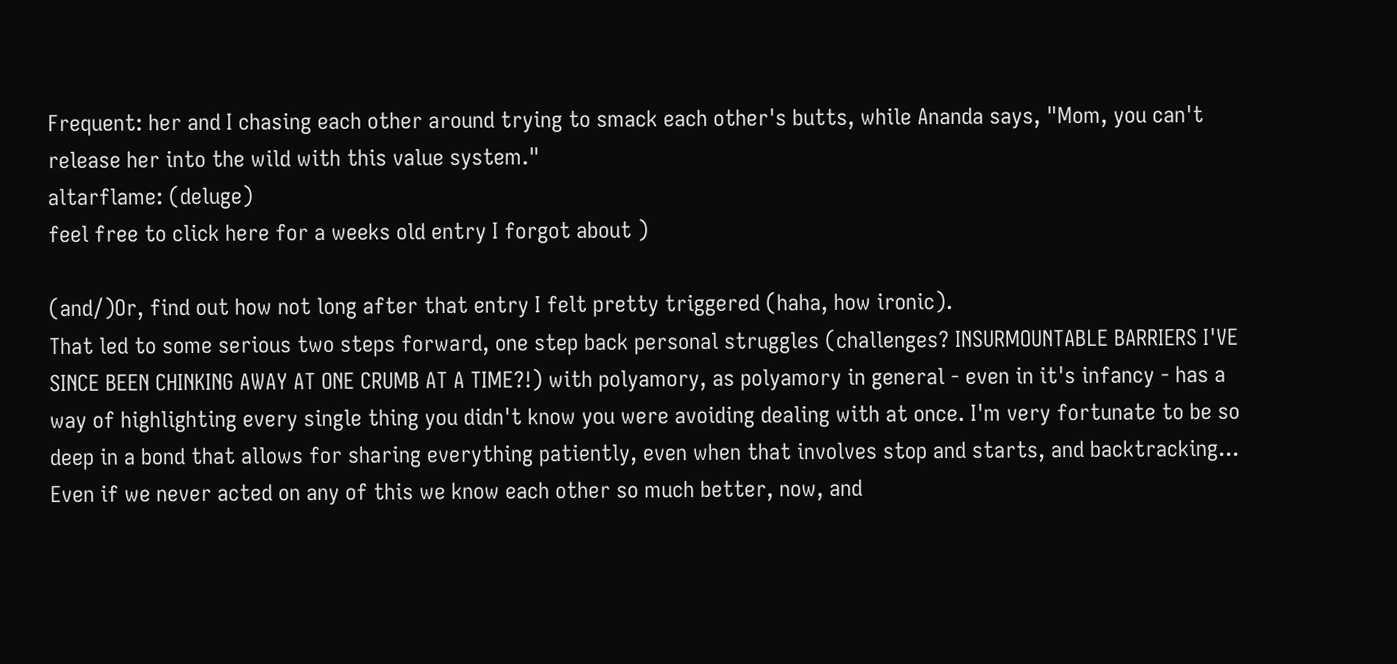Frequent: her and I chasing each other around trying to smack each other's butts, while Ananda says, "Mom, you can't release her into the wild with this value system."
altarflame: (deluge)
feel free to click here for a weeks old entry I forgot about )

(and/)Or, find out how not long after that entry I felt pretty triggered (haha, how ironic).
That led to some serious two steps forward, one step back personal struggles (challenges? INSURMOUNTABLE BARRIERS I'VE SINCE BEEN CHINKING AWAY AT ONE CRUMB AT A TIME?!) with polyamory, as polyamory in general - even in it's infancy - has a way of highlighting every single thing you didn't know you were avoiding dealing with at once. I'm very fortunate to be so deep in a bond that allows for sharing everything patiently, even when that involves stop and starts, and backtracking... Even if we never acted on any of this we know each other so much better, now, and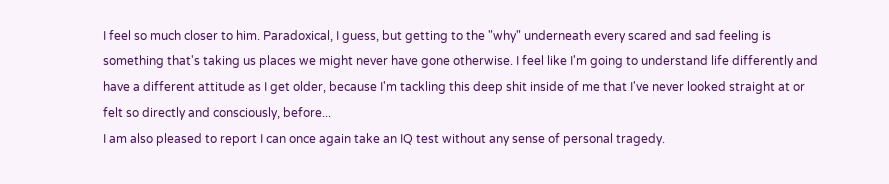I feel so much closer to him. Paradoxical, I guess, but getting to the "why" underneath every scared and sad feeling is something that's taking us places we might never have gone otherwise. I feel like I'm going to understand life differently and have a different attitude as I get older, because I'm tackling this deep shit inside of me that I've never looked straight at or felt so directly and consciously, before...
I am also pleased to report I can once again take an IQ test without any sense of personal tragedy.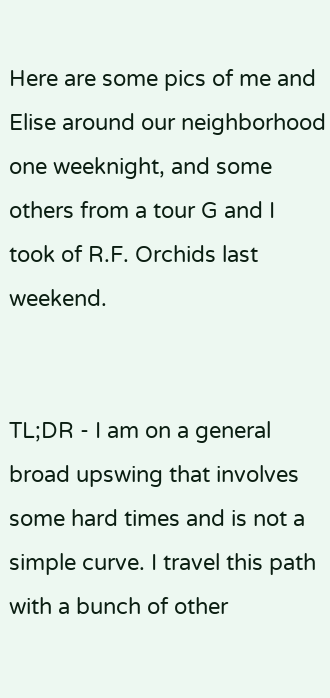Here are some pics of me and Elise around our neighborhood one weeknight, and some others from a tour G and I took of R.F. Orchids last weekend.


TL;DR - I am on a general broad upswing that involves some hard times and is not a simple curve. I travel this path with a bunch of other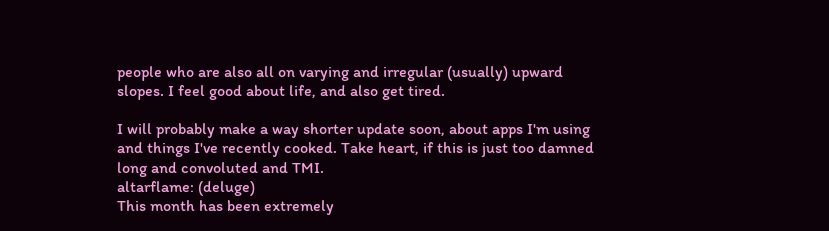people who are also all on varying and irregular (usually) upward slopes. I feel good about life, and also get tired.

I will probably make a way shorter update soon, about apps I'm using and things I've recently cooked. Take heart, if this is just too damned long and convoluted and TMI.
altarflame: (deluge)
This month has been extremely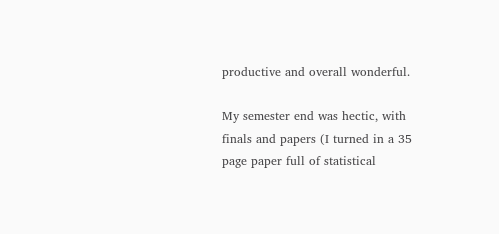productive and overall wonderful.

My semester end was hectic, with finals and papers (I turned in a 35 page paper full of statistical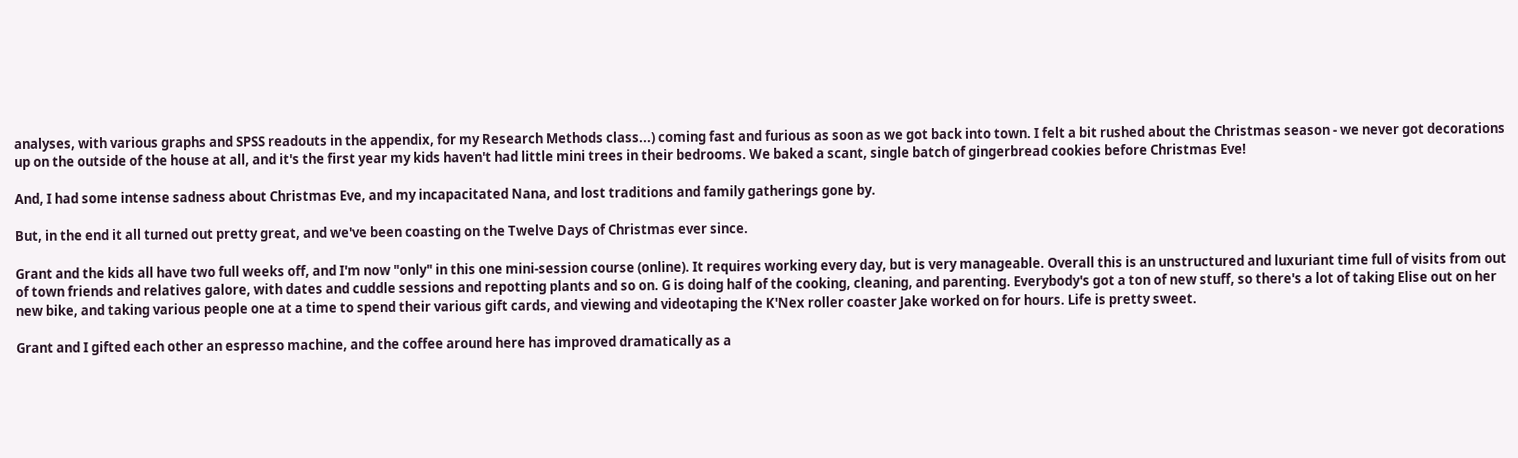analyses, with various graphs and SPSS readouts in the appendix, for my Research Methods class...) coming fast and furious as soon as we got back into town. I felt a bit rushed about the Christmas season - we never got decorations up on the outside of the house at all, and it's the first year my kids haven't had little mini trees in their bedrooms. We baked a scant, single batch of gingerbread cookies before Christmas Eve!

And, I had some intense sadness about Christmas Eve, and my incapacitated Nana, and lost traditions and family gatherings gone by.

But, in the end it all turned out pretty great, and we've been coasting on the Twelve Days of Christmas ever since.

Grant and the kids all have two full weeks off, and I'm now "only" in this one mini-session course (online). It requires working every day, but is very manageable. Overall this is an unstructured and luxuriant time full of visits from out of town friends and relatives galore, with dates and cuddle sessions and repotting plants and so on. G is doing half of the cooking, cleaning, and parenting. Everybody's got a ton of new stuff, so there's a lot of taking Elise out on her new bike, and taking various people one at a time to spend their various gift cards, and viewing and videotaping the K'Nex roller coaster Jake worked on for hours. Life is pretty sweet.

Grant and I gifted each other an espresso machine, and the coffee around here has improved dramatically as a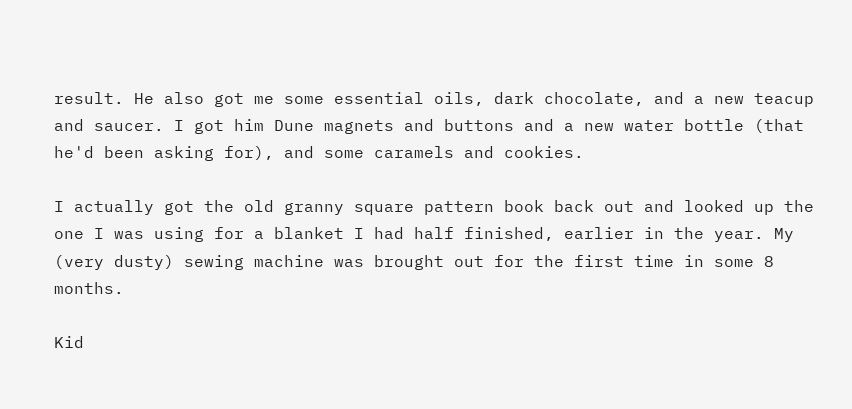result. He also got me some essential oils, dark chocolate, and a new teacup and saucer. I got him Dune magnets and buttons and a new water bottle (that he'd been asking for), and some caramels and cookies.

I actually got the old granny square pattern book back out and looked up the one I was using for a blanket I had half finished, earlier in the year. My (very dusty) sewing machine was brought out for the first time in some 8 months.

Kid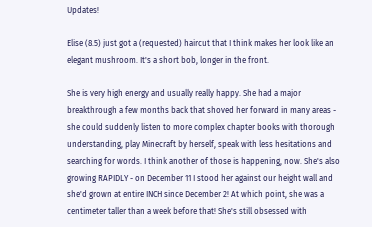Updates!

Elise (8.5) just got a (requested) haircut that I think makes her look like an elegant mushroom. It's a short bob, longer in the front.

She is very high energy and usually really happy. She had a major breakthrough a few months back that shoved her forward in many areas - she could suddenly listen to more complex chapter books with thorough understanding, play Minecraft by herself, speak with less hesitations and searching for words. I think another of those is happening, now. She's also growing RAPIDLY - on December 11 I stood her against our height wall and she'd grown at entire INCH since December 2! At which point, she was a centimeter taller than a week before that! She's still obsessed with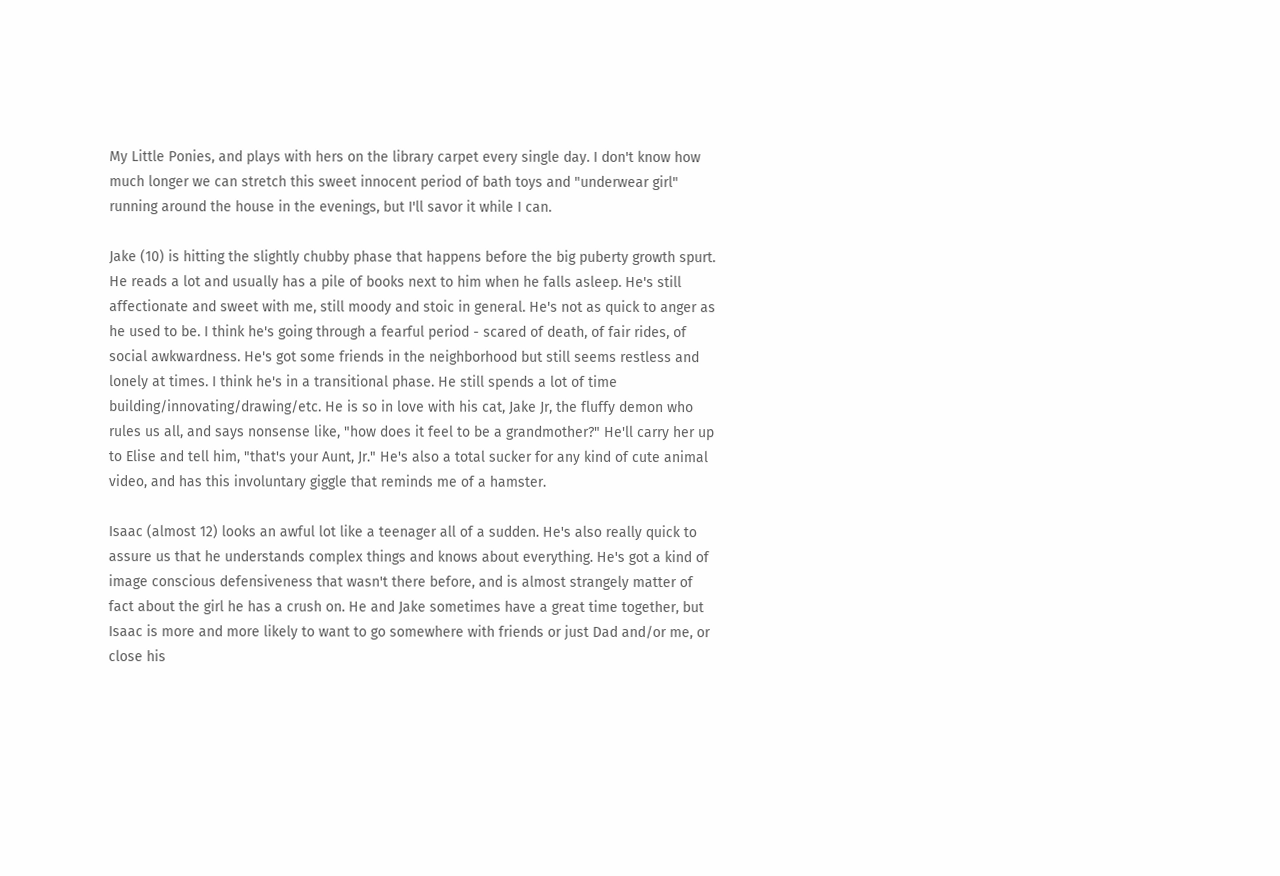My Little Ponies, and plays with hers on the library carpet every single day. I don't know how much longer we can stretch this sweet innocent period of bath toys and "underwear girl" running around the house in the evenings, but I'll savor it while I can.

Jake (10) is hitting the slightly chubby phase that happens before the big puberty growth spurt. He reads a lot and usually has a pile of books next to him when he falls asleep. He's still affectionate and sweet with me, still moody and stoic in general. He's not as quick to anger as he used to be. I think he's going through a fearful period - scared of death, of fair rides, of social awkwardness. He's got some friends in the neighborhood but still seems restless and lonely at times. I think he's in a transitional phase. He still spends a lot of time building/innovating/drawing/etc. He is so in love with his cat, Jake Jr, the fluffy demon who rules us all, and says nonsense like, "how does it feel to be a grandmother?" He'll carry her up to Elise and tell him, "that's your Aunt, Jr." He's also a total sucker for any kind of cute animal video, and has this involuntary giggle that reminds me of a hamster.

Isaac (almost 12) looks an awful lot like a teenager all of a sudden. He's also really quick to assure us that he understands complex things and knows about everything. He's got a kind of image conscious defensiveness that wasn't there before, and is almost strangely matter of fact about the girl he has a crush on. He and Jake sometimes have a great time together, but Isaac is more and more likely to want to go somewhere with friends or just Dad and/or me, or close his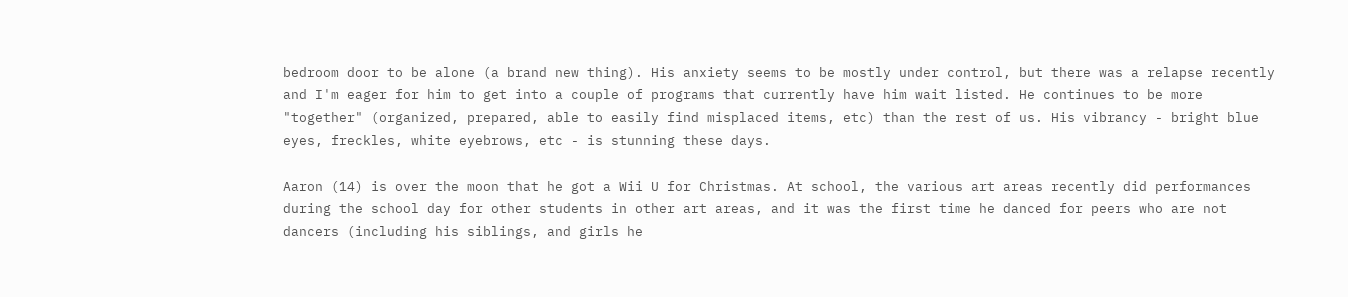bedroom door to be alone (a brand new thing). His anxiety seems to be mostly under control, but there was a relapse recently and I'm eager for him to get into a couple of programs that currently have him wait listed. He continues to be more "together" (organized, prepared, able to easily find misplaced items, etc) than the rest of us. His vibrancy - bright blue eyes, freckles, white eyebrows, etc - is stunning these days.

Aaron (14) is over the moon that he got a Wii U for Christmas. At school, the various art areas recently did performances during the school day for other students in other art areas, and it was the first time he danced for peers who are not dancers (including his siblings, and girls he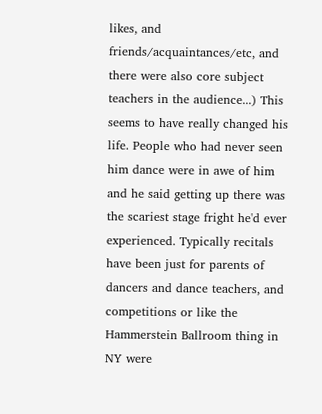likes, and friends/acquaintances/etc, and there were also core subject teachers in the audience...) This seems to have really changed his life. People who had never seen him dance were in awe of him and he said getting up there was the scariest stage fright he'd ever experienced. Typically recitals have been just for parents of dancers and dance teachers, and competitions or like the Hammerstein Ballroom thing in NY were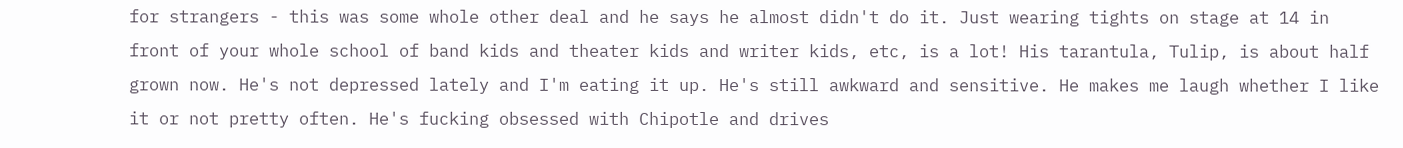for strangers - this was some whole other deal and he says he almost didn't do it. Just wearing tights on stage at 14 in front of your whole school of band kids and theater kids and writer kids, etc, is a lot! His tarantula, Tulip, is about half grown now. He's not depressed lately and I'm eating it up. He's still awkward and sensitive. He makes me laugh whether I like it or not pretty often. He's fucking obsessed with Chipotle and drives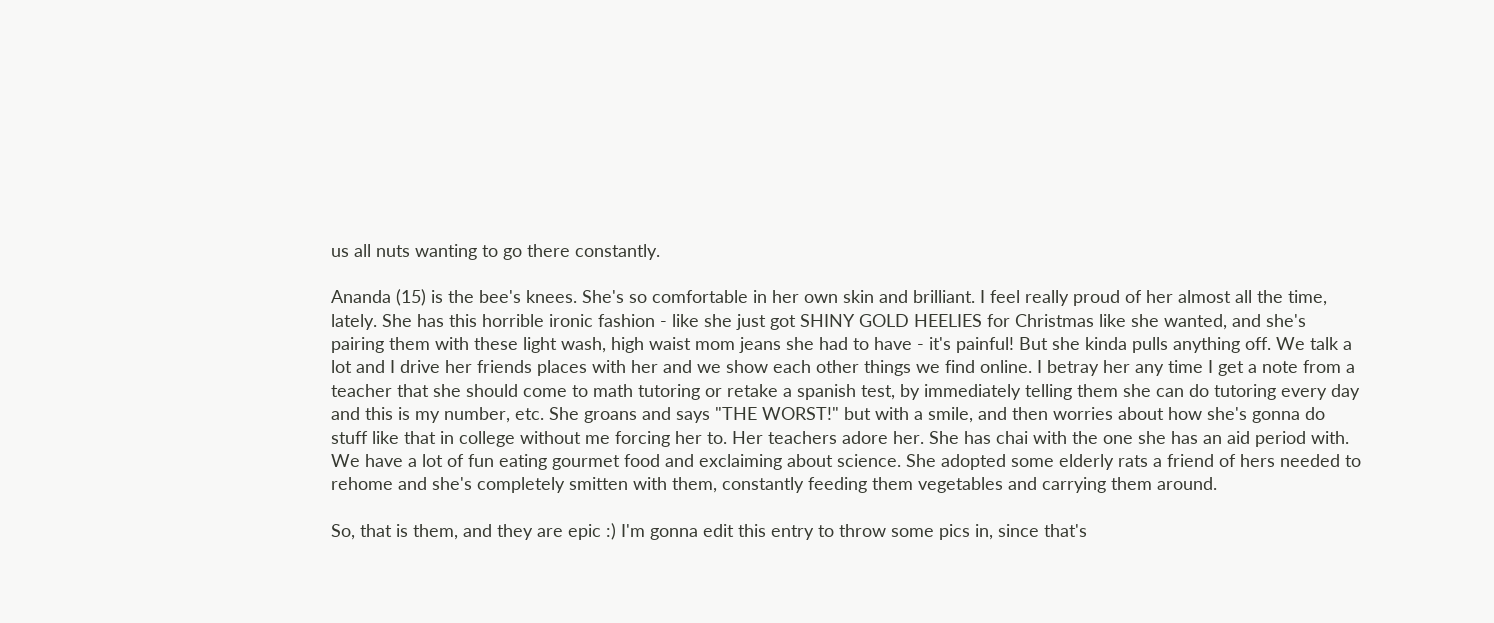us all nuts wanting to go there constantly.

Ananda (15) is the bee's knees. She's so comfortable in her own skin and brilliant. I feel really proud of her almost all the time, lately. She has this horrible ironic fashion - like she just got SHINY GOLD HEELIES for Christmas like she wanted, and she's pairing them with these light wash, high waist mom jeans she had to have - it's painful! But she kinda pulls anything off. We talk a lot and I drive her friends places with her and we show each other things we find online. I betray her any time I get a note from a teacher that she should come to math tutoring or retake a spanish test, by immediately telling them she can do tutoring every day and this is my number, etc. She groans and says "THE WORST!" but with a smile, and then worries about how she's gonna do stuff like that in college without me forcing her to. Her teachers adore her. She has chai with the one she has an aid period with. We have a lot of fun eating gourmet food and exclaiming about science. She adopted some elderly rats a friend of hers needed to rehome and she's completely smitten with them, constantly feeding them vegetables and carrying them around.

So, that is them, and they are epic :) I'm gonna edit this entry to throw some pics in, since that's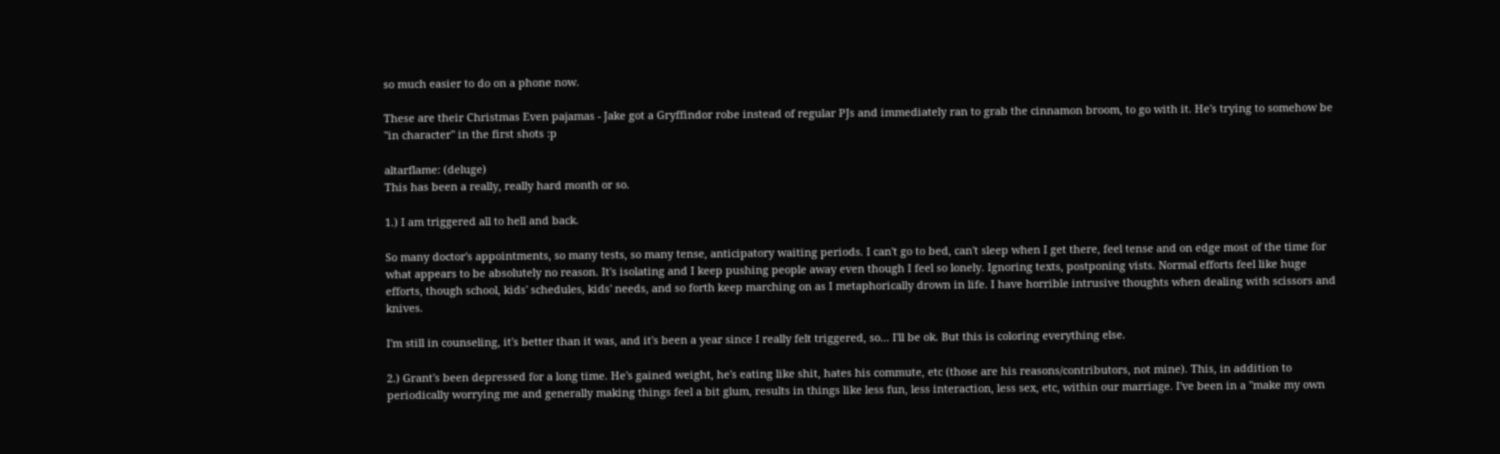so much easier to do on a phone now.

These are their Christmas Even pajamas - Jake got a Gryffindor robe instead of regular PJs and immediately ran to grab the cinnamon broom, to go with it. He's trying to somehow be "in character" in the first shots :p

altarflame: (deluge)
This has been a really, really hard month or so.

1.) I am triggered all to hell and back.

So many doctor's appointments, so many tests, so many tense, anticipatory waiting periods. I can't go to bed, can't sleep when I get there, feel tense and on edge most of the time for what appears to be absolutely no reason. It's isolating and I keep pushing people away even though I feel so lonely. Ignoring texts, postponing vists. Normal efforts feel like huge efforts, though school, kids' schedules, kids' needs, and so forth keep marching on as I metaphorically drown in life. I have horrible intrusive thoughts when dealing with scissors and knives.

I'm still in counseling, it's better than it was, and it's been a year since I really felt triggered, so... I'll be ok. But this is coloring everything else.

2.) Grant's been depressed for a long time. He's gained weight, he's eating like shit, hates his commute, etc (those are his reasons/contributors, not mine). This, in addition to periodically worrying me and generally making things feel a bit glum, results in things like less fun, less interaction, less sex, etc, within our marriage. I've been in a "make my own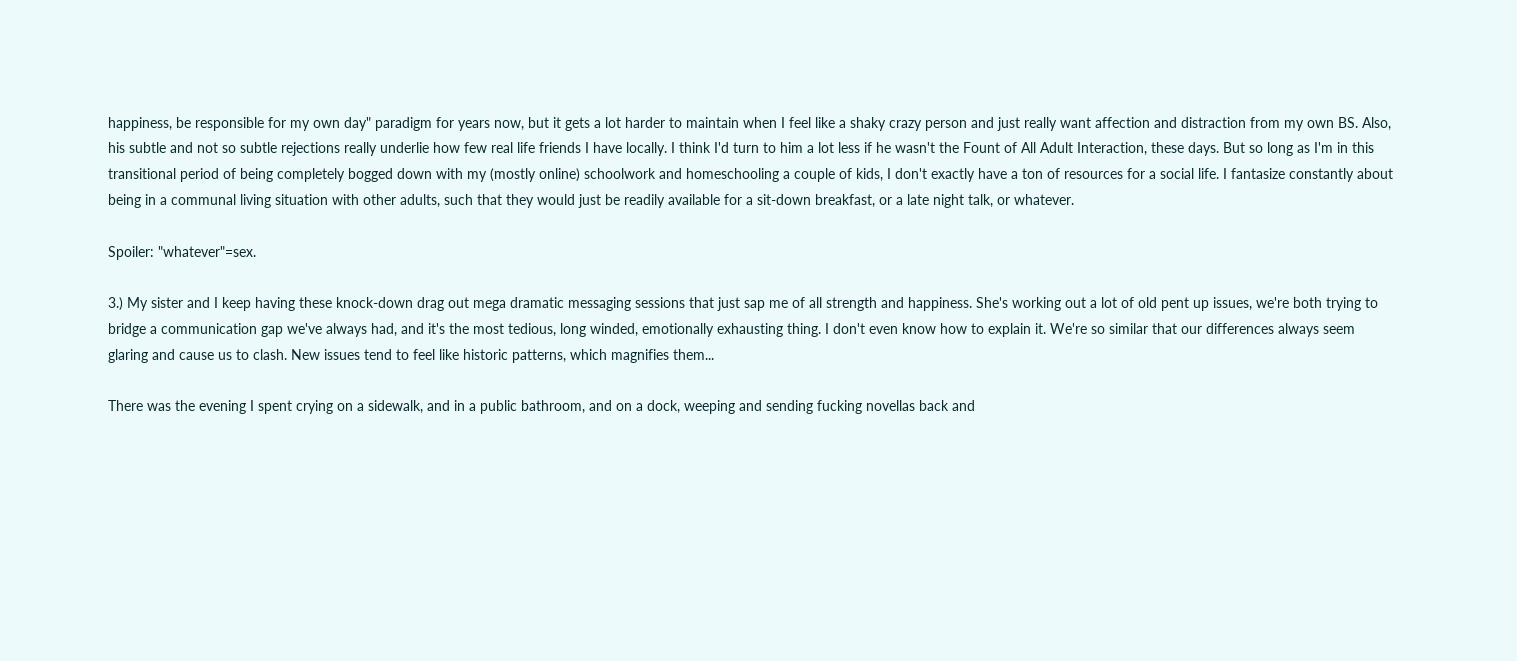happiness, be responsible for my own day" paradigm for years now, but it gets a lot harder to maintain when I feel like a shaky crazy person and just really want affection and distraction from my own BS. Also, his subtle and not so subtle rejections really underlie how few real life friends I have locally. I think I'd turn to him a lot less if he wasn't the Fount of All Adult Interaction, these days. But so long as I'm in this transitional period of being completely bogged down with my (mostly online) schoolwork and homeschooling a couple of kids, I don't exactly have a ton of resources for a social life. I fantasize constantly about being in a communal living situation with other adults, such that they would just be readily available for a sit-down breakfast, or a late night talk, or whatever.

Spoiler: "whatever"=sex.

3.) My sister and I keep having these knock-down drag out mega dramatic messaging sessions that just sap me of all strength and happiness. She's working out a lot of old pent up issues, we're both trying to bridge a communication gap we've always had, and it's the most tedious, long winded, emotionally exhausting thing. I don't even know how to explain it. We're so similar that our differences always seem glaring and cause us to clash. New issues tend to feel like historic patterns, which magnifies them...

There was the evening I spent crying on a sidewalk, and in a public bathroom, and on a dock, weeping and sending fucking novellas back and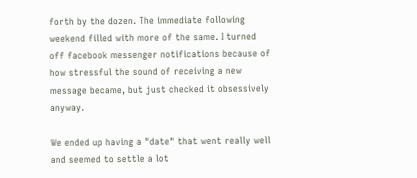forth by the dozen. The immediate following weekend filled with more of the same. I turned off facebook messenger notifications because of how stressful the sound of receiving a new message became, but just checked it obsessively anyway.

We ended up having a "date" that went really well and seemed to settle a lot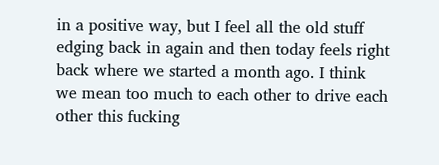in a positive way, but I feel all the old stuff edging back in again and then today feels right back where we started a month ago. I think we mean too much to each other to drive each other this fucking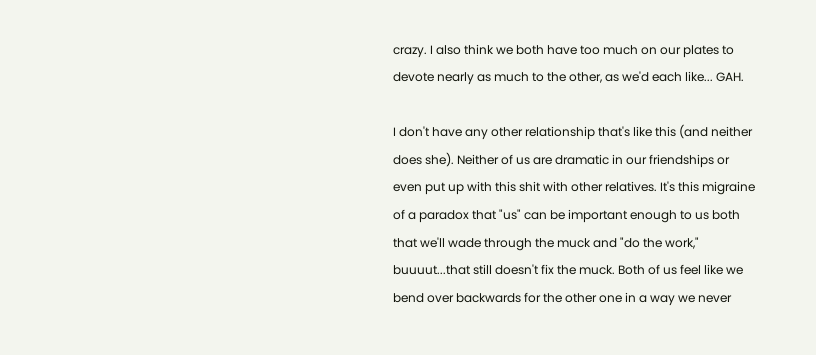crazy. I also think we both have too much on our plates to devote nearly as much to the other, as we'd each like... GAH.

I don't have any other relationship that's like this (and neither does she). Neither of us are dramatic in our friendships or even put up with this shit with other relatives. It's this migraine of a paradox that "us" can be important enough to us both that we'll wade through the muck and "do the work," buuuut...that still doesn't fix the muck. Both of us feel like we bend over backwards for the other one in a way we never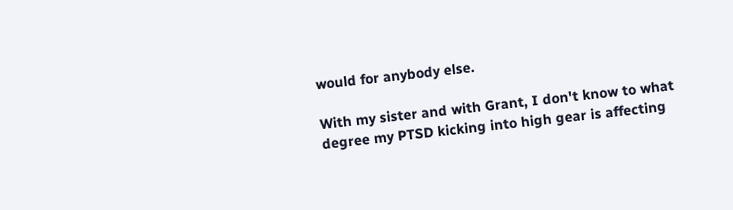would for anybody else.

With my sister and with Grant, I don't know to what degree my PTSD kicking into high gear is affecting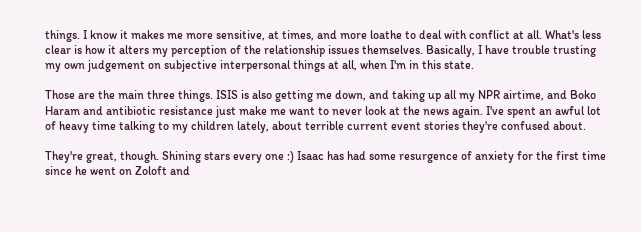things. I know it makes me more sensitive, at times, and more loathe to deal with conflict at all. What's less clear is how it alters my perception of the relationship issues themselves. Basically, I have trouble trusting my own judgement on subjective interpersonal things at all, when I'm in this state.

Those are the main three things. ISIS is also getting me down, and taking up all my NPR airtime, and Boko Haram and antibiotic resistance just make me want to never look at the news again. I've spent an awful lot of heavy time talking to my children lately, about terrible current event stories they're confused about.

They're great, though. Shining stars every one :) Isaac has had some resurgence of anxiety for the first time since he went on Zoloft and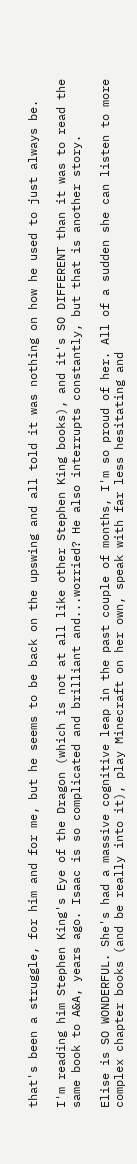that's been a struggle, for him and for me, but he seems to be back on the upswing and all told it was nothing on how he used to just always be.

I'm reading him Stephen King's Eye of the Dragon (which is not at all like other Stephen King books), and it's SO DIFFERENT than it was to read the same book to A&A, years ago. Isaac is so complicated and brilliant and...worried? He also interrupts constantly, but that is another story.

Elise is SO WONDERFUL. She's had a massive cognitive leap in the past couple of months, I'm so proud of her. All of a sudden she can listen to more complex chapter books (and be really into it), play Minecraft on her own, speak with far less hesitating and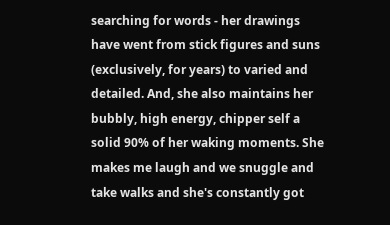searching for words - her drawings have went from stick figures and suns (exclusively, for years) to varied and detailed. And, she also maintains her bubbly, high energy, chipper self a solid 90% of her waking moments. She makes me laugh and we snuggle and take walks and she's constantly got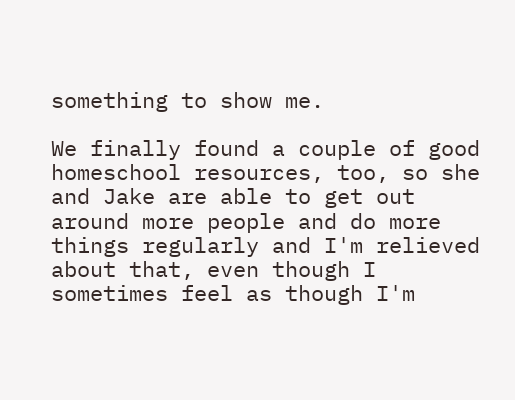something to show me.

We finally found a couple of good homeschool resources, too, so she and Jake are able to get out around more people and do more things regularly and I'm relieved about that, even though I sometimes feel as though I'm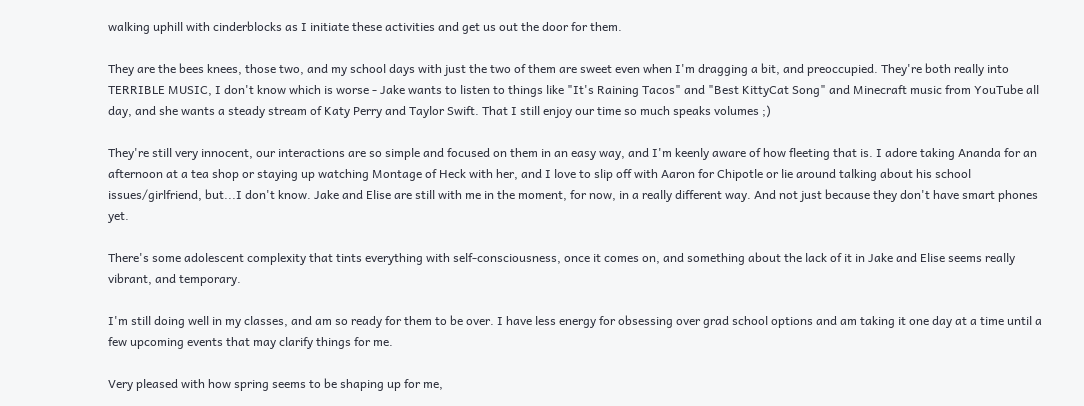walking uphill with cinderblocks as I initiate these activities and get us out the door for them.

They are the bees knees, those two, and my school days with just the two of them are sweet even when I'm dragging a bit, and preoccupied. They're both really into TERRIBLE MUSIC, I don't know which is worse - Jake wants to listen to things like "It's Raining Tacos" and "Best KittyCat Song" and Minecraft music from YouTube all day, and she wants a steady stream of Katy Perry and Taylor Swift. That I still enjoy our time so much speaks volumes ;)

They're still very innocent, our interactions are so simple and focused on them in an easy way, and I'm keenly aware of how fleeting that is. I adore taking Ananda for an afternoon at a tea shop or staying up watching Montage of Heck with her, and I love to slip off with Aaron for Chipotle or lie around talking about his school issues/girlfriend, but...I don't know. Jake and Elise are still with me in the moment, for now, in a really different way. And not just because they don't have smart phones yet.

There's some adolescent complexity that tints everything with self-consciousness, once it comes on, and something about the lack of it in Jake and Elise seems really vibrant, and temporary.

I'm still doing well in my classes, and am so ready for them to be over. I have less energy for obsessing over grad school options and am taking it one day at a time until a few upcoming events that may clarify things for me.

Very pleased with how spring seems to be shaping up for me,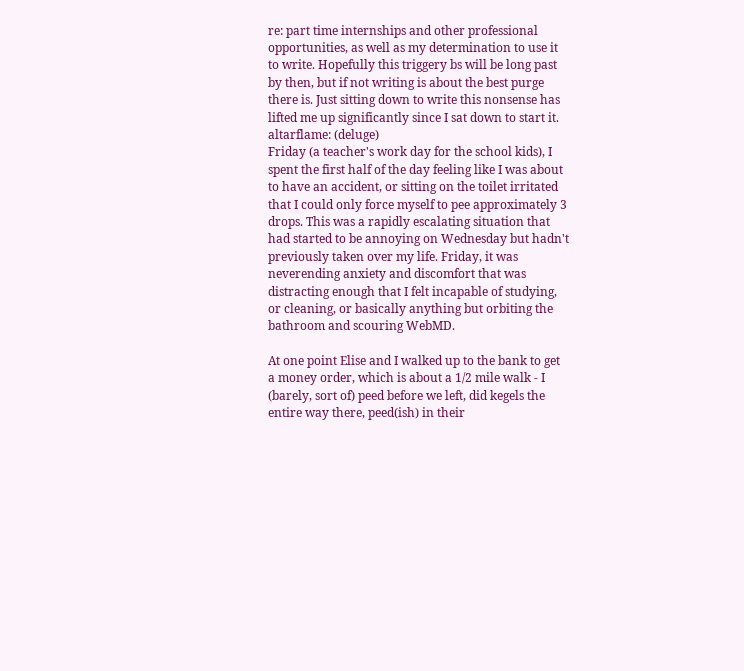re: part time internships and other professional opportunities, as well as my determination to use it to write. Hopefully this triggery bs will be long past by then, but if not writing is about the best purge there is. Just sitting down to write this nonsense has lifted me up significantly since I sat down to start it.
altarflame: (deluge)
Friday (a teacher's work day for the school kids), I spent the first half of the day feeling like I was about to have an accident, or sitting on the toilet irritated that I could only force myself to pee approximately 3 drops. This was a rapidly escalating situation that had started to be annoying on Wednesday but hadn't previously taken over my life. Friday, it was neverending anxiety and discomfort that was distracting enough that I felt incapable of studying, or cleaning, or basically anything but orbiting the bathroom and scouring WebMD.

At one point Elise and I walked up to the bank to get a money order, which is about a 1/2 mile walk - I (barely, sort of) peed before we left, did kegels the entire way there, peed(ish) in their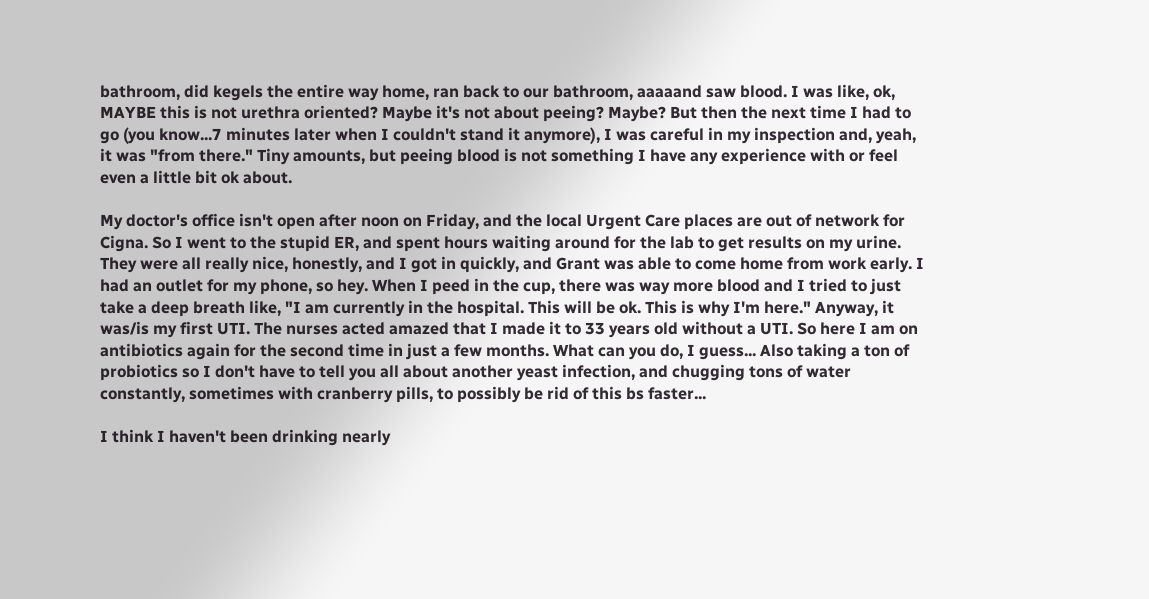bathroom, did kegels the entire way home, ran back to our bathroom, aaaaand saw blood. I was like, ok, MAYBE this is not urethra oriented? Maybe it's not about peeing? Maybe? But then the next time I had to go (you know...7 minutes later when I couldn't stand it anymore), I was careful in my inspection and, yeah, it was "from there." Tiny amounts, but peeing blood is not something I have any experience with or feel even a little bit ok about.

My doctor's office isn't open after noon on Friday, and the local Urgent Care places are out of network for Cigna. So I went to the stupid ER, and spent hours waiting around for the lab to get results on my urine. They were all really nice, honestly, and I got in quickly, and Grant was able to come home from work early. I had an outlet for my phone, so hey. When I peed in the cup, there was way more blood and I tried to just take a deep breath like, "I am currently in the hospital. This will be ok. This is why I'm here." Anyway, it was/is my first UTI. The nurses acted amazed that I made it to 33 years old without a UTI. So here I am on antibiotics again for the second time in just a few months. What can you do, I guess... Also taking a ton of probiotics so I don't have to tell you all about another yeast infection, and chugging tons of water constantly, sometimes with cranberry pills, to possibly be rid of this bs faster...

I think I haven't been drinking nearly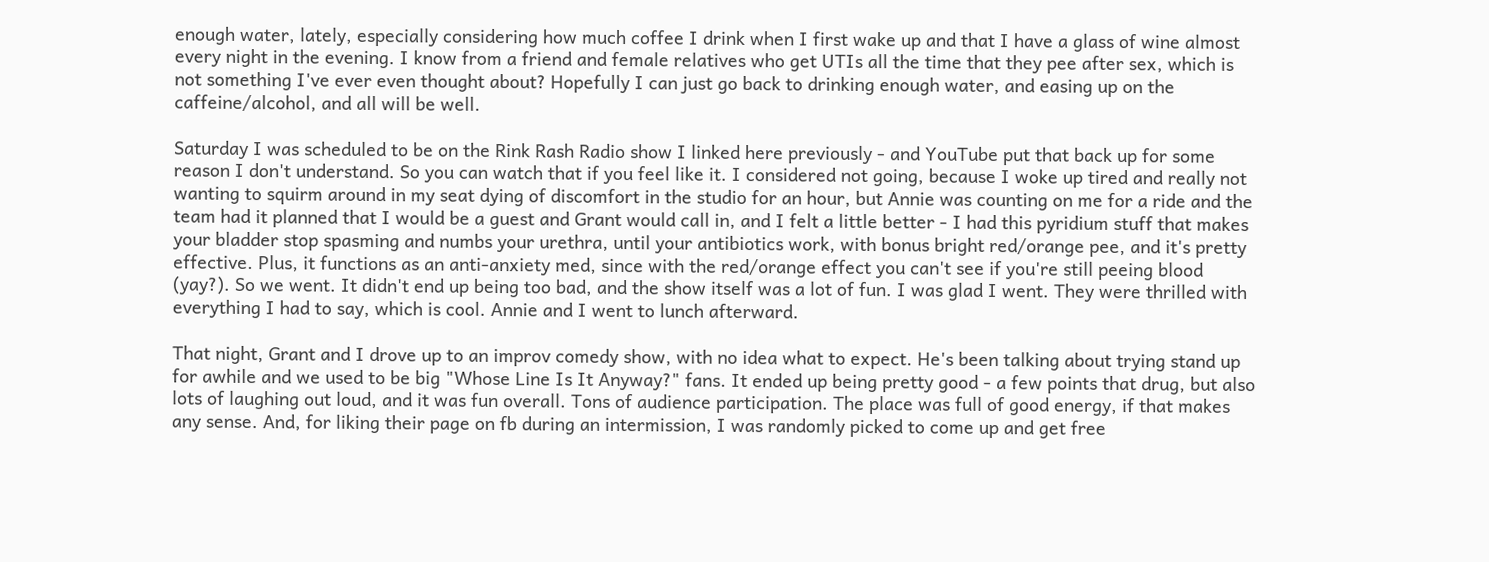enough water, lately, especially considering how much coffee I drink when I first wake up and that I have a glass of wine almost every night in the evening. I know from a friend and female relatives who get UTIs all the time that they pee after sex, which is not something I've ever even thought about? Hopefully I can just go back to drinking enough water, and easing up on the caffeine/alcohol, and all will be well.

Saturday I was scheduled to be on the Rink Rash Radio show I linked here previously - and YouTube put that back up for some reason I don't understand. So you can watch that if you feel like it. I considered not going, because I woke up tired and really not wanting to squirm around in my seat dying of discomfort in the studio for an hour, but Annie was counting on me for a ride and the team had it planned that I would be a guest and Grant would call in, and I felt a little better - I had this pyridium stuff that makes your bladder stop spasming and numbs your urethra, until your antibiotics work, with bonus bright red/orange pee, and it's pretty effective. Plus, it functions as an anti-anxiety med, since with the red/orange effect you can't see if you're still peeing blood (yay?). So we went. It didn't end up being too bad, and the show itself was a lot of fun. I was glad I went. They were thrilled with everything I had to say, which is cool. Annie and I went to lunch afterward.

That night, Grant and I drove up to an improv comedy show, with no idea what to expect. He's been talking about trying stand up for awhile and we used to be big "Whose Line Is It Anyway?" fans. It ended up being pretty good - a few points that drug, but also lots of laughing out loud, and it was fun overall. Tons of audience participation. The place was full of good energy, if that makes any sense. And, for liking their page on fb during an intermission, I was randomly picked to come up and get free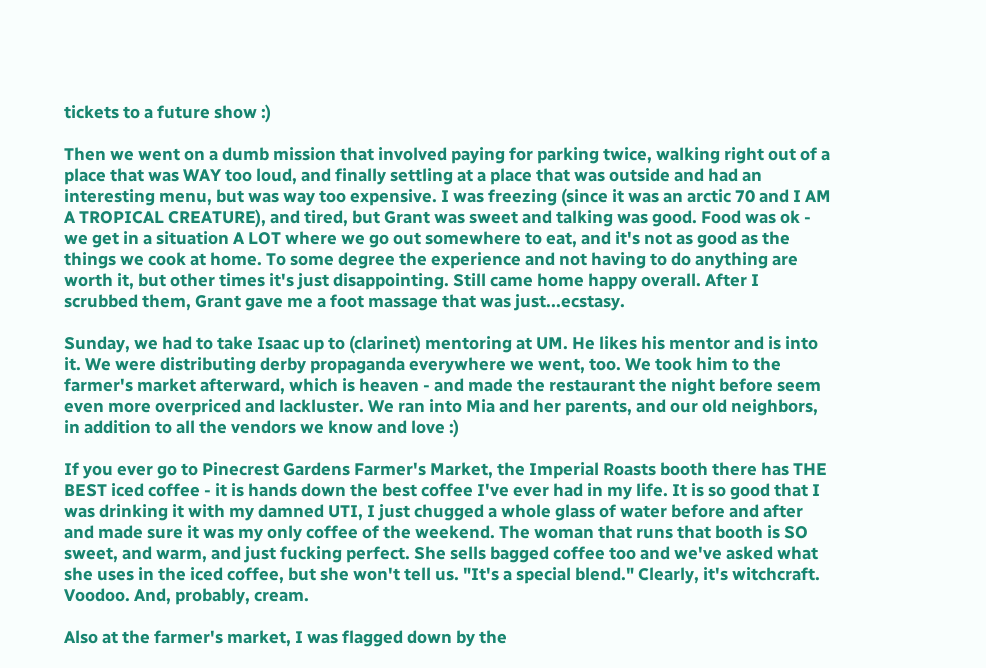tickets to a future show :)

Then we went on a dumb mission that involved paying for parking twice, walking right out of a place that was WAY too loud, and finally settling at a place that was outside and had an interesting menu, but was way too expensive. I was freezing (since it was an arctic 70 and I AM A TROPICAL CREATURE), and tired, but Grant was sweet and talking was good. Food was ok - we get in a situation A LOT where we go out somewhere to eat, and it's not as good as the things we cook at home. To some degree the experience and not having to do anything are worth it, but other times it's just disappointing. Still came home happy overall. After I scrubbed them, Grant gave me a foot massage that was just...ecstasy.

Sunday, we had to take Isaac up to (clarinet) mentoring at UM. He likes his mentor and is into it. We were distributing derby propaganda everywhere we went, too. We took him to the farmer's market afterward, which is heaven - and made the restaurant the night before seem even more overpriced and lackluster. We ran into Mia and her parents, and our old neighbors, in addition to all the vendors we know and love :)

If you ever go to Pinecrest Gardens Farmer's Market, the Imperial Roasts booth there has THE BEST iced coffee - it is hands down the best coffee I've ever had in my life. It is so good that I was drinking it with my damned UTI, I just chugged a whole glass of water before and after and made sure it was my only coffee of the weekend. The woman that runs that booth is SO sweet, and warm, and just fucking perfect. She sells bagged coffee too and we've asked what she uses in the iced coffee, but she won't tell us. "It's a special blend." Clearly, it's witchcraft. Voodoo. And, probably, cream.

Also at the farmer's market, I was flagged down by the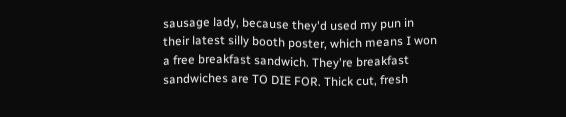sausage lady, because they'd used my pun in their latest silly booth poster, which means I won a free breakfast sandwich. They're breakfast sandwiches are TO DIE FOR. Thick cut, fresh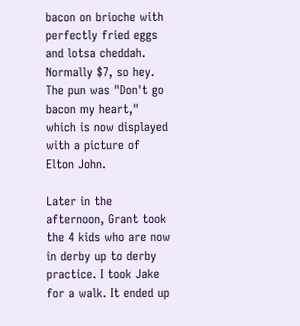bacon on brioche with perfectly fried eggs and lotsa cheddah. Normally $7, so hey. The pun was "Don't go bacon my heart," which is now displayed with a picture of Elton John.

Later in the afternoon, Grant took the 4 kids who are now in derby up to derby practice. I took Jake for a walk. It ended up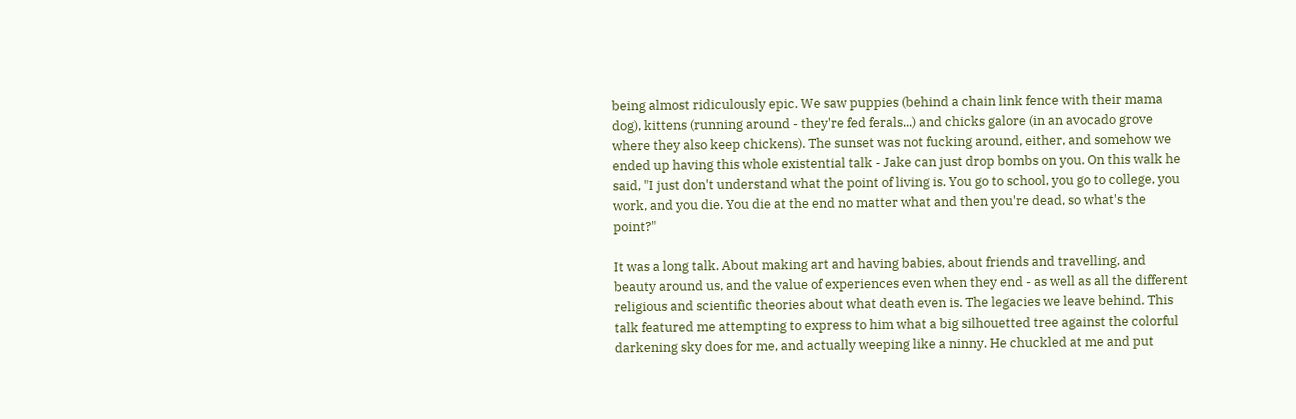being almost ridiculously epic. We saw puppies (behind a chain link fence with their mama dog), kittens (running around - they're fed ferals...) and chicks galore (in an avocado grove where they also keep chickens). The sunset was not fucking around, either, and somehow we ended up having this whole existential talk - Jake can just drop bombs on you. On this walk he said, "I just don't understand what the point of living is. You go to school, you go to college, you work, and you die. You die at the end no matter what and then you're dead, so what's the point?"

It was a long talk. About making art and having babies, about friends and travelling, and beauty around us, and the value of experiences even when they end - as well as all the different religious and scientific theories about what death even is. The legacies we leave behind. This talk featured me attempting to express to him what a big silhouetted tree against the colorful darkening sky does for me, and actually weeping like a ninny. He chuckled at me and put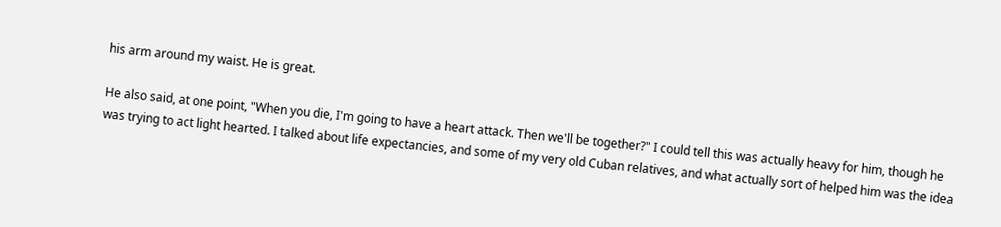his arm around my waist. He is great.

He also said, at one point, "When you die, I'm going to have a heart attack. Then we'll be together?" I could tell this was actually heavy for him, though he was trying to act light hearted. I talked about life expectancies, and some of my very old Cuban relatives, and what actually sort of helped him was the idea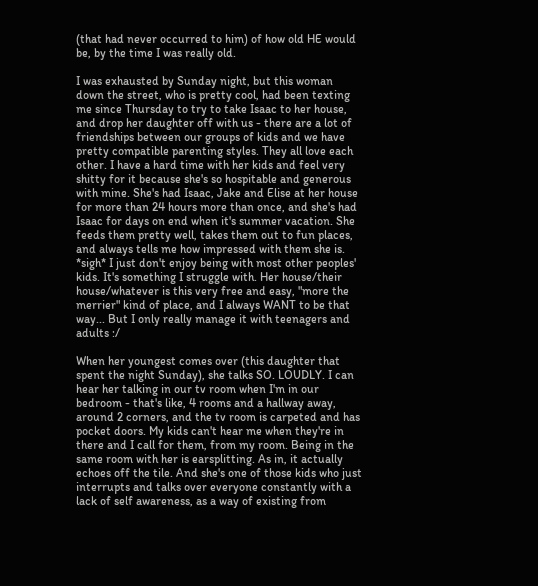(that had never occurred to him) of how old HE would be, by the time I was really old.

I was exhausted by Sunday night, but this woman down the street, who is pretty cool, had been texting me since Thursday to try to take Isaac to her house, and drop her daughter off with us - there are a lot of friendships between our groups of kids and we have pretty compatible parenting styles. They all love each other. I have a hard time with her kids and feel very shitty for it because she's so hospitable and generous with mine. She's had Isaac, Jake and Elise at her house for more than 24 hours more than once, and she's had Isaac for days on end when it's summer vacation. She feeds them pretty well, takes them out to fun places, and always tells me how impressed with them she is. *sigh* I just don't enjoy being with most other peoples' kids. It's something I struggle with. Her house/their house/whatever is this very free and easy, "more the merrier" kind of place, and I always WANT to be that way... But I only really manage it with teenagers and adults :/

When her youngest comes over (this daughter that spent the night Sunday), she talks SO. LOUDLY. I can hear her talking in our tv room when I'm in our bedroom - that's like, 4 rooms and a hallway away, around 2 corners, and the tv room is carpeted and has pocket doors. My kids can't hear me when they're in there and I call for them, from my room. Being in the same room with her is earsplitting. As in, it actually echoes off the tile. And she's one of those kids who just interrupts and talks over everyone constantly with a lack of self awareness, as a way of existing from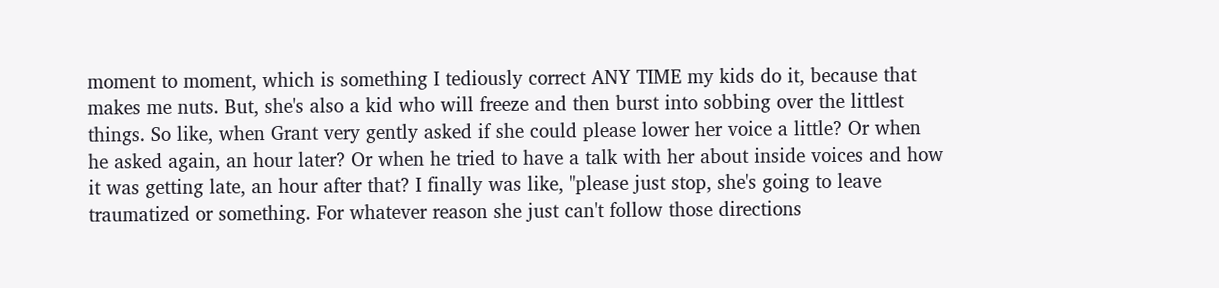moment to moment, which is something I tediously correct ANY TIME my kids do it, because that makes me nuts. But, she's also a kid who will freeze and then burst into sobbing over the littlest things. So like, when Grant very gently asked if she could please lower her voice a little? Or when he asked again, an hour later? Or when he tried to have a talk with her about inside voices and how it was getting late, an hour after that? I finally was like, "please just stop, she's going to leave traumatized or something. For whatever reason she just can't follow those directions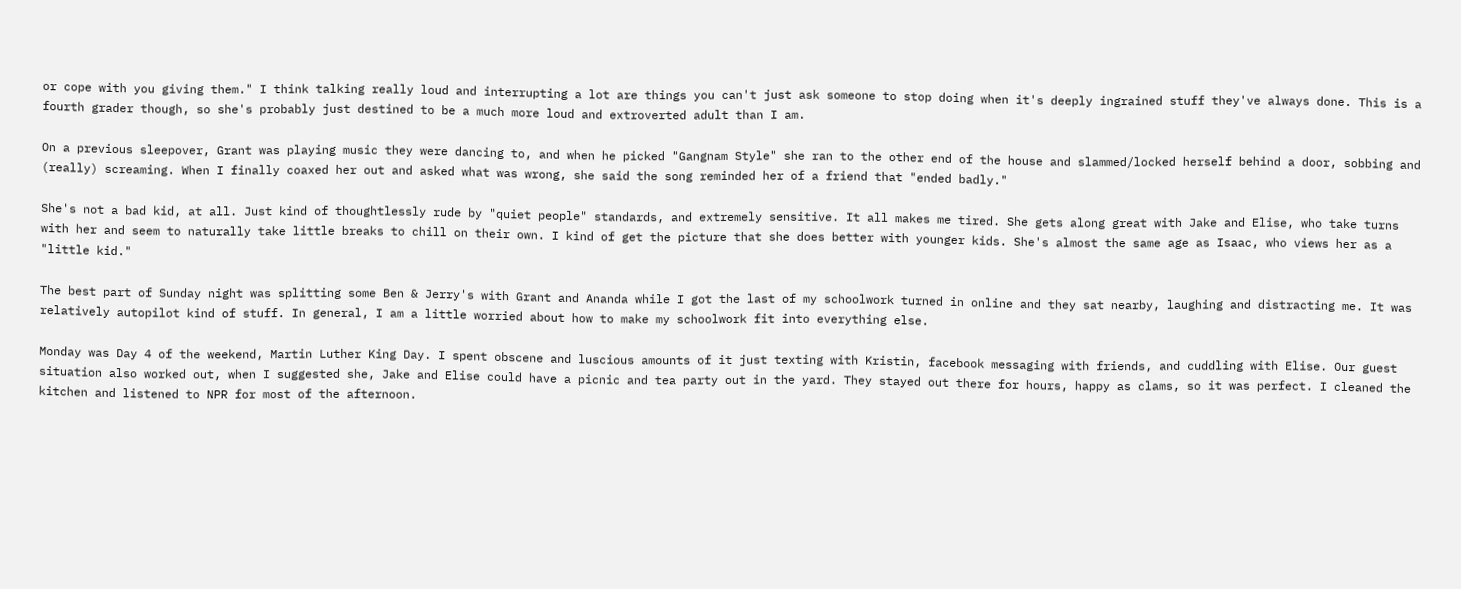or cope with you giving them." I think talking really loud and interrupting a lot are things you can't just ask someone to stop doing when it's deeply ingrained stuff they've always done. This is a fourth grader though, so she's probably just destined to be a much more loud and extroverted adult than I am.

On a previous sleepover, Grant was playing music they were dancing to, and when he picked "Gangnam Style" she ran to the other end of the house and slammed/locked herself behind a door, sobbing and (really) screaming. When I finally coaxed her out and asked what was wrong, she said the song reminded her of a friend that "ended badly."

She's not a bad kid, at all. Just kind of thoughtlessly rude by "quiet people" standards, and extremely sensitive. It all makes me tired. She gets along great with Jake and Elise, who take turns with her and seem to naturally take little breaks to chill on their own. I kind of get the picture that she does better with younger kids. She's almost the same age as Isaac, who views her as a "little kid."

The best part of Sunday night was splitting some Ben & Jerry's with Grant and Ananda while I got the last of my schoolwork turned in online and they sat nearby, laughing and distracting me. It was relatively autopilot kind of stuff. In general, I am a little worried about how to make my schoolwork fit into everything else.

Monday was Day 4 of the weekend, Martin Luther King Day. I spent obscene and luscious amounts of it just texting with Kristin, facebook messaging with friends, and cuddling with Elise. Our guest situation also worked out, when I suggested she, Jake and Elise could have a picnic and tea party out in the yard. They stayed out there for hours, happy as clams, so it was perfect. I cleaned the kitchen and listened to NPR for most of the afternoon.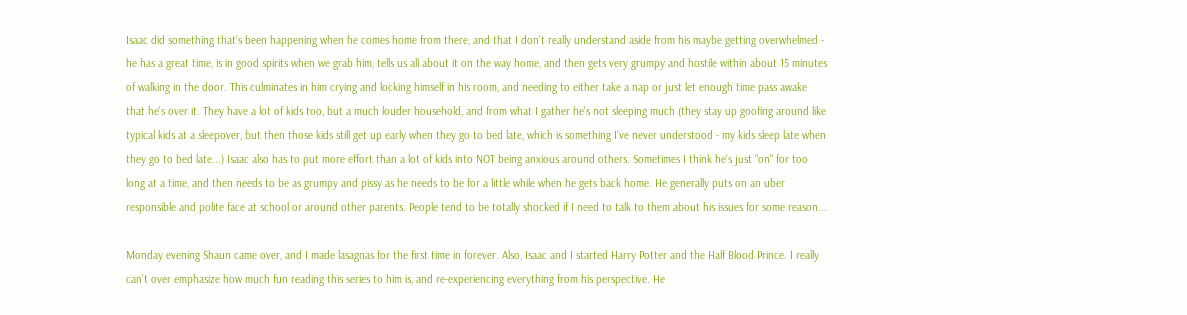Isaac did something that's been happening when he comes home from there, and that I don't really understand aside from his maybe getting overwhelmed - he has a great time, is in good spirits when we grab him, tells us all about it on the way home, and then gets very grumpy and hostile within about 15 minutes of walking in the door. This culminates in him crying and locking himself in his room, and needing to either take a nap or just let enough time pass awake that he's over it. They have a lot of kids too, but a much louder household, and from what I gather he's not sleeping much (they stay up goofing around like typical kids at a sleepover, but then those kids still get up early when they go to bed late, which is something I've never understood - my kids sleep late when they go to bed late...) Isaac also has to put more effort than a lot of kids into NOT being anxious around others. Sometimes I think he's just "on" for too long at a time, and then needs to be as grumpy and pissy as he needs to be for a little while when he gets back home. He generally puts on an uber responsible and polite face at school or around other parents. People tend to be totally shocked if I need to talk to them about his issues for some reason...

Monday evening Shaun came over, and I made lasagnas for the first time in forever. Also, Isaac and I started Harry Potter and the Half Blood Prince. I really can't over emphasize how much fun reading this series to him is, and re-experiencing everything from his perspective. He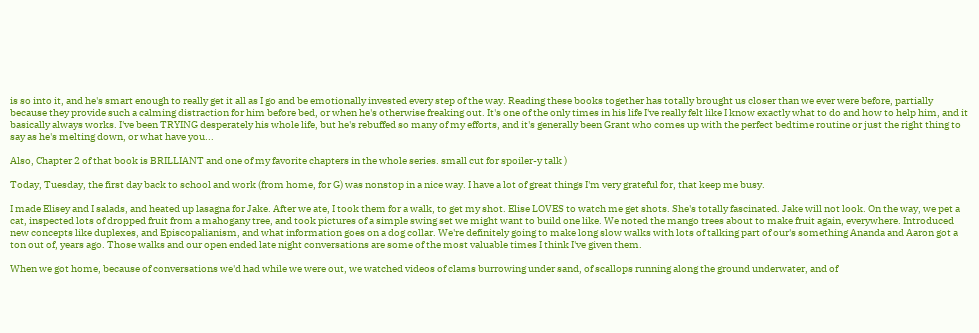is so into it, and he's smart enough to really get it all as I go and be emotionally invested every step of the way. Reading these books together has totally brought us closer than we ever were before, partially because they provide such a calming distraction for him before bed, or when he's otherwise freaking out. It's one of the only times in his life I've really felt like I know exactly what to do and how to help him, and it basically always works. I've been TRYING desperately his whole life, but he's rebuffed so many of my efforts, and it's generally been Grant who comes up with the perfect bedtime routine or just the right thing to say as he's melting down, or what have you...

Also, Chapter 2 of that book is BRILLIANT and one of my favorite chapters in the whole series. small cut for spoiler-y talk )

Today, Tuesday, the first day back to school and work (from home, for G) was nonstop in a nice way. I have a lot of great things I'm very grateful for, that keep me busy.

I made Elisey and I salads, and heated up lasagna for Jake. After we ate, I took them for a walk, to get my shot. Elise LOVES to watch me get shots. She's totally fascinated. Jake will not look. On the way, we pet a cat, inspected lots of dropped fruit from a mahogany tree, and took pictures of a simple swing set we might want to build one like. We noted the mango trees about to make fruit again, everywhere. Introduced new concepts like duplexes, and Episcopalianism, and what information goes on a dog collar. We're definitely going to make long slow walks with lots of talking part of our's something Ananda and Aaron got a ton out of, years ago. Those walks and our open ended late night conversations are some of the most valuable times I think I've given them.

When we got home, because of conversations we'd had while we were out, we watched videos of clams burrowing under sand, of scallops running along the ground underwater, and of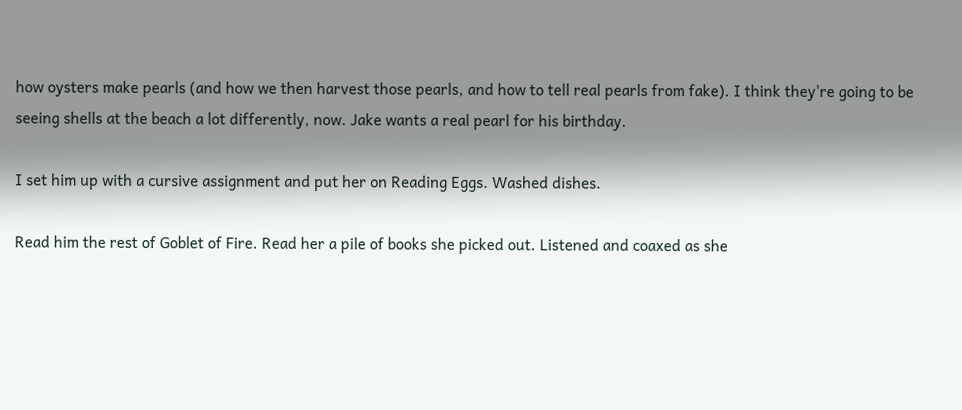how oysters make pearls (and how we then harvest those pearls, and how to tell real pearls from fake). I think they're going to be seeing shells at the beach a lot differently, now. Jake wants a real pearl for his birthday.

I set him up with a cursive assignment and put her on Reading Eggs. Washed dishes.

Read him the rest of Goblet of Fire. Read her a pile of books she picked out. Listened and coaxed as she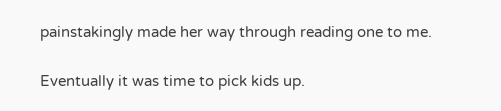painstakingly made her way through reading one to me.

Eventually it was time to pick kids up.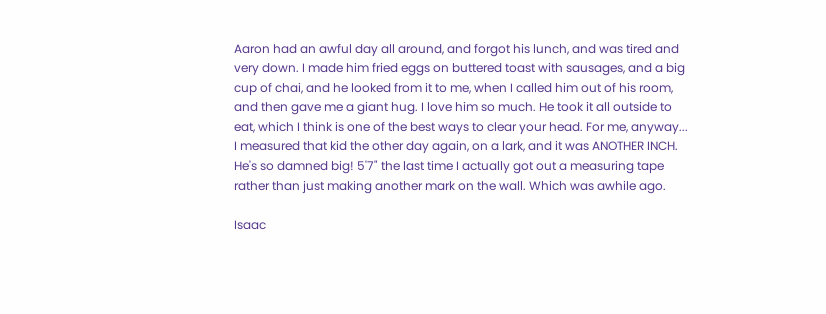Aaron had an awful day all around, and forgot his lunch, and was tired and very down. I made him fried eggs on buttered toast with sausages, and a big cup of chai, and he looked from it to me, when I called him out of his room, and then gave me a giant hug. I love him so much. He took it all outside to eat, which I think is one of the best ways to clear your head. For me, anyway... I measured that kid the other day again, on a lark, and it was ANOTHER INCH. He's so damned big! 5'7" the last time I actually got out a measuring tape rather than just making another mark on the wall. Which was awhile ago.

Isaac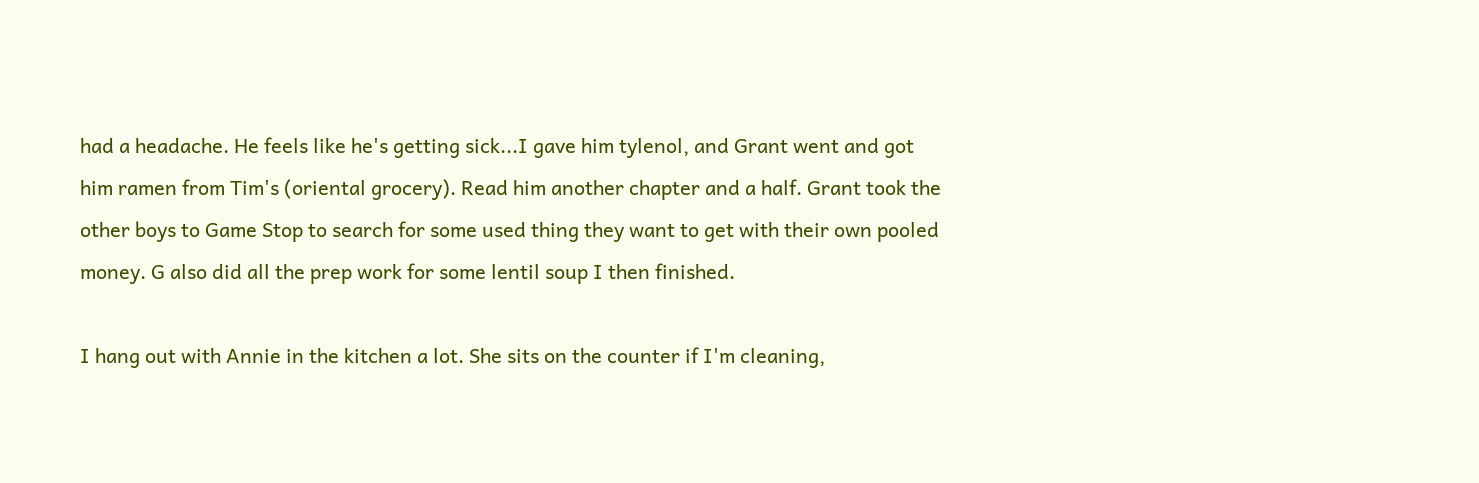had a headache. He feels like he's getting sick...I gave him tylenol, and Grant went and got him ramen from Tim's (oriental grocery). Read him another chapter and a half. Grant took the other boys to Game Stop to search for some used thing they want to get with their own pooled money. G also did all the prep work for some lentil soup I then finished.

I hang out with Annie in the kitchen a lot. She sits on the counter if I'm cleaning,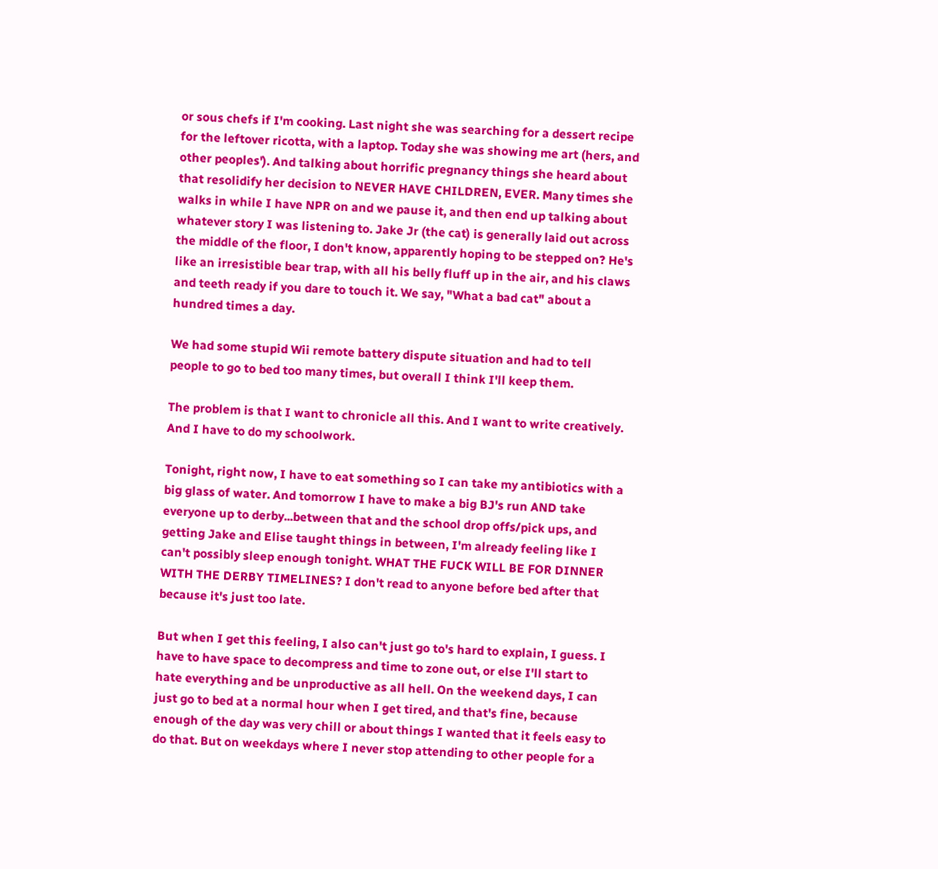or sous chefs if I'm cooking. Last night she was searching for a dessert recipe for the leftover ricotta, with a laptop. Today she was showing me art (hers, and other peoples'). And talking about horrific pregnancy things she heard about that resolidify her decision to NEVER HAVE CHILDREN, EVER. Many times she walks in while I have NPR on and we pause it, and then end up talking about whatever story I was listening to. Jake Jr (the cat) is generally laid out across the middle of the floor, I don't know, apparently hoping to be stepped on? He's like an irresistible bear trap, with all his belly fluff up in the air, and his claws and teeth ready if you dare to touch it. We say, "What a bad cat" about a hundred times a day.

We had some stupid Wii remote battery dispute situation and had to tell people to go to bed too many times, but overall I think I'll keep them.

The problem is that I want to chronicle all this. And I want to write creatively. And I have to do my schoolwork.

Tonight, right now, I have to eat something so I can take my antibiotics with a big glass of water. And tomorrow I have to make a big BJ's run AND take everyone up to derby...between that and the school drop offs/pick ups, and getting Jake and Elise taught things in between, I'm already feeling like I can't possibly sleep enough tonight. WHAT THE FUCK WILL BE FOR DINNER WITH THE DERBY TIMELINES? I don't read to anyone before bed after that because it's just too late.

But when I get this feeling, I also can't just go to's hard to explain, I guess. I have to have space to decompress and time to zone out, or else I'll start to hate everything and be unproductive as all hell. On the weekend days, I can just go to bed at a normal hour when I get tired, and that's fine, because enough of the day was very chill or about things I wanted that it feels easy to do that. But on weekdays where I never stop attending to other people for a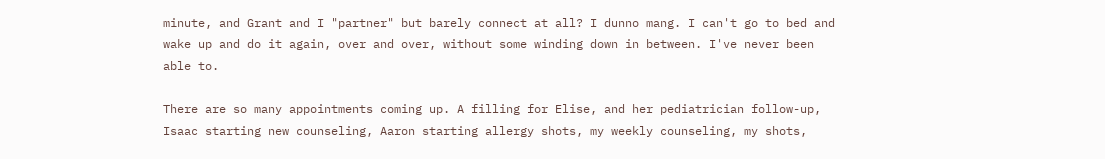minute, and Grant and I "partner" but barely connect at all? I dunno mang. I can't go to bed and wake up and do it again, over and over, without some winding down in between. I've never been able to.

There are so many appointments coming up. A filling for Elise, and her pediatrician follow-up, Isaac starting new counseling, Aaron starting allergy shots, my weekly counseling, my shots,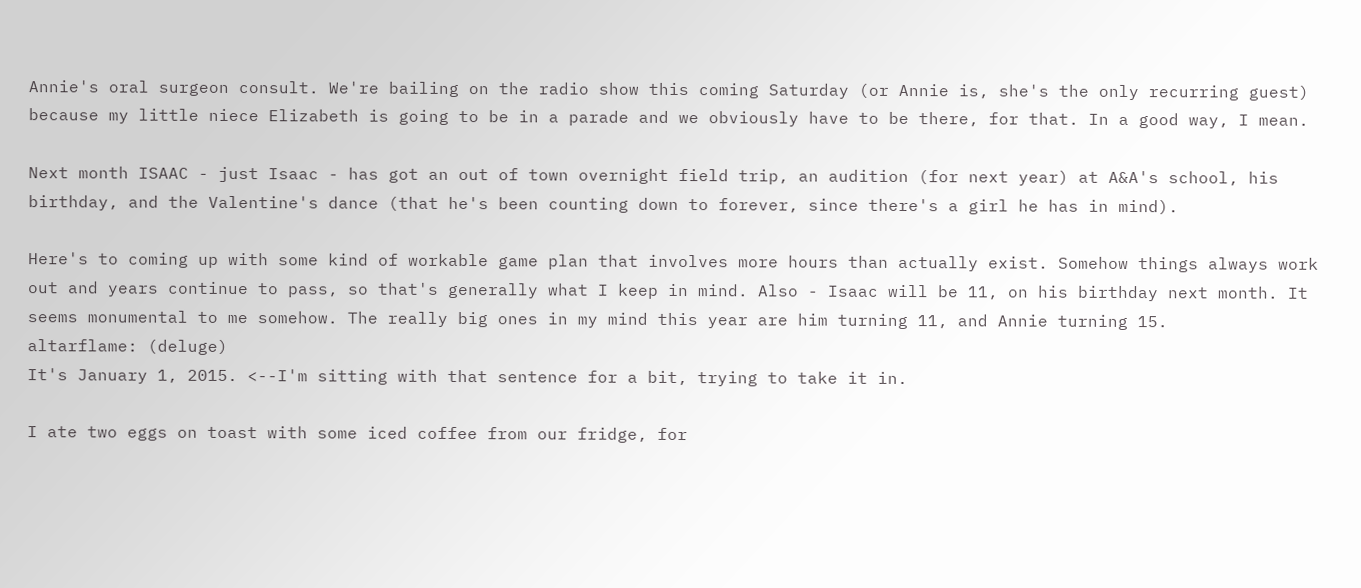Annie's oral surgeon consult. We're bailing on the radio show this coming Saturday (or Annie is, she's the only recurring guest) because my little niece Elizabeth is going to be in a parade and we obviously have to be there, for that. In a good way, I mean.

Next month ISAAC - just Isaac - has got an out of town overnight field trip, an audition (for next year) at A&A's school, his birthday, and the Valentine's dance (that he's been counting down to forever, since there's a girl he has in mind).

Here's to coming up with some kind of workable game plan that involves more hours than actually exist. Somehow things always work out and years continue to pass, so that's generally what I keep in mind. Also - Isaac will be 11, on his birthday next month. It seems monumental to me somehow. The really big ones in my mind this year are him turning 11, and Annie turning 15.
altarflame: (deluge)
It's January 1, 2015. <--I'm sitting with that sentence for a bit, trying to take it in.

I ate two eggs on toast with some iced coffee from our fridge, for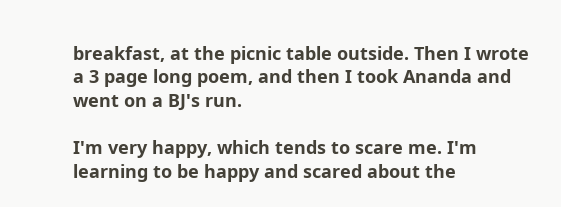breakfast, at the picnic table outside. Then I wrote a 3 page long poem, and then I took Ananda and went on a BJ's run.

I'm very happy, which tends to scare me. I'm learning to be happy and scared about the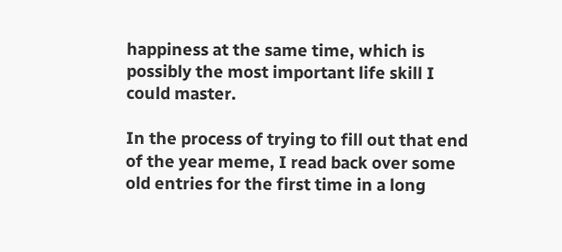happiness at the same time, which is possibly the most important life skill I could master.

In the process of trying to fill out that end of the year meme, I read back over some old entries for the first time in a long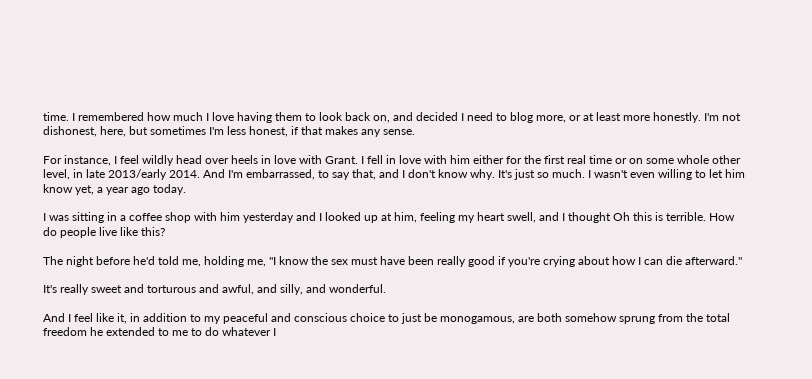time. I remembered how much I love having them to look back on, and decided I need to blog more, or at least more honestly. I'm not dishonest, here, but sometimes I'm less honest, if that makes any sense.

For instance, I feel wildly head over heels in love with Grant. I fell in love with him either for the first real time or on some whole other level, in late 2013/early 2014. And I'm embarrassed, to say that, and I don't know why. It's just so much. I wasn't even willing to let him know yet, a year ago today.

I was sitting in a coffee shop with him yesterday and I looked up at him, feeling my heart swell, and I thought Oh this is terrible. How do people live like this?

The night before he'd told me, holding me, "I know the sex must have been really good if you're crying about how I can die afterward."

It's really sweet and torturous and awful, and silly, and wonderful.

And I feel like it, in addition to my peaceful and conscious choice to just be monogamous, are both somehow sprung from the total freedom he extended to me to do whatever I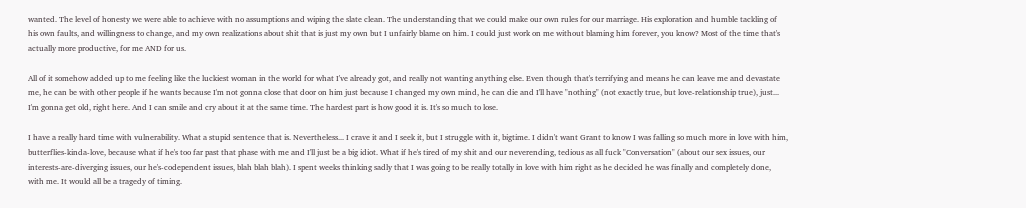wanted. The level of honesty we were able to achieve with no assumptions and wiping the slate clean. The understanding that we could make our own rules for our marriage. His exploration and humble tackling of his own faults, and willingness to change, and my own realizations about shit that is just my own but I unfairly blame on him. I could just work on me without blaming him forever, you know? Most of the time that's actually more productive, for me AND for us.

All of it somehow added up to me feeling like the luckiest woman in the world for what I've already got, and really not wanting anything else. Even though that's terrifying and means he can leave me and devastate me, he can be with other people if he wants because I'm not gonna close that door on him just because I changed my own mind, he can die and I'll have "nothing" (not exactly true, but love-relationship true), just... I'm gonna get old, right here. And I can smile and cry about it at the same time. The hardest part is how good it is. It's so much to lose.

I have a really hard time with vulnerability. What a stupid sentence that is. Nevertheless... I crave it and I seek it, but I struggle with it, bigtime. I didn't want Grant to know I was falling so much more in love with him, butterflies-kinda-love, because what if he's too far past that phase with me and I'll just be a big idiot. What if he's tired of my shit and our neverending, tedious as all fuck "Conversation" (about our sex issues, our interests-are-diverging issues, our he's-codependent issues, blah blah blah). I spent weeks thinking sadly that I was going to be really totally in love with him right as he decided he was finally and completely done, with me. It would all be a tragedy of timing.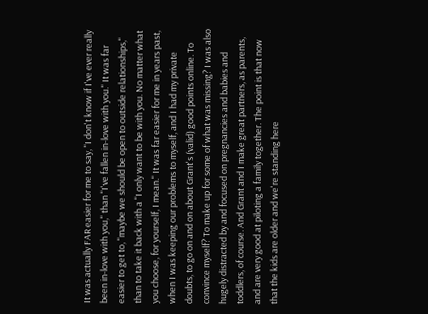It was actually FAR easier for me to say, "I don't know if I've ever really been in-love with you," than "I've fallen in-love with you." It was far easier to get to, "maybe we should be open to outside relationships," than to take it back with a "I only want to be with you. No matter what you choose, for yourself, I mean." It was far easier for me in years past, when I was keeping our problems to myself, and I had my private doubts, to go on and on about Grant's (valid) good points online. To convince myself? To make up for some of what was missing? I was also hugely distracted by and focused on pregnancies and babies and toddlers, of course. And Grant and I make great partners, as parents, and are very good at piloting a family together. The point is that now that the kids are older and we're standing here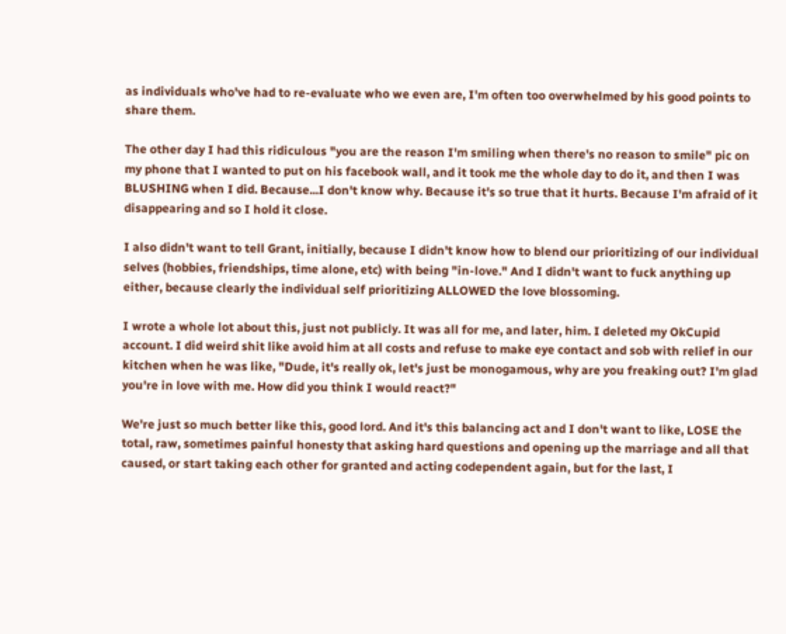as individuals who've had to re-evaluate who we even are, I'm often too overwhelmed by his good points to share them.

The other day I had this ridiculous "you are the reason I'm smiling when there's no reason to smile" pic on my phone that I wanted to put on his facebook wall, and it took me the whole day to do it, and then I was BLUSHING when I did. Because...I don't know why. Because it's so true that it hurts. Because I'm afraid of it disappearing and so I hold it close.

I also didn't want to tell Grant, initially, because I didn't know how to blend our prioritizing of our individual selves (hobbies, friendships, time alone, etc) with being "in-love." And I didn't want to fuck anything up either, because clearly the individual self prioritizing ALLOWED the love blossoming.

I wrote a whole lot about this, just not publicly. It was all for me, and later, him. I deleted my OkCupid account. I did weird shit like avoid him at all costs and refuse to make eye contact and sob with relief in our kitchen when he was like, "Dude, it's really ok, let's just be monogamous, why are you freaking out? I'm glad you're in love with me. How did you think I would react?"

We're just so much better like this, good lord. And it's this balancing act and I don't want to like, LOSE the total, raw, sometimes painful honesty that asking hard questions and opening up the marriage and all that caused, or start taking each other for granted and acting codependent again, but for the last, I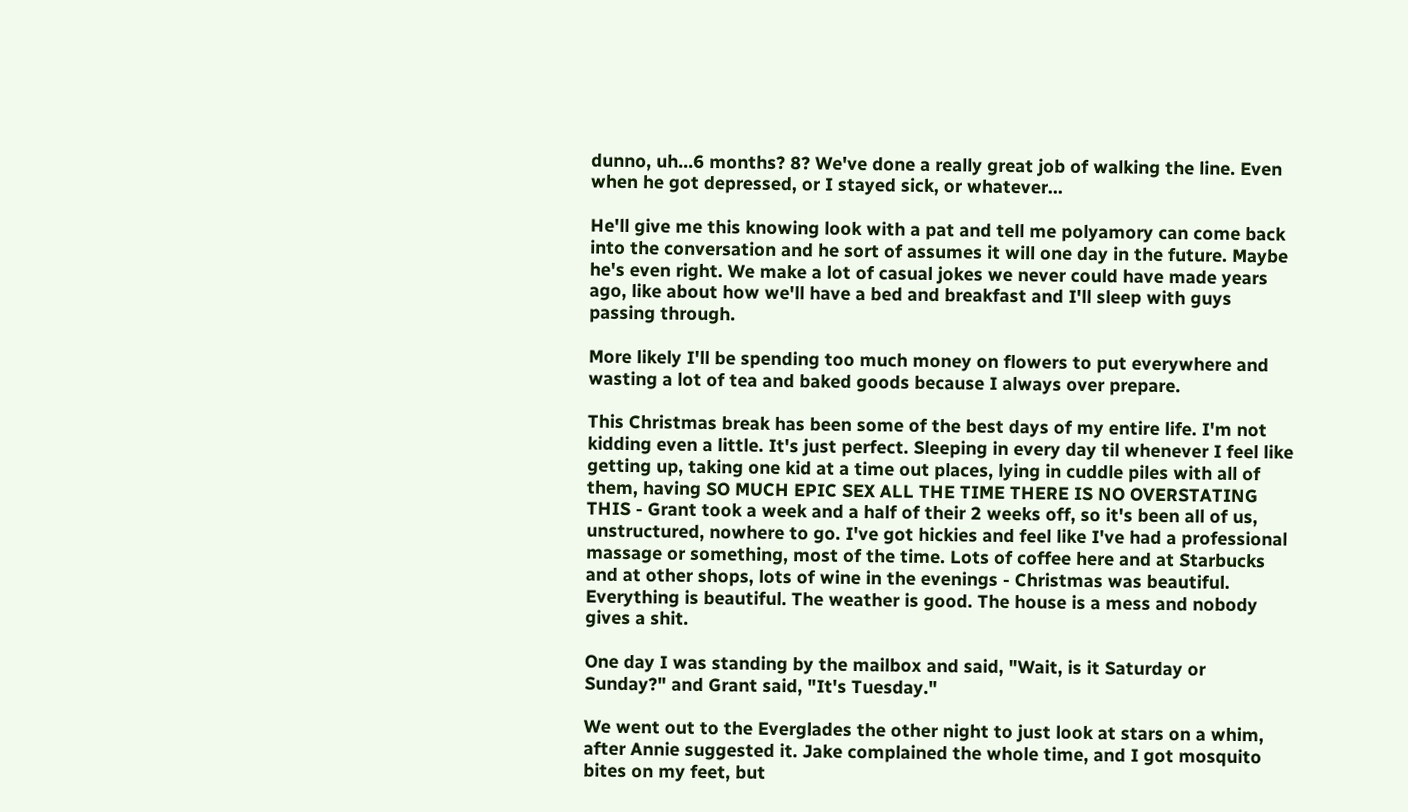dunno, uh...6 months? 8? We've done a really great job of walking the line. Even when he got depressed, or I stayed sick, or whatever...

He'll give me this knowing look with a pat and tell me polyamory can come back into the conversation and he sort of assumes it will one day in the future. Maybe he's even right. We make a lot of casual jokes we never could have made years ago, like about how we'll have a bed and breakfast and I'll sleep with guys passing through.

More likely I'll be spending too much money on flowers to put everywhere and wasting a lot of tea and baked goods because I always over prepare.

This Christmas break has been some of the best days of my entire life. I'm not kidding even a little. It's just perfect. Sleeping in every day til whenever I feel like getting up, taking one kid at a time out places, lying in cuddle piles with all of them, having SO MUCH EPIC SEX ALL THE TIME THERE IS NO OVERSTATING THIS - Grant took a week and a half of their 2 weeks off, so it's been all of us, unstructured, nowhere to go. I've got hickies and feel like I've had a professional massage or something, most of the time. Lots of coffee here and at Starbucks and at other shops, lots of wine in the evenings - Christmas was beautiful. Everything is beautiful. The weather is good. The house is a mess and nobody gives a shit.

One day I was standing by the mailbox and said, "Wait, is it Saturday or Sunday?" and Grant said, "It's Tuesday."

We went out to the Everglades the other night to just look at stars on a whim, after Annie suggested it. Jake complained the whole time, and I got mosquito bites on my feet, but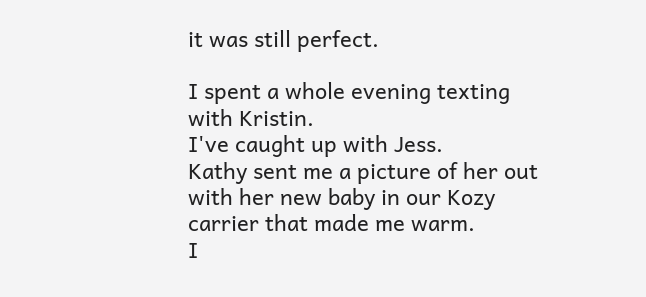it was still perfect.

I spent a whole evening texting with Kristin.
I've caught up with Jess.
Kathy sent me a picture of her out with her new baby in our Kozy carrier that made me warm.
I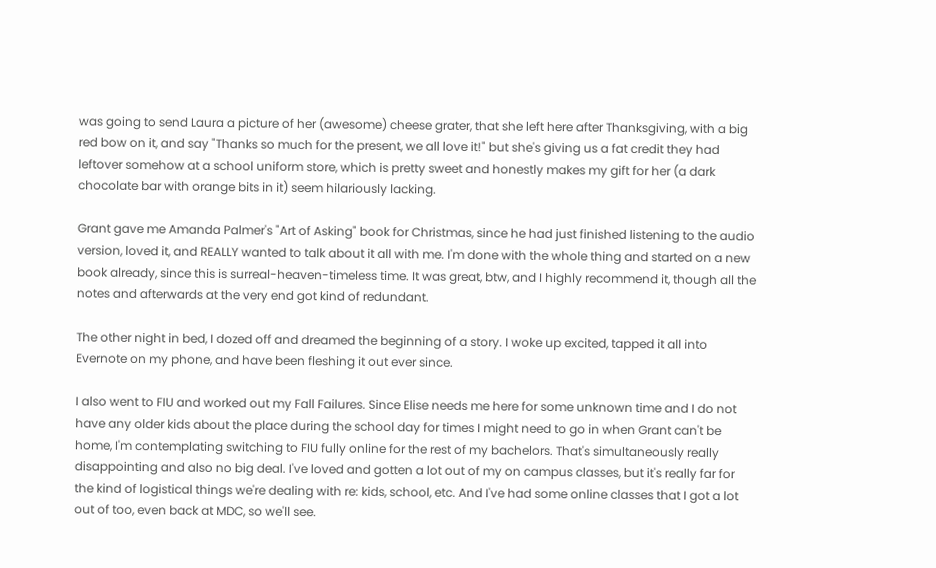was going to send Laura a picture of her (awesome) cheese grater, that she left here after Thanksgiving, with a big red bow on it, and say "Thanks so much for the present, we all love it!" but she's giving us a fat credit they had leftover somehow at a school uniform store, which is pretty sweet and honestly makes my gift for her (a dark chocolate bar with orange bits in it) seem hilariously lacking.

Grant gave me Amanda Palmer's "Art of Asking" book for Christmas, since he had just finished listening to the audio version, loved it, and REALLY wanted to talk about it all with me. I'm done with the whole thing and started on a new book already, since this is surreal-heaven-timeless time. It was great, btw, and I highly recommend it, though all the notes and afterwards at the very end got kind of redundant.

The other night in bed, I dozed off and dreamed the beginning of a story. I woke up excited, tapped it all into Evernote on my phone, and have been fleshing it out ever since.

I also went to FIU and worked out my Fall Failures. Since Elise needs me here for some unknown time and I do not have any older kids about the place during the school day for times I might need to go in when Grant can't be home, I'm contemplating switching to FIU fully online for the rest of my bachelors. That's simultaneously really disappointing and also no big deal. I've loved and gotten a lot out of my on campus classes, but it's really far for the kind of logistical things we're dealing with re: kids, school, etc. And I've had some online classes that I got a lot out of too, even back at MDC, so we'll see.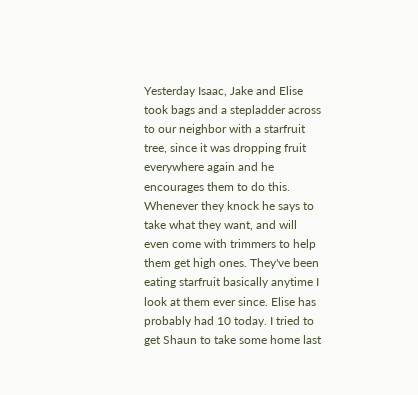Yesterday Isaac, Jake and Elise took bags and a stepladder across to our neighbor with a starfruit tree, since it was dropping fruit everywhere again and he encourages them to do this. Whenever they knock he says to take what they want, and will even come with trimmers to help them get high ones. They've been eating starfruit basically anytime I look at them ever since. Elise has probably had 10 today. I tried to get Shaun to take some home last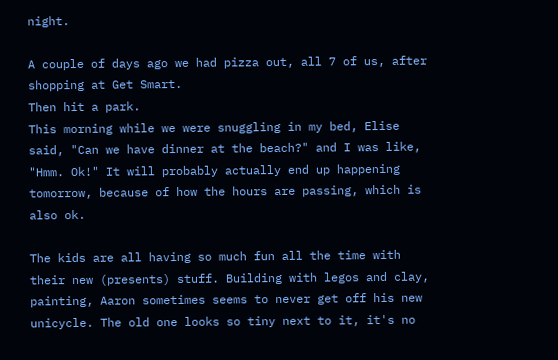night.

A couple of days ago we had pizza out, all 7 of us, after shopping at Get Smart.
Then hit a park.
This morning while we were snuggling in my bed, Elise said, "Can we have dinner at the beach?" and I was like, "Hmm. Ok!" It will probably actually end up happening tomorrow, because of how the hours are passing, which is also ok.

The kids are all having so much fun all the time with their new (presents) stuff. Building with legos and clay, painting, Aaron sometimes seems to never get off his new unicycle. The old one looks so tiny next to it, it's no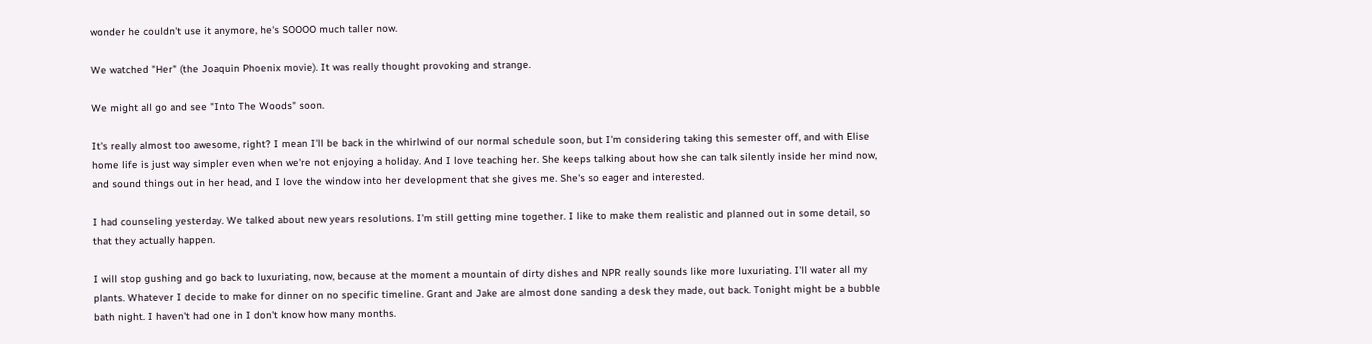wonder he couldn't use it anymore, he's SOOOO much taller now.

We watched "Her" (the Joaquin Phoenix movie). It was really thought provoking and strange.

We might all go and see "Into The Woods" soon.

It's really almost too awesome, right? I mean I'll be back in the whirlwind of our normal schedule soon, but I'm considering taking this semester off, and with Elise home life is just way simpler even when we're not enjoying a holiday. And I love teaching her. She keeps talking about how she can talk silently inside her mind now, and sound things out in her head, and I love the window into her development that she gives me. She's so eager and interested.

I had counseling yesterday. We talked about new years resolutions. I'm still getting mine together. I like to make them realistic and planned out in some detail, so that they actually happen.

I will stop gushing and go back to luxuriating, now, because at the moment a mountain of dirty dishes and NPR really sounds like more luxuriating. I'll water all my plants. Whatever I decide to make for dinner on no specific timeline. Grant and Jake are almost done sanding a desk they made, out back. Tonight might be a bubble bath night. I haven't had one in I don't know how many months.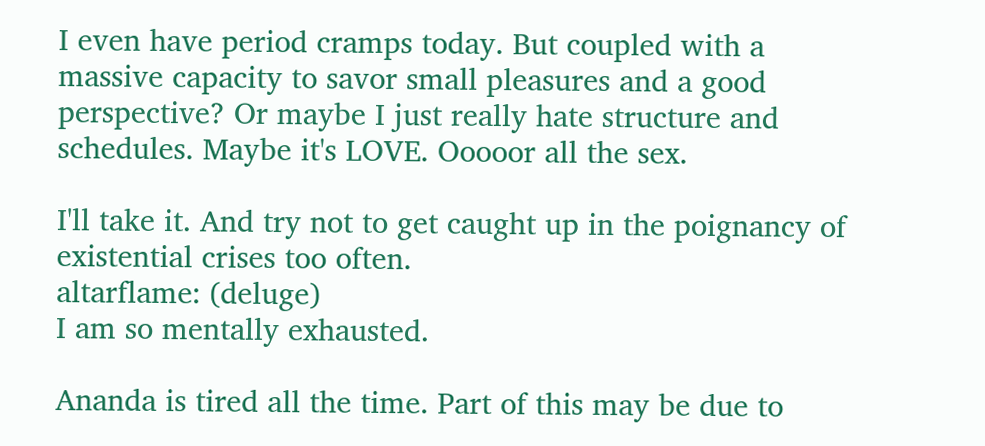I even have period cramps today. But coupled with a massive capacity to savor small pleasures and a good perspective? Or maybe I just really hate structure and schedules. Maybe it's LOVE. Ooooor all the sex.

I'll take it. And try not to get caught up in the poignancy of existential crises too often.
altarflame: (deluge)
I am so mentally exhausted.

Ananda is tired all the time. Part of this may be due to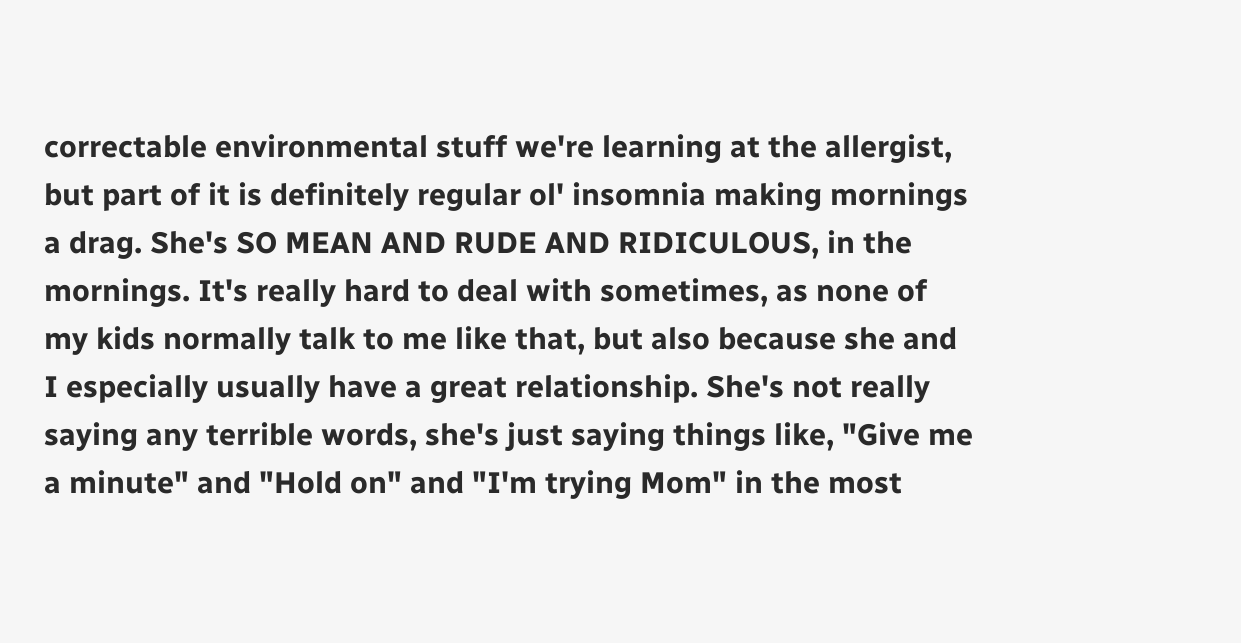correctable environmental stuff we're learning at the allergist, but part of it is definitely regular ol' insomnia making mornings a drag. She's SO MEAN AND RUDE AND RIDICULOUS, in the mornings. It's really hard to deal with sometimes, as none of my kids normally talk to me like that, but also because she and I especially usually have a great relationship. She's not really saying any terrible words, she's just saying things like, "Give me a minute" and "Hold on" and "I'm trying Mom" in the most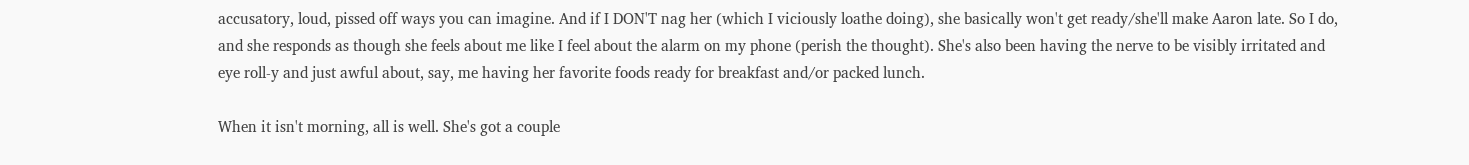accusatory, loud, pissed off ways you can imagine. And if I DON'T nag her (which I viciously loathe doing), she basically won't get ready/she'll make Aaron late. So I do, and she responds as though she feels about me like I feel about the alarm on my phone (perish the thought). She's also been having the nerve to be visibly irritated and eye roll-y and just awful about, say, me having her favorite foods ready for breakfast and/or packed lunch.

When it isn't morning, all is well. She's got a couple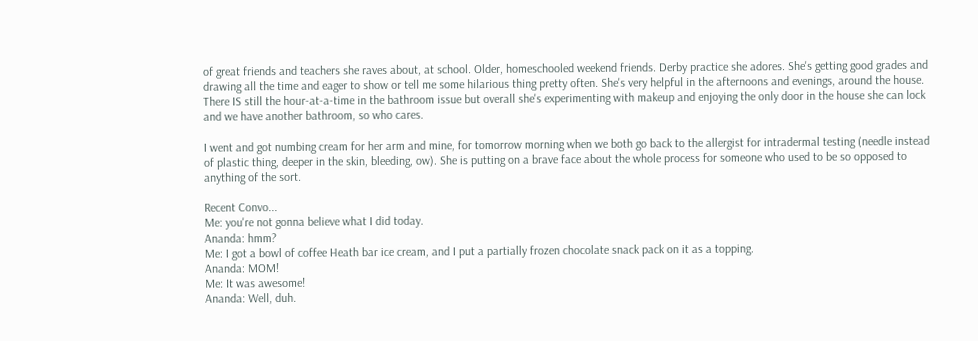of great friends and teachers she raves about, at school. Older, homeschooled weekend friends. Derby practice she adores. She's getting good grades and drawing all the time and eager to show or tell me some hilarious thing pretty often. She's very helpful in the afternoons and evenings, around the house. There IS still the hour-at-a-time in the bathroom issue but overall she's experimenting with makeup and enjoying the only door in the house she can lock and we have another bathroom, so who cares.

I went and got numbing cream for her arm and mine, for tomorrow morning when we both go back to the allergist for intradermal testing (needle instead of plastic thing, deeper in the skin, bleeding, ow). She is putting on a brave face about the whole process for someone who used to be so opposed to anything of the sort.

Recent Convo...
Me: you're not gonna believe what I did today.
Ananda: hmm?
Me: I got a bowl of coffee Heath bar ice cream, and I put a partially frozen chocolate snack pack on it as a topping.
Ananda: MOM!
Me: It was awesome!
Ananda: Well, duh.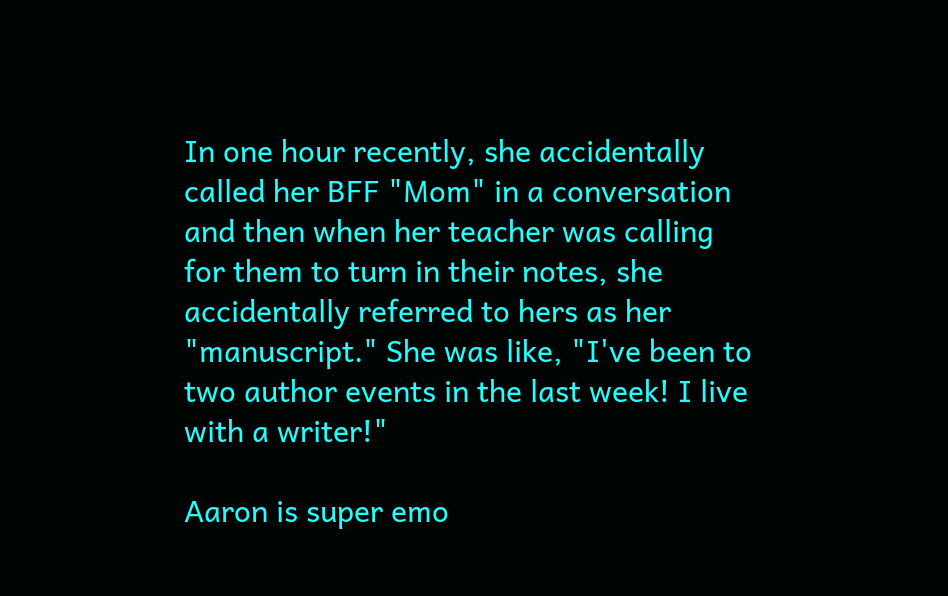In one hour recently, she accidentally called her BFF "Mom" in a conversation and then when her teacher was calling for them to turn in their notes, she accidentally referred to hers as her "manuscript." She was like, "I've been to two author events in the last week! I live with a writer!"

Aaron is super emo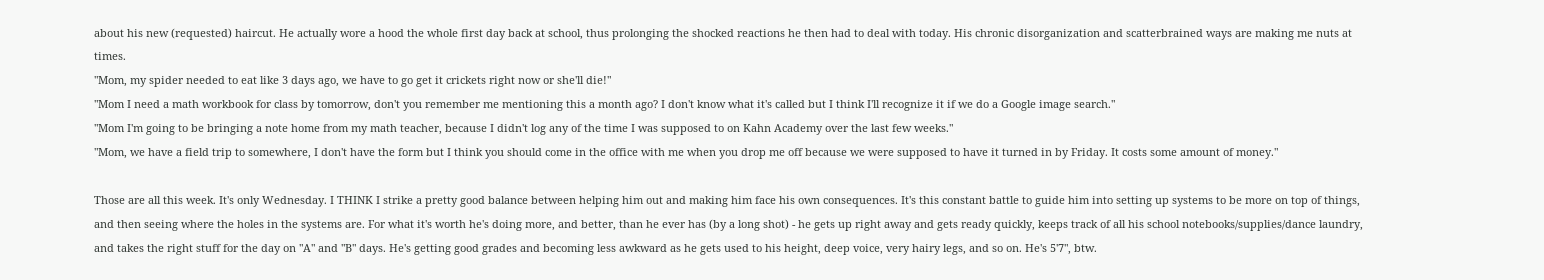about his new (requested) haircut. He actually wore a hood the whole first day back at school, thus prolonging the shocked reactions he then had to deal with today. His chronic disorganization and scatterbrained ways are making me nuts at times.
"Mom, my spider needed to eat like 3 days ago, we have to go get it crickets right now or she'll die!"
"Mom I need a math workbook for class by tomorrow, don't you remember me mentioning this a month ago? I don't know what it's called but I think I'll recognize it if we do a Google image search."
"Mom I'm going to be bringing a note home from my math teacher, because I didn't log any of the time I was supposed to on Kahn Academy over the last few weeks."
"Mom, we have a field trip to somewhere, I don't have the form but I think you should come in the office with me when you drop me off because we were supposed to have it turned in by Friday. It costs some amount of money."

Those are all this week. It's only Wednesday. I THINK I strike a pretty good balance between helping him out and making him face his own consequences. It's this constant battle to guide him into setting up systems to be more on top of things, and then seeing where the holes in the systems are. For what it's worth he's doing more, and better, than he ever has (by a long shot) - he gets up right away and gets ready quickly, keeps track of all his school notebooks/supplies/dance laundry, and takes the right stuff for the day on "A" and "B" days. He's getting good grades and becoming less awkward as he gets used to his height, deep voice, very hairy legs, and so on. He's 5'7", btw.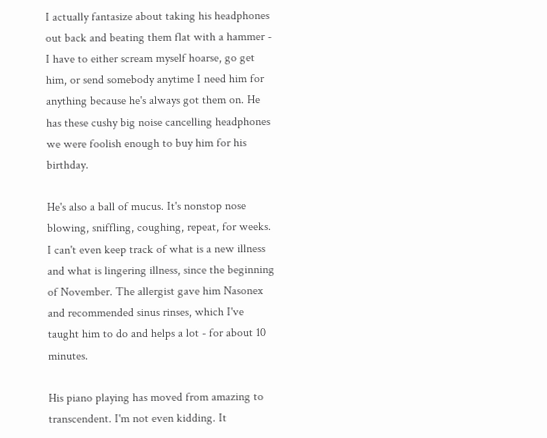I actually fantasize about taking his headphones out back and beating them flat with a hammer - I have to either scream myself hoarse, go get him, or send somebody anytime I need him for anything because he's always got them on. He has these cushy big noise cancelling headphones we were foolish enough to buy him for his birthday.

He's also a ball of mucus. It's nonstop nose blowing, sniffling, coughing, repeat, for weeks. I can't even keep track of what is a new illness and what is lingering illness, since the beginning of November. The allergist gave him Nasonex and recommended sinus rinses, which I've taught him to do and helps a lot - for about 10 minutes.

His piano playing has moved from amazing to transcendent. I'm not even kidding. It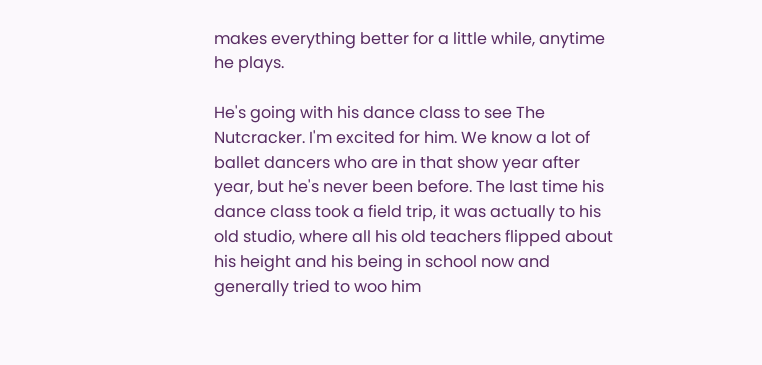makes everything better for a little while, anytime he plays.

He's going with his dance class to see The Nutcracker. I'm excited for him. We know a lot of ballet dancers who are in that show year after year, but he's never been before. The last time his dance class took a field trip, it was actually to his old studio, where all his old teachers flipped about his height and his being in school now and generally tried to woo him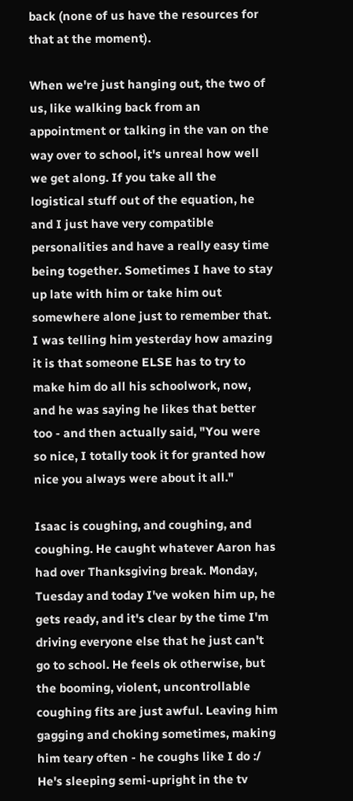back (none of us have the resources for that at the moment).

When we're just hanging out, the two of us, like walking back from an appointment or talking in the van on the way over to school, it's unreal how well we get along. If you take all the logistical stuff out of the equation, he and I just have very compatible personalities and have a really easy time being together. Sometimes I have to stay up late with him or take him out somewhere alone just to remember that. I was telling him yesterday how amazing it is that someone ELSE has to try to make him do all his schoolwork, now, and he was saying he likes that better too - and then actually said, "You were so nice, I totally took it for granted how nice you always were about it all."

Isaac is coughing, and coughing, and coughing. He caught whatever Aaron has had over Thanksgiving break. Monday, Tuesday and today I've woken him up, he gets ready, and it's clear by the time I'm driving everyone else that he just can't go to school. He feels ok otherwise, but the booming, violent, uncontrollable coughing fits are just awful. Leaving him gagging and choking sometimes, making him teary often - he coughs like I do :/ He's sleeping semi-upright in the tv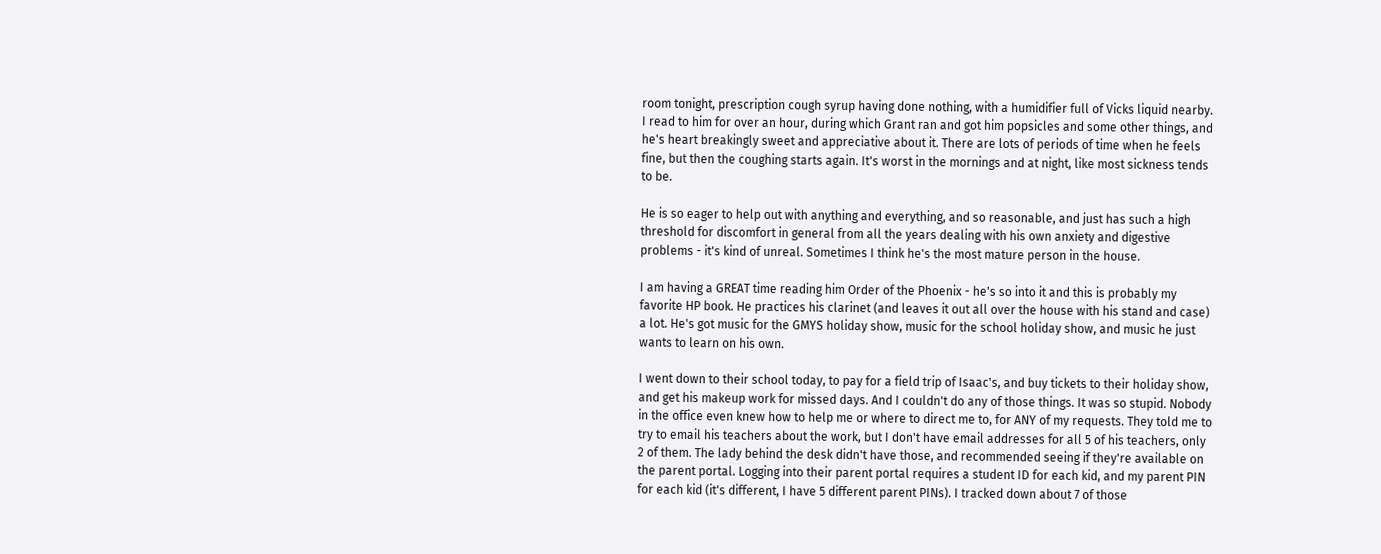room tonight, prescription cough syrup having done nothing, with a humidifier full of Vicks liquid nearby. I read to him for over an hour, during which Grant ran and got him popsicles and some other things, and he's heart breakingly sweet and appreciative about it. There are lots of periods of time when he feels fine, but then the coughing starts again. It's worst in the mornings and at night, like most sickness tends to be.

He is so eager to help out with anything and everything, and so reasonable, and just has such a high threshold for discomfort in general from all the years dealing with his own anxiety and digestive problems - it's kind of unreal. Sometimes I think he's the most mature person in the house.

I am having a GREAT time reading him Order of the Phoenix - he's so into it and this is probably my favorite HP book. He practices his clarinet (and leaves it out all over the house with his stand and case) a lot. He's got music for the GMYS holiday show, music for the school holiday show, and music he just wants to learn on his own.

I went down to their school today, to pay for a field trip of Isaac's, and buy tickets to their holiday show, and get his makeup work for missed days. And I couldn't do any of those things. It was so stupid. Nobody in the office even knew how to help me or where to direct me to, for ANY of my requests. They told me to try to email his teachers about the work, but I don't have email addresses for all 5 of his teachers, only 2 of them. The lady behind the desk didn't have those, and recommended seeing if they're available on the parent portal. Logging into their parent portal requires a student ID for each kid, and my parent PIN for each kid (it's different, I have 5 different parent PINs). I tracked down about 7 of those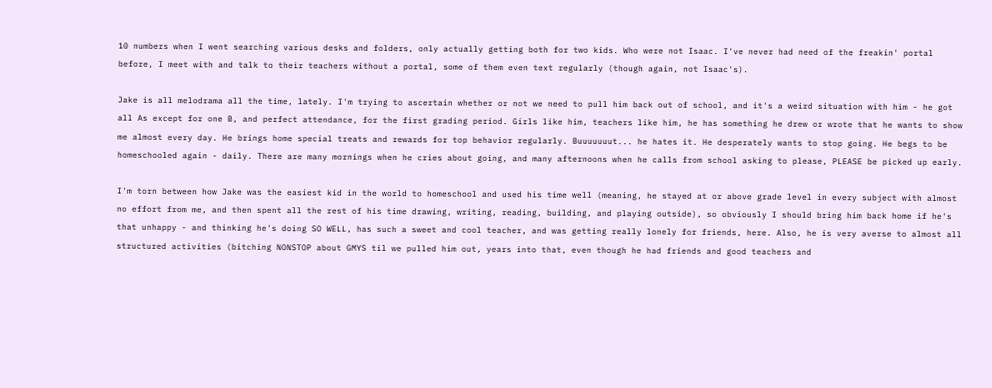10 numbers when I went searching various desks and folders, only actually getting both for two kids. Who were not Isaac. I've never had need of the freakin' portal before, I meet with and talk to their teachers without a portal, some of them even text regularly (though again, not Isaac's).

Jake is all melodrama all the time, lately. I'm trying to ascertain whether or not we need to pull him back out of school, and it's a weird situation with him - he got all As except for one B, and perfect attendance, for the first grading period. Girls like him, teachers like him, he has something he drew or wrote that he wants to show me almost every day. He brings home special treats and rewards for top behavior regularly. Buuuuuuut... he hates it. He desperately wants to stop going. He begs to be homeschooled again - daily. There are many mornings when he cries about going, and many afternoons when he calls from school asking to please, PLEASE be picked up early.

I'm torn between how Jake was the easiest kid in the world to homeschool and used his time well (meaning, he stayed at or above grade level in every subject with almost no effort from me, and then spent all the rest of his time drawing, writing, reading, building, and playing outside), so obviously I should bring him back home if he's that unhappy - and thinking he's doing SO WELL, has such a sweet and cool teacher, and was getting really lonely for friends, here. Also, he is very averse to almost all structured activities (bitching NONSTOP about GMYS til we pulled him out, years into that, even though he had friends and good teachers and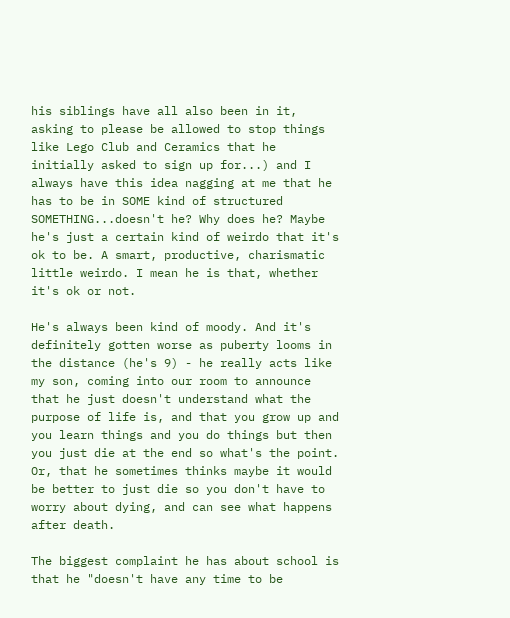his siblings have all also been in it, asking to please be allowed to stop things like Lego Club and Ceramics that he initially asked to sign up for...) and I always have this idea nagging at me that he has to be in SOME kind of structured SOMETHING...doesn't he? Why does he? Maybe he's just a certain kind of weirdo that it's ok to be. A smart, productive, charismatic little weirdo. I mean he is that, whether it's ok or not.

He's always been kind of moody. And it's definitely gotten worse as puberty looms in the distance (he's 9) - he really acts like my son, coming into our room to announce that he just doesn't understand what the purpose of life is, and that you grow up and you learn things and you do things but then you just die at the end so what's the point. Or, that he sometimes thinks maybe it would be better to just die so you don't have to worry about dying, and can see what happens after death.

The biggest complaint he has about school is that he "doesn't have any time to be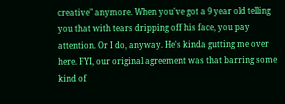creative" anymore. When you've got a 9 year old telling you that with tears dripping off his face, you pay attention. Or I do, anyway. He's kinda gutting me over here. FYI, our original agreement was that barring some kind of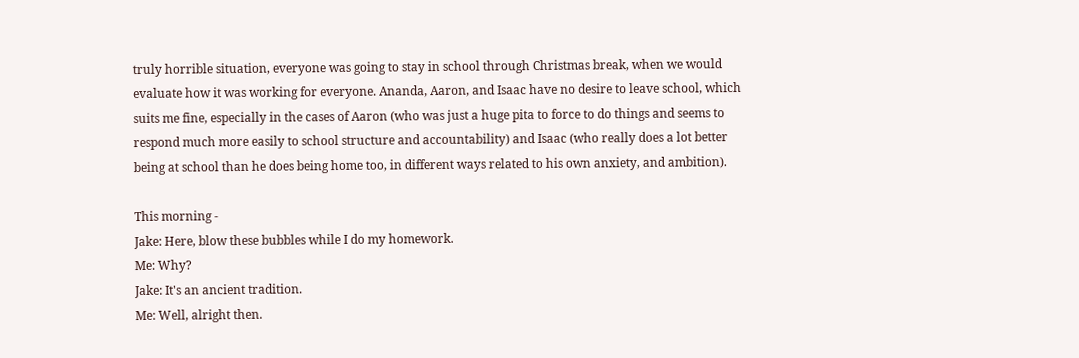truly horrible situation, everyone was going to stay in school through Christmas break, when we would evaluate how it was working for everyone. Ananda, Aaron, and Isaac have no desire to leave school, which suits me fine, especially in the cases of Aaron (who was just a huge pita to force to do things and seems to respond much more easily to school structure and accountability) and Isaac (who really does a lot better being at school than he does being home too, in different ways related to his own anxiety, and ambition).

This morning -
Jake: Here, blow these bubbles while I do my homework.
Me: Why?
Jake: It's an ancient tradition.
Me: Well, alright then.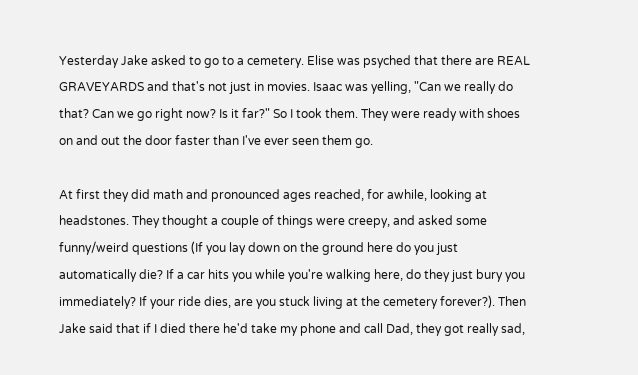Yesterday Jake asked to go to a cemetery. Elise was psyched that there are REAL GRAVEYARDS and that's not just in movies. Isaac was yelling, "Can we really do that? Can we go right now? Is it far?" So I took them. They were ready with shoes on and out the door faster than I've ever seen them go.

At first they did math and pronounced ages reached, for awhile, looking at headstones. They thought a couple of things were creepy, and asked some funny/weird questions (If you lay down on the ground here do you just automatically die? If a car hits you while you're walking here, do they just bury you immediately? If your ride dies, are you stuck living at the cemetery forever?). Then Jake said that if I died there he'd take my phone and call Dad, they got really sad,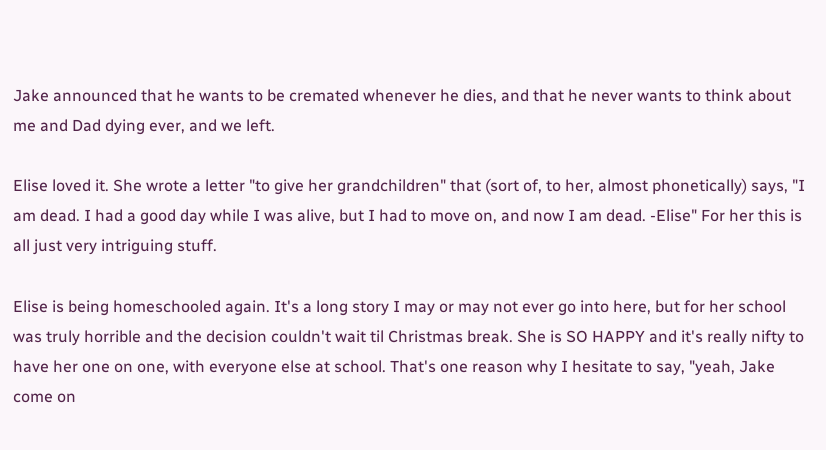Jake announced that he wants to be cremated whenever he dies, and that he never wants to think about me and Dad dying ever, and we left.

Elise loved it. She wrote a letter "to give her grandchildren" that (sort of, to her, almost phonetically) says, "I am dead. I had a good day while I was alive, but I had to move on, and now I am dead. -Elise" For her this is all just very intriguing stuff.

Elise is being homeschooled again. It's a long story I may or may not ever go into here, but for her school was truly horrible and the decision couldn't wait til Christmas break. She is SO HAPPY and it's really nifty to have her one on one, with everyone else at school. That's one reason why I hesitate to say, "yeah, Jake come on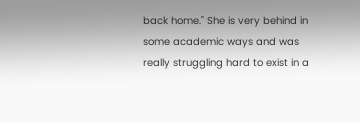back home." She is very behind in some academic ways and was really struggling hard to exist in a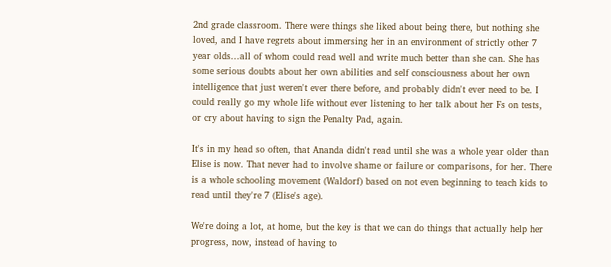2nd grade classroom. There were things she liked about being there, but nothing she loved, and I have regrets about immersing her in an environment of strictly other 7 year olds...all of whom could read well and write much better than she can. She has some serious doubts about her own abilities and self consciousness about her own intelligence that just weren't ever there before, and probably didn't ever need to be. I could really go my whole life without ever listening to her talk about her Fs on tests, or cry about having to sign the Penalty Pad, again.

It's in my head so often, that Ananda didn't read until she was a whole year older than Elise is now. That never had to involve shame or failure or comparisons, for her. There is a whole schooling movement (Waldorf) based on not even beginning to teach kids to read until they're 7 (Elise's age).

We're doing a lot, at home, but the key is that we can do things that actually help her progress, now, instead of having to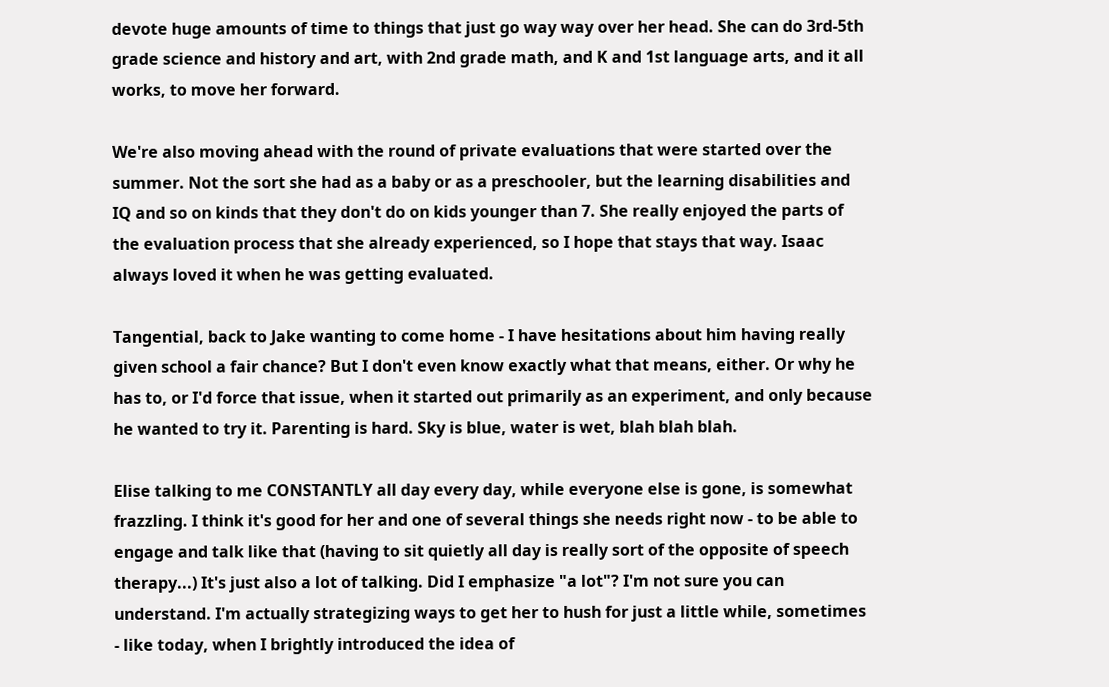devote huge amounts of time to things that just go way way over her head. She can do 3rd-5th grade science and history and art, with 2nd grade math, and K and 1st language arts, and it all works, to move her forward.

We're also moving ahead with the round of private evaluations that were started over the summer. Not the sort she had as a baby or as a preschooler, but the learning disabilities and IQ and so on kinds that they don't do on kids younger than 7. She really enjoyed the parts of the evaluation process that she already experienced, so I hope that stays that way. Isaac always loved it when he was getting evaluated.

Tangential, back to Jake wanting to come home - I have hesitations about him having really given school a fair chance? But I don't even know exactly what that means, either. Or why he has to, or I'd force that issue, when it started out primarily as an experiment, and only because he wanted to try it. Parenting is hard. Sky is blue, water is wet, blah blah blah.

Elise talking to me CONSTANTLY all day every day, while everyone else is gone, is somewhat frazzling. I think it's good for her and one of several things she needs right now - to be able to engage and talk like that (having to sit quietly all day is really sort of the opposite of speech therapy...) It's just also a lot of talking. Did I emphasize "a lot"? I'm not sure you can understand. I'm actually strategizing ways to get her to hush for just a little while, sometimes - like today, when I brightly introduced the idea of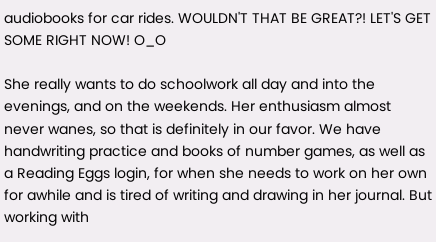audiobooks for car rides. WOULDN'T THAT BE GREAT?! LET'S GET SOME RIGHT NOW! O_O

She really wants to do schoolwork all day and into the evenings, and on the weekends. Her enthusiasm almost never wanes, so that is definitely in our favor. We have handwriting practice and books of number games, as well as a Reading Eggs login, for when she needs to work on her own for awhile and is tired of writing and drawing in her journal. But working with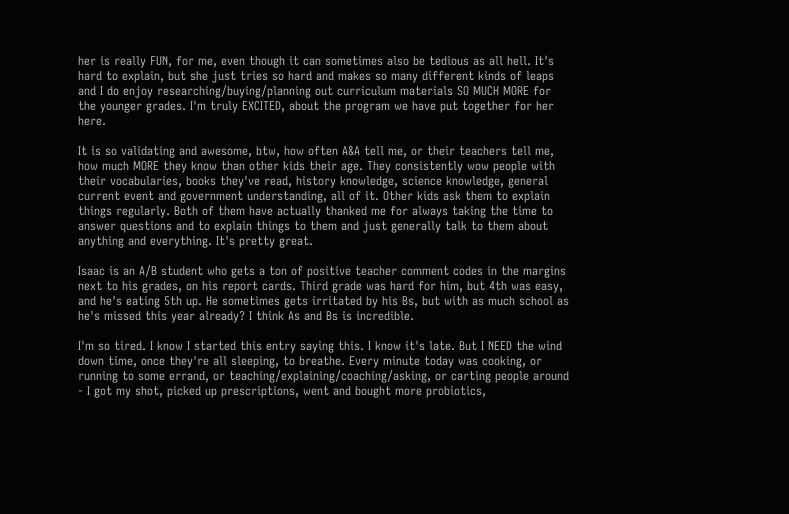her is really FUN, for me, even though it can sometimes also be tedious as all hell. It's hard to explain, but she just tries so hard and makes so many different kinds of leaps and I do enjoy researching/buying/planning out curriculum materials SO MUCH MORE for the younger grades. I'm truly EXCITED, about the program we have put together for her here.

It is so validating and awesome, btw, how often A&A tell me, or their teachers tell me, how much MORE they know than other kids their age. They consistently wow people with their vocabularies, books they've read, history knowledge, science knowledge, general current event and government understanding, all of it. Other kids ask them to explain things regularly. Both of them have actually thanked me for always taking the time to answer questions and to explain things to them and just generally talk to them about anything and everything. It's pretty great.

Isaac is an A/B student who gets a ton of positive teacher comment codes in the margins next to his grades, on his report cards. Third grade was hard for him, but 4th was easy, and he's eating 5th up. He sometimes gets irritated by his Bs, but with as much school as he's missed this year already? I think As and Bs is incredible.

I'm so tired. I know I started this entry saying this. I know it's late. But I NEED the wind down time, once they're all sleeping, to breathe. Every minute today was cooking, or running to some errand, or teaching/explaining/coaching/asking, or carting people around - I got my shot, picked up prescriptions, went and bought more probiotics,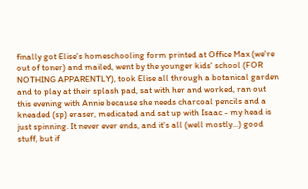finally got Elise's homeschooling form printed at Office Max (we're out of toner) and mailed, went by the younger kids' school (FOR NOTHING APPARENTLY), took Elise all through a botanical garden and to play at their splash pad, sat with her and worked, ran out this evening with Annie because she needs charcoal pencils and a kneaded (sp) eraser, medicated and sat up with Isaac - my head is just spinning. It never ever ends, and it's all (well mostly...) good stuff, but if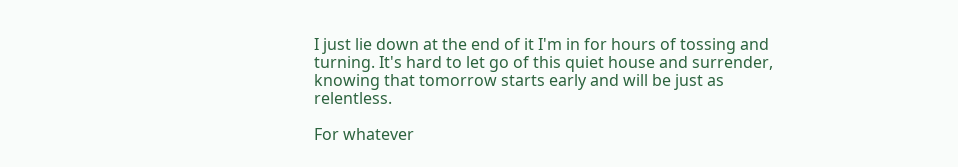I just lie down at the end of it I'm in for hours of tossing and turning. It's hard to let go of this quiet house and surrender, knowing that tomorrow starts early and will be just as relentless.

For whatever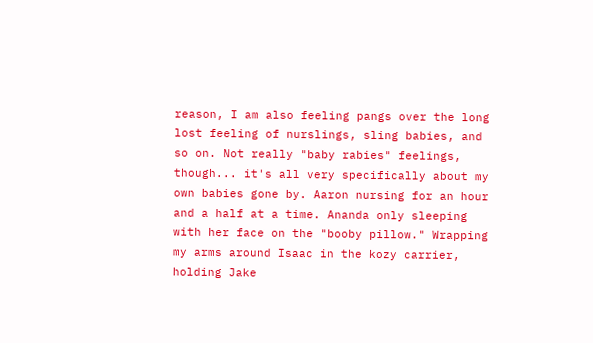reason, I am also feeling pangs over the long lost feeling of nurslings, sling babies, and so on. Not really "baby rabies" feelings, though... it's all very specifically about my own babies gone by. Aaron nursing for an hour and a half at a time. Ananda only sleeping with her face on the "booby pillow." Wrapping my arms around Isaac in the kozy carrier, holding Jake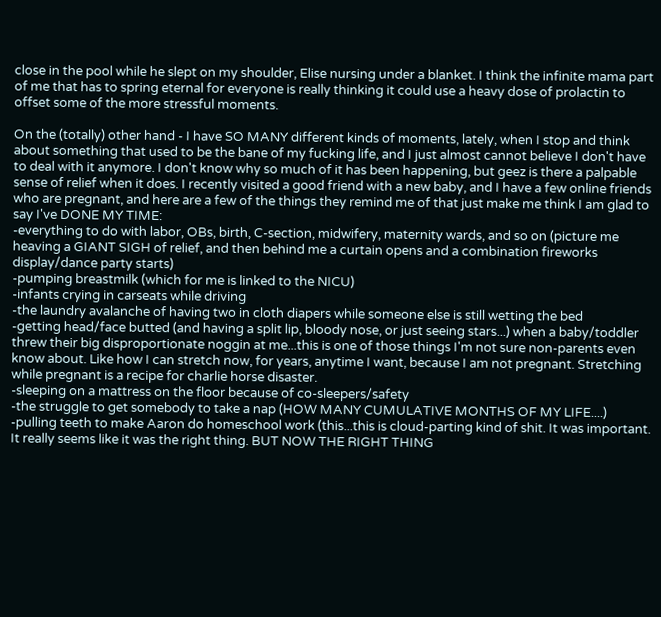close in the pool while he slept on my shoulder, Elise nursing under a blanket. I think the infinite mama part of me that has to spring eternal for everyone is really thinking it could use a heavy dose of prolactin to offset some of the more stressful moments.

On the (totally) other hand - I have SO MANY different kinds of moments, lately, when I stop and think about something that used to be the bane of my fucking life, and I just almost cannot believe I don't have to deal with it anymore. I don't know why so much of it has been happening, but geez is there a palpable sense of relief when it does. I recently visited a good friend with a new baby, and I have a few online friends who are pregnant, and here are a few of the things they remind me of that just make me think I am glad to say I've DONE MY TIME:
-everything to do with labor, OBs, birth, C-section, midwifery, maternity wards, and so on (picture me heaving a GIANT SIGH of relief, and then behind me a curtain opens and a combination fireworks display/dance party starts)
-pumping breastmilk (which for me is linked to the NICU)
-infants crying in carseats while driving
-the laundry avalanche of having two in cloth diapers while someone else is still wetting the bed
-getting head/face butted (and having a split lip, bloody nose, or just seeing stars...) when a baby/toddler threw their big disproportionate noggin at me...this is one of those things I'm not sure non-parents even know about. Like how I can stretch now, for years, anytime I want, because I am not pregnant. Stretching while pregnant is a recipe for charlie horse disaster.
-sleeping on a mattress on the floor because of co-sleepers/safety
-the struggle to get somebody to take a nap (HOW MANY CUMULATIVE MONTHS OF MY LIFE....)
-pulling teeth to make Aaron do homeschool work (this...this is cloud-parting kind of shit. It was important. It really seems like it was the right thing. BUT NOW THE RIGHT THING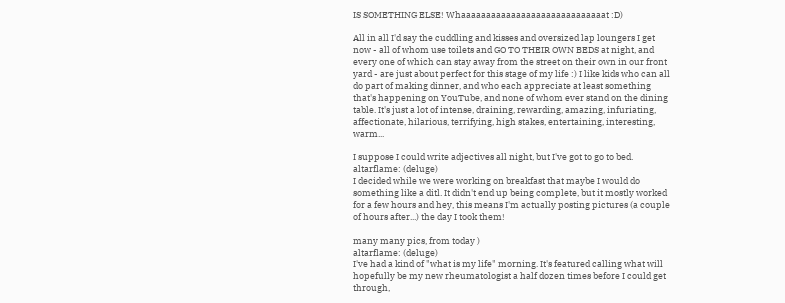IS SOMETHING ELSE! Whaaaaaaaaaaaaaaaaaaaaaaaaaaaaat :D)

All in all I'd say the cuddling and kisses and oversized lap loungers I get now - all of whom use toilets and GO TO THEIR OWN BEDS at night, and every one of which can stay away from the street on their own in our front yard - are just about perfect for this stage of my life :) I like kids who can all do part of making dinner, and who each appreciate at least something that's happening on YouTube, and none of whom ever stand on the dining table. It's just a lot of intense, draining, rewarding, amazing, infuriating, affectionate, hilarious, terrifying, high stakes, entertaining, interesting, warm...

I suppose I could write adjectives all night, but I've got to go to bed.
altarflame: (deluge)
I decided while we were working on breakfast that maybe I would do something like a ditl. It didn't end up being complete, but it mostly worked for a few hours and hey, this means I'm actually posting pictures (a couple of hours after...) the day I took them!

many many pics, from today )
altarflame: (deluge)
I've had a kind of "what is my life" morning. It's featured calling what will hopefully be my new rheumatologist a half dozen times before I could get through,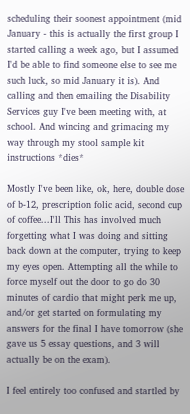scheduling their soonest appointment (mid January - this is actually the first group I started calling a week ago, but I assumed I'd be able to find someone else to see me such luck, so mid January it is). And calling and then emailing the Disability Services guy I've been meeting with, at school. And wincing and grimacing my way through my stool sample kit instructions *dies*

Mostly I've been like, ok, here, double dose of b-12, prescription folic acid, second cup of coffee...I'll This has involved much forgetting what I was doing and sitting back down at the computer, trying to keep my eyes open. Attempting all the while to force myself out the door to go do 30 minutes of cardio that might perk me up, and/or get started on formulating my answers for the final I have tomorrow (she gave us 5 essay questions, and 3 will actually be on the exam).

I feel entirely too confused and startled by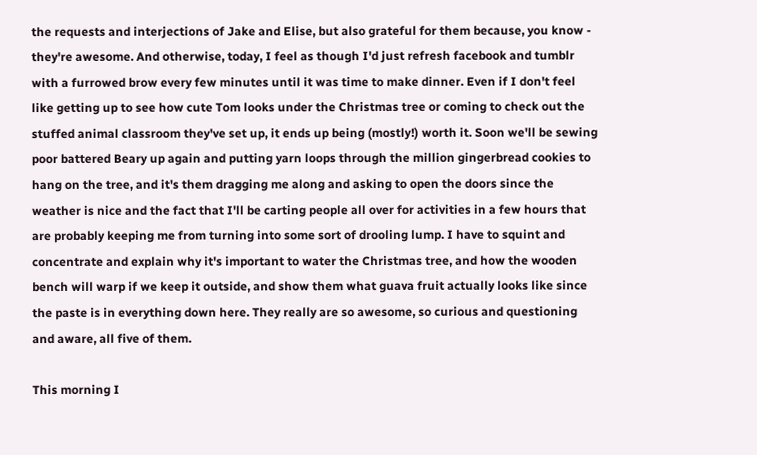the requests and interjections of Jake and Elise, but also grateful for them because, you know - they're awesome. And otherwise, today, I feel as though I'd just refresh facebook and tumblr with a furrowed brow every few minutes until it was time to make dinner. Even if I don't feel like getting up to see how cute Tom looks under the Christmas tree or coming to check out the stuffed animal classroom they've set up, it ends up being (mostly!) worth it. Soon we'll be sewing poor battered Beary up again and putting yarn loops through the million gingerbread cookies to hang on the tree, and it's them dragging me along and asking to open the doors since the weather is nice and the fact that I'll be carting people all over for activities in a few hours that are probably keeping me from turning into some sort of drooling lump. I have to squint and concentrate and explain why it's important to water the Christmas tree, and how the wooden bench will warp if we keep it outside, and show them what guava fruit actually looks like since the paste is in everything down here. They really are so awesome, so curious and questioning and aware, all five of them.

This morning I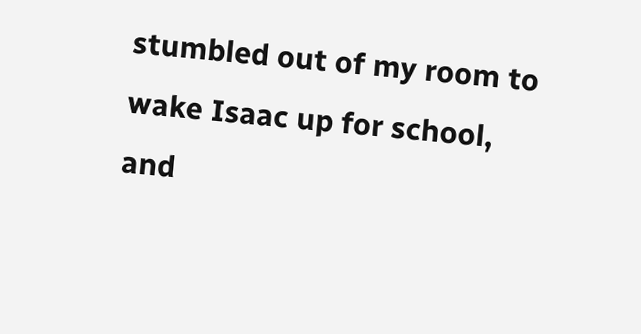stumbled out of my room to wake Isaac up for school, and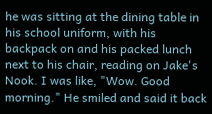he was sitting at the dining table in his school uniform, with his backpack on and his packed lunch next to his chair, reading on Jake's Nook. I was like, "Wow. Good morning." He smiled and said it back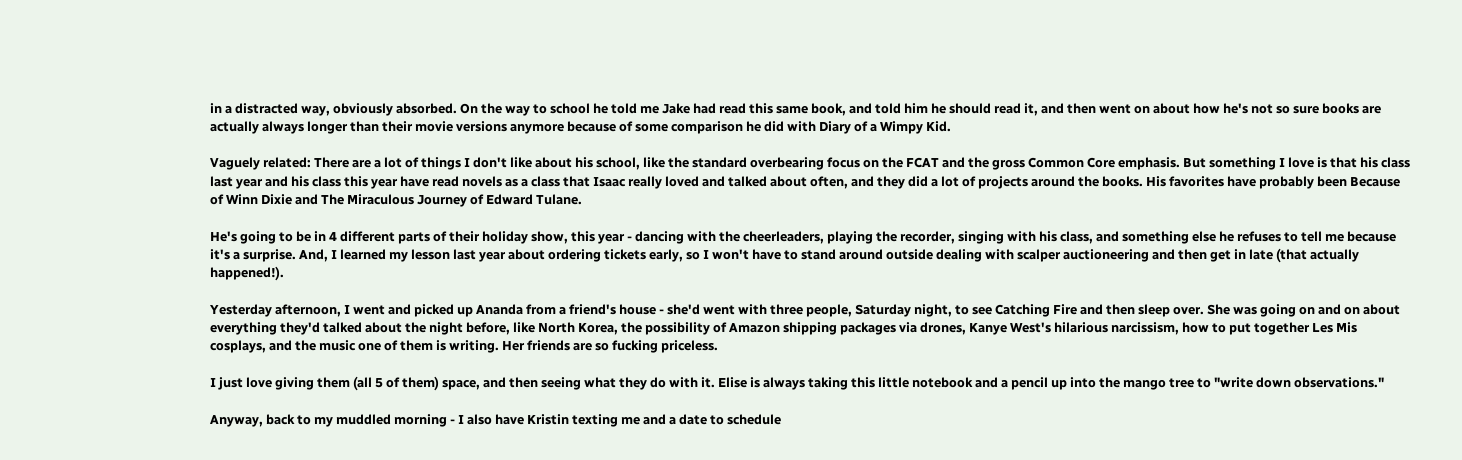in a distracted way, obviously absorbed. On the way to school he told me Jake had read this same book, and told him he should read it, and then went on about how he's not so sure books are actually always longer than their movie versions anymore because of some comparison he did with Diary of a Wimpy Kid.

Vaguely related: There are a lot of things I don't like about his school, like the standard overbearing focus on the FCAT and the gross Common Core emphasis. But something I love is that his class last year and his class this year have read novels as a class that Isaac really loved and talked about often, and they did a lot of projects around the books. His favorites have probably been Because of Winn Dixie and The Miraculous Journey of Edward Tulane.

He's going to be in 4 different parts of their holiday show, this year - dancing with the cheerleaders, playing the recorder, singing with his class, and something else he refuses to tell me because it's a surprise. And, I learned my lesson last year about ordering tickets early, so I won't have to stand around outside dealing with scalper auctioneering and then get in late (that actually happened!).

Yesterday afternoon, I went and picked up Ananda from a friend's house - she'd went with three people, Saturday night, to see Catching Fire and then sleep over. She was going on and on about everything they'd talked about the night before, like North Korea, the possibility of Amazon shipping packages via drones, Kanye West's hilarious narcissism, how to put together Les Mis cosplays, and the music one of them is writing. Her friends are so fucking priceless.

I just love giving them (all 5 of them) space, and then seeing what they do with it. Elise is always taking this little notebook and a pencil up into the mango tree to "write down observations."

Anyway, back to my muddled morning - I also have Kristin texting me and a date to schedule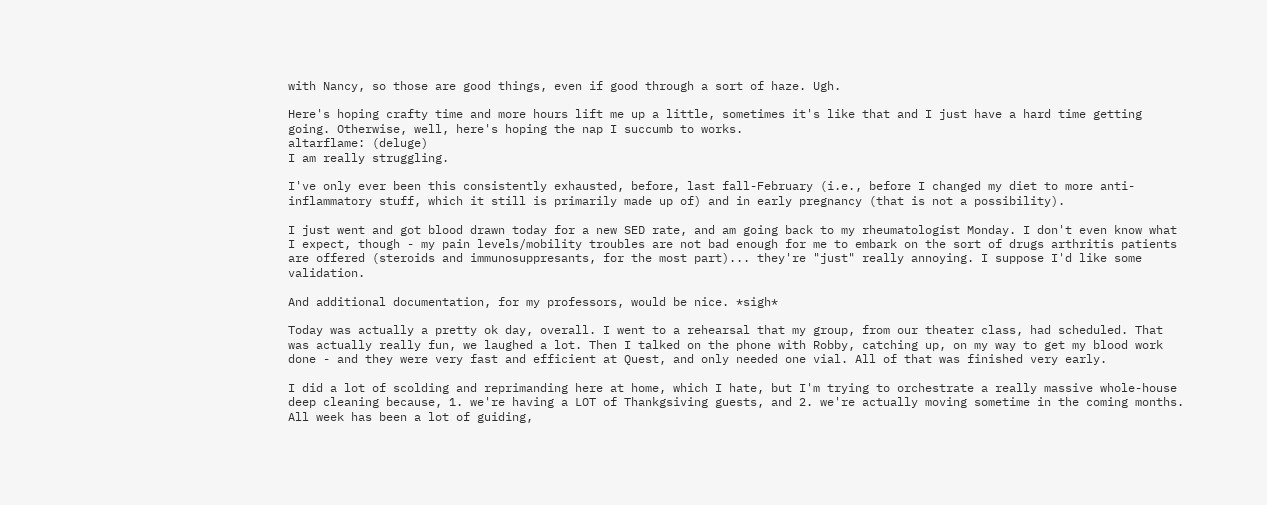with Nancy, so those are good things, even if good through a sort of haze. Ugh.

Here's hoping crafty time and more hours lift me up a little, sometimes it's like that and I just have a hard time getting going. Otherwise, well, here's hoping the nap I succumb to works.
altarflame: (deluge)
I am really struggling.

I've only ever been this consistently exhausted, before, last fall-February (i.e., before I changed my diet to more anti-inflammatory stuff, which it still is primarily made up of) and in early pregnancy (that is not a possibility).

I just went and got blood drawn today for a new SED rate, and am going back to my rheumatologist Monday. I don't even know what I expect, though - my pain levels/mobility troubles are not bad enough for me to embark on the sort of drugs arthritis patients are offered (steroids and immunosuppresants, for the most part)... they're "just" really annoying. I suppose I'd like some validation.

And additional documentation, for my professors, would be nice. *sigh*

Today was actually a pretty ok day, overall. I went to a rehearsal that my group, from our theater class, had scheduled. That was actually really fun, we laughed a lot. Then I talked on the phone with Robby, catching up, on my way to get my blood work done - and they were very fast and efficient at Quest, and only needed one vial. All of that was finished very early.

I did a lot of scolding and reprimanding here at home, which I hate, but I'm trying to orchestrate a really massive whole-house deep cleaning because, 1. we're having a LOT of Thankgsiving guests, and 2. we're actually moving sometime in the coming months. All week has been a lot of guiding,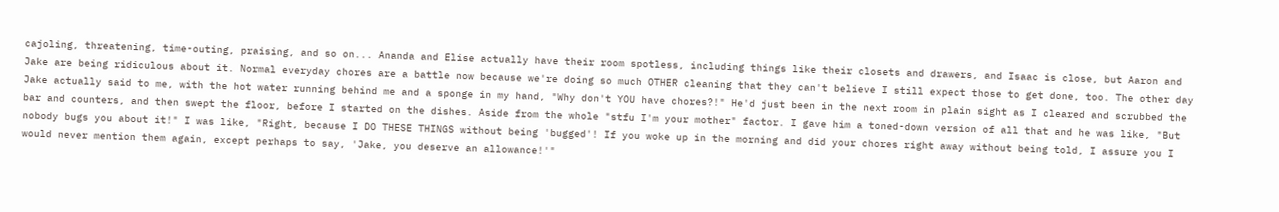cajoling, threatening, time-outing, praising, and so on... Ananda and Elise actually have their room spotless, including things like their closets and drawers, and Isaac is close, but Aaron and Jake are being ridiculous about it. Normal everyday chores are a battle now because we're doing so much OTHER cleaning that they can't believe I still expect those to get done, too. The other day Jake actually said to me, with the hot water running behind me and a sponge in my hand, "Why don't YOU have chores?!" He'd just been in the next room in plain sight as I cleared and scrubbed the bar and counters, and then swept the floor, before I started on the dishes. Aside from the whole "stfu I'm your mother" factor. I gave him a toned-down version of all that and he was like, "But nobody bugs you about it!" I was like, "Right, because I DO THESE THINGS without being 'bugged'! If you woke up in the morning and did your chores right away without being told, I assure you I would never mention them again, except perhaps to say, 'Jake, you deserve an allowance!'"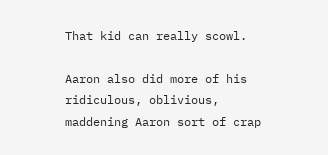That kid can really scowl.

Aaron also did more of his ridiculous, oblivious, maddening Aaron sort of crap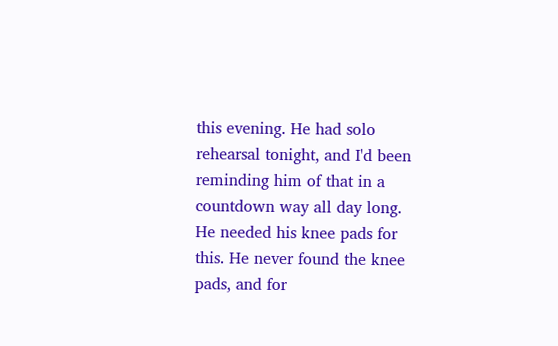this evening. He had solo rehearsal tonight, and I'd been reminding him of that in a countdown way all day long. He needed his knee pads for this. He never found the knee pads, and for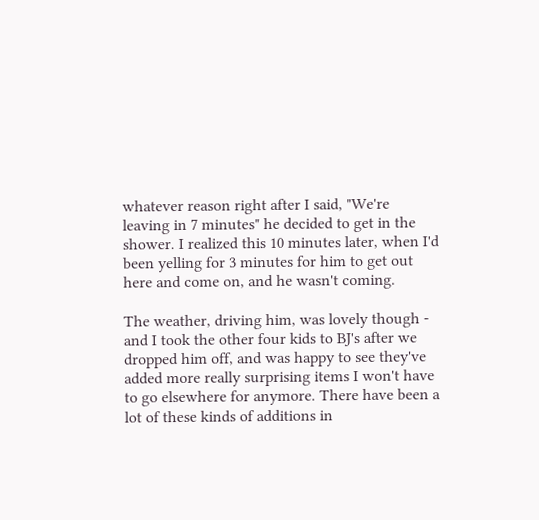whatever reason right after I said, "We're leaving in 7 minutes" he decided to get in the shower. I realized this 10 minutes later, when I'd been yelling for 3 minutes for him to get out here and come on, and he wasn't coming.

The weather, driving him, was lovely though - and I took the other four kids to BJ's after we dropped him off, and was happy to see they've added more really surprising items I won't have to go elsewhere for anymore. There have been a lot of these kinds of additions in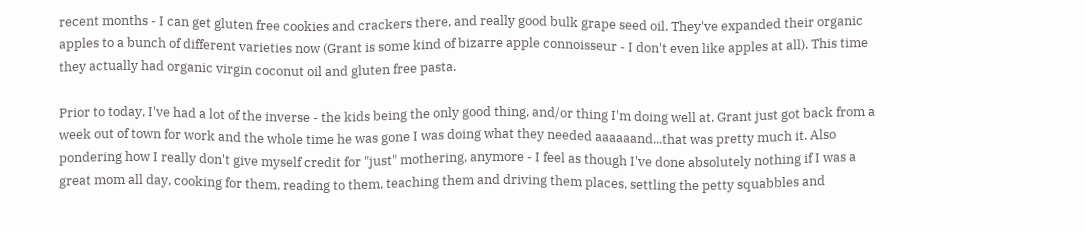recent months - I can get gluten free cookies and crackers there, and really good bulk grape seed oil. They've expanded their organic apples to a bunch of different varieties now (Grant is some kind of bizarre apple connoisseur - I don't even like apples at all). This time they actually had organic virgin coconut oil and gluten free pasta.

Prior to today, I've had a lot of the inverse - the kids being the only good thing, and/or thing I'm doing well at. Grant just got back from a week out of town for work and the whole time he was gone I was doing what they needed aaaaaand...that was pretty much it. Also pondering how I really don't give myself credit for "just" mothering, anymore - I feel as though I've done absolutely nothing if I was a great mom all day, cooking for them, reading to them, teaching them and driving them places, settling the petty squabbles and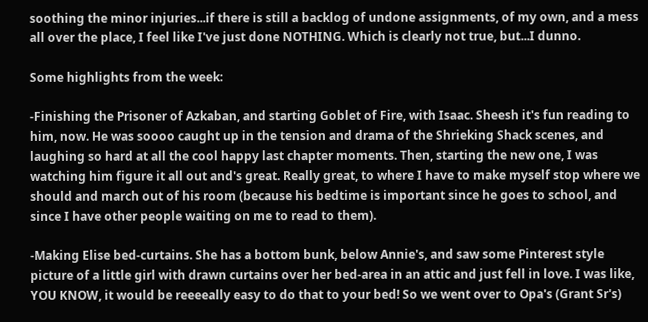soothing the minor injuries...if there is still a backlog of undone assignments, of my own, and a mess all over the place, I feel like I've just done NOTHING. Which is clearly not true, but...I dunno.

Some highlights from the week:

-Finishing the Prisoner of Azkaban, and starting Goblet of Fire, with Isaac. Sheesh it's fun reading to him, now. He was soooo caught up in the tension and drama of the Shrieking Shack scenes, and laughing so hard at all the cool happy last chapter moments. Then, starting the new one, I was watching him figure it all out and's great. Really great, to where I have to make myself stop where we should and march out of his room (because his bedtime is important since he goes to school, and since I have other people waiting on me to read to them).

-Making Elise bed-curtains. She has a bottom bunk, below Annie's, and saw some Pinterest style picture of a little girl with drawn curtains over her bed-area in an attic and just fell in love. I was like, YOU KNOW, it would be reeeeally easy to do that to your bed! So we went over to Opa's (Grant Sr's)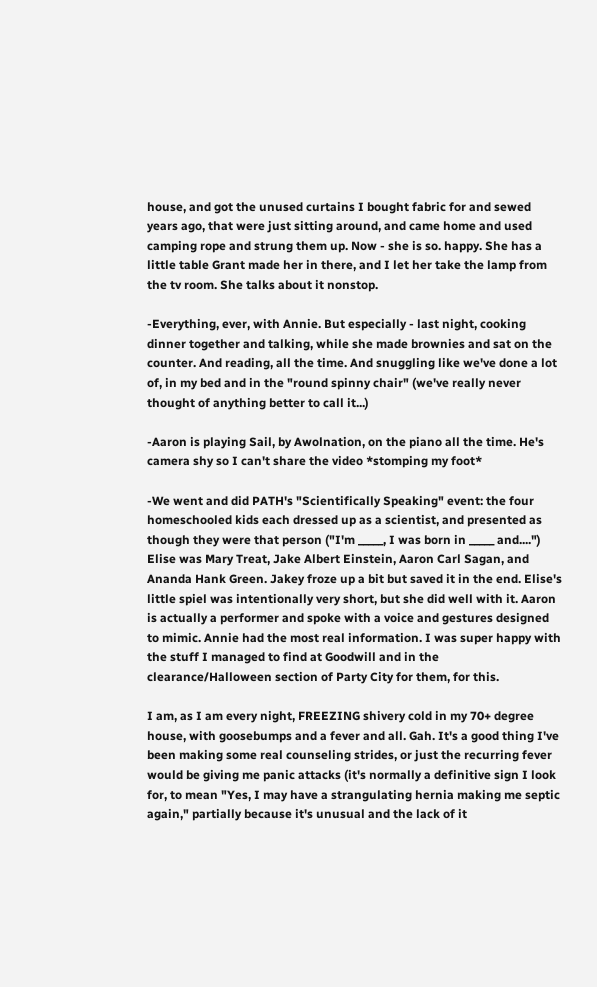house, and got the unused curtains I bought fabric for and sewed years ago, that were just sitting around, and came home and used camping rope and strung them up. Now - she is so. happy. She has a little table Grant made her in there, and I let her take the lamp from the tv room. She talks about it nonstop.

-Everything, ever, with Annie. But especially - last night, cooking dinner together and talking, while she made brownies and sat on the counter. And reading, all the time. And snuggling like we've done a lot of, in my bed and in the "round spinny chair" (we've really never thought of anything better to call it...)

-Aaron is playing Sail, by Awolnation, on the piano all the time. He's camera shy so I can't share the video *stomping my foot*

-We went and did PATH's "Scientifically Speaking" event: the four homeschooled kids each dressed up as a scientist, and presented as though they were that person ("I'm _____, I was born in _____ and....") Elise was Mary Treat, Jake Albert Einstein, Aaron Carl Sagan, and Ananda Hank Green. Jakey froze up a bit but saved it in the end. Elise's little spiel was intentionally very short, but she did well with it. Aaron is actually a performer and spoke with a voice and gestures designed to mimic. Annie had the most real information. I was super happy with the stuff I managed to find at Goodwill and in the clearance/Halloween section of Party City for them, for this.

I am, as I am every night, FREEZING shivery cold in my 70+ degree house, with goosebumps and a fever and all. Gah. It's a good thing I've been making some real counseling strides, or just the recurring fever would be giving me panic attacks (it's normally a definitive sign I look for, to mean "Yes, I may have a strangulating hernia making me septic again," partially because it's unusual and the lack of it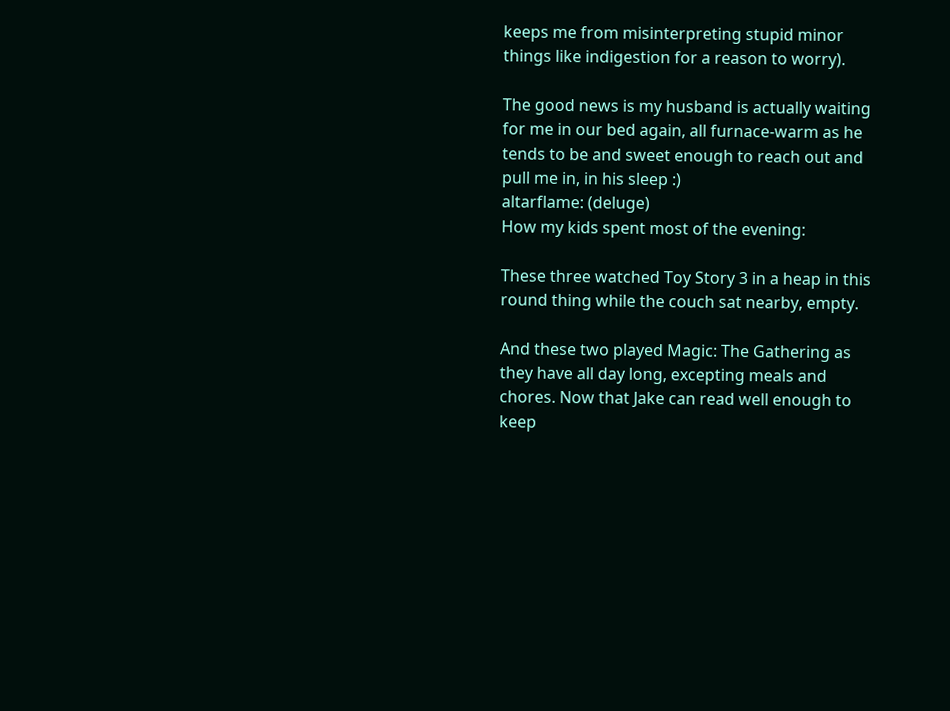keeps me from misinterpreting stupid minor things like indigestion for a reason to worry).

The good news is my husband is actually waiting for me in our bed again, all furnace-warm as he tends to be and sweet enough to reach out and pull me in, in his sleep :)
altarflame: (deluge)
How my kids spent most of the evening:

These three watched Toy Story 3 in a heap in this round thing while the couch sat nearby, empty.

And these two played Magic: The Gathering as they have all day long, excepting meals and chores. Now that Jake can read well enough to keep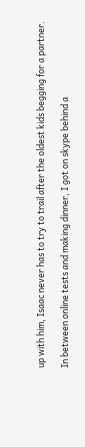up with him, Isaac never has to try to trail after the oldest kids begging for a partner.

In between online tests and making dinner, I got on skype behind a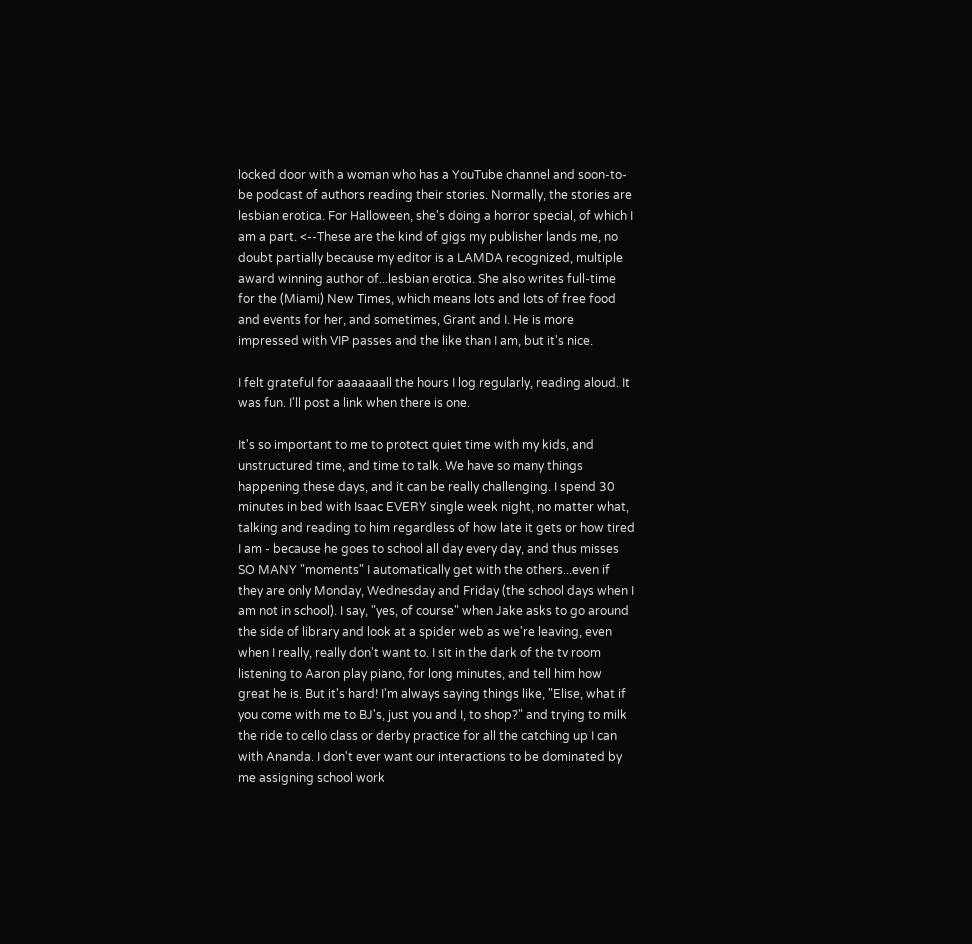locked door with a woman who has a YouTube channel and soon-to-be podcast of authors reading their stories. Normally, the stories are lesbian erotica. For Halloween, she's doing a horror special, of which I am a part. <--These are the kind of gigs my publisher lands me, no doubt partially because my editor is a LAMDA recognized, multiple award winning author of...lesbian erotica. She also writes full-time for the (Miami) New Times, which means lots and lots of free food and events for her, and sometimes, Grant and I. He is more impressed with VIP passes and the like than I am, but it's nice.

I felt grateful for aaaaaaall the hours I log regularly, reading aloud. It was fun. I'll post a link when there is one.

It's so important to me to protect quiet time with my kids, and unstructured time, and time to talk. We have so many things happening these days, and it can be really challenging. I spend 30 minutes in bed with Isaac EVERY single week night, no matter what, talking and reading to him regardless of how late it gets or how tired I am - because he goes to school all day every day, and thus misses SO MANY "moments" I automatically get with the others...even if they are only Monday, Wednesday and Friday (the school days when I am not in school). I say, "yes, of course" when Jake asks to go around the side of library and look at a spider web as we're leaving, even when I really, really don't want to. I sit in the dark of the tv room listening to Aaron play piano, for long minutes, and tell him how great he is. But it's hard! I'm always saying things like, "Elise, what if you come with me to BJ's, just you and I, to shop?" and trying to milk the ride to cello class or derby practice for all the catching up I can with Ananda. I don't ever want our interactions to be dominated by me assigning school work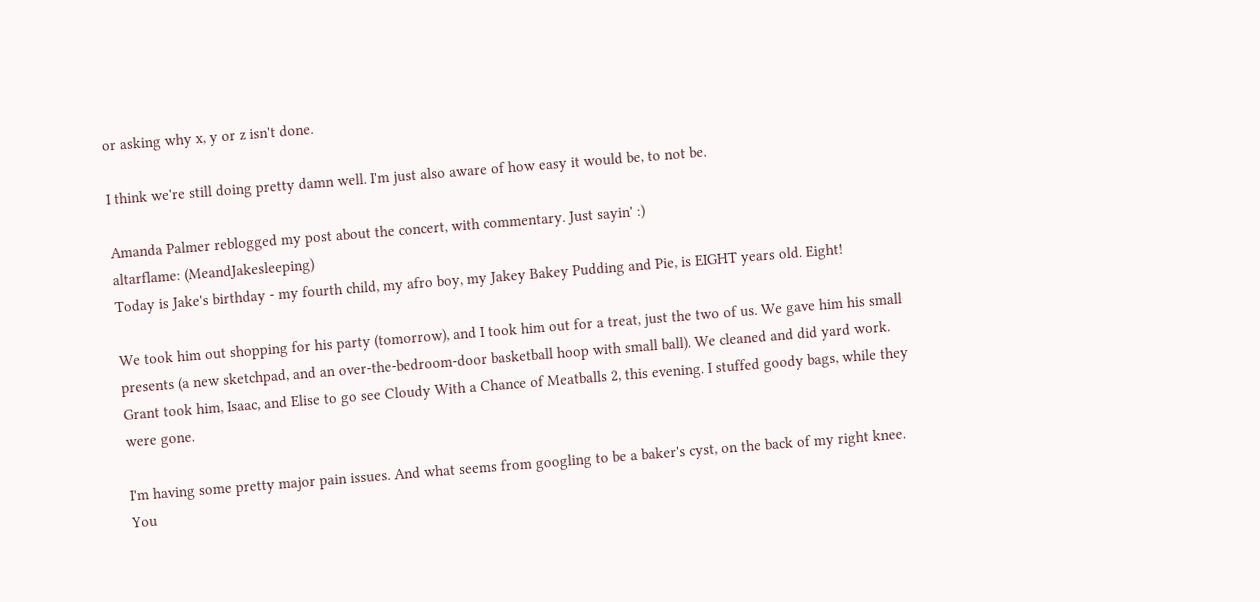or asking why x, y or z isn't done.

I think we're still doing pretty damn well. I'm just also aware of how easy it would be, to not be.

Amanda Palmer reblogged my post about the concert, with commentary. Just sayin' :)
altarflame: (MeandJakesleeping)
Today is Jake's birthday - my fourth child, my afro boy, my Jakey Bakey Pudding and Pie, is EIGHT years old. Eight!

We took him out shopping for his party (tomorrow), and I took him out for a treat, just the two of us. We gave him his small presents (a new sketchpad, and an over-the-bedroom-door basketball hoop with small ball). We cleaned and did yard work. Grant took him, Isaac, and Elise to go see Cloudy With a Chance of Meatballs 2, this evening. I stuffed goody bags, while they were gone.

I'm having some pretty major pain issues. And what seems from googling to be a baker's cyst, on the back of my right knee. You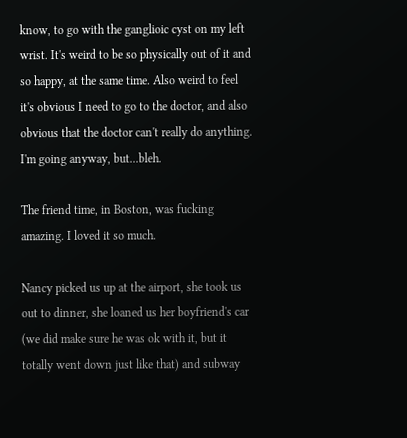know, to go with the ganglioic cyst on my left wrist. It's weird to be so physically out of it and so happy, at the same time. Also weird to feel it's obvious I need to go to the doctor, and also obvious that the doctor can't really do anything. I'm going anyway, but...bleh.

The friend time, in Boston, was fucking amazing. I loved it so much.

Nancy picked us up at the airport, she took us out to dinner, she loaned us her boyfriend's car (we did make sure he was ok with it, but it totally went down just like that) and subway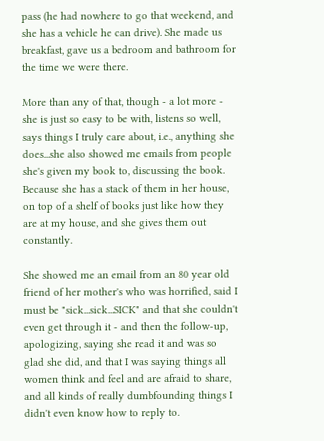pass (he had nowhere to go that weekend, and she has a vehicle he can drive). She made us breakfast, gave us a bedroom and bathroom for the time we were there.

More than any of that, though - a lot more - she is just so easy to be with, listens so well, says things I truly care about, i.e., anything she does...she also showed me emails from people she's given my book to, discussing the book. Because she has a stack of them in her house, on top of a shelf of books just like how they are at my house, and she gives them out constantly.

She showed me an email from an 80 year old friend of her mother's who was horrified, said I must be "sick...sick...SICK" and that she couldn't even get through it - and then the follow-up, apologizing, saying she read it and was so glad she did, and that I was saying things all women think and feel and are afraid to share, and all kinds of really dumbfounding things I didn't even know how to reply to.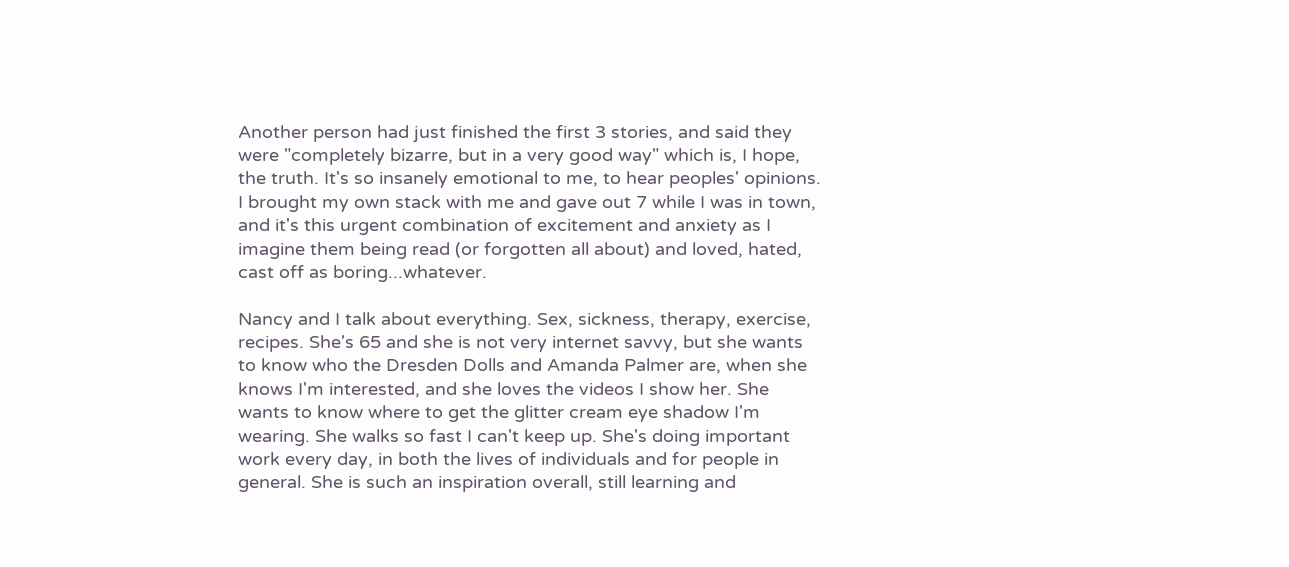Another person had just finished the first 3 stories, and said they were "completely bizarre, but in a very good way" which is, I hope, the truth. It's so insanely emotional to me, to hear peoples' opinions. I brought my own stack with me and gave out 7 while I was in town, and it's this urgent combination of excitement and anxiety as I imagine them being read (or forgotten all about) and loved, hated, cast off as boring...whatever.

Nancy and I talk about everything. Sex, sickness, therapy, exercise, recipes. She's 65 and she is not very internet savvy, but she wants to know who the Dresden Dolls and Amanda Palmer are, when she knows I'm interested, and she loves the videos I show her. She wants to know where to get the glitter cream eye shadow I'm wearing. She walks so fast I can't keep up. She's doing important work every day, in both the lives of individuals and for people in general. She is such an inspiration overall, still learning and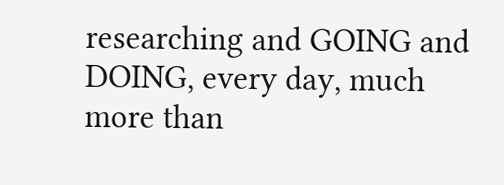researching and GOING and DOING, every day, much more than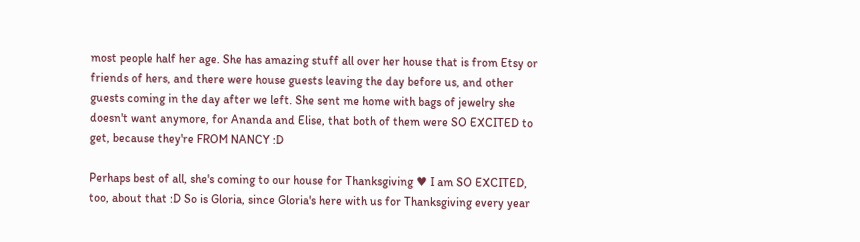most people half her age. She has amazing stuff all over her house that is from Etsy or friends of hers, and there were house guests leaving the day before us, and other guests coming in the day after we left. She sent me home with bags of jewelry she doesn't want anymore, for Ananda and Elise, that both of them were SO EXCITED to get, because they're FROM NANCY :D

Perhaps best of all, she's coming to our house for Thanksgiving ♥ I am SO EXCITED, too, about that :D So is Gloria, since Gloria's here with us for Thanksgiving every year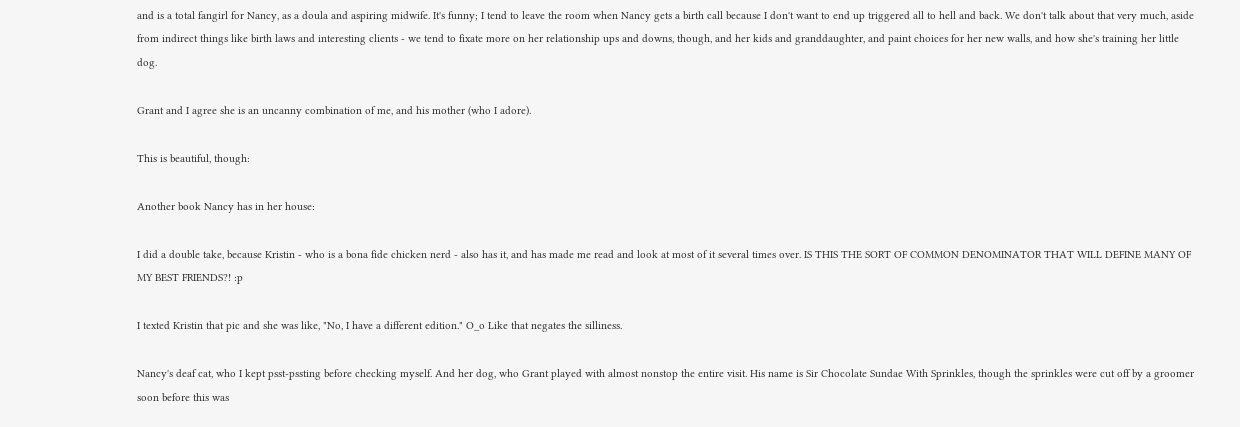and is a total fangirl for Nancy, as a doula and aspiring midwife. It's funny; I tend to leave the room when Nancy gets a birth call because I don't want to end up triggered all to hell and back. We don't talk about that very much, aside from indirect things like birth laws and interesting clients - we tend to fixate more on her relationship ups and downs, though, and her kids and granddaughter, and paint choices for her new walls, and how she's training her little dog.

Grant and I agree she is an uncanny combination of me, and his mother (who I adore).

This is beautiful, though:

Another book Nancy has in her house:

I did a double take, because Kristin - who is a bona fide chicken nerd - also has it, and has made me read and look at most of it several times over. IS THIS THE SORT OF COMMON DENOMINATOR THAT WILL DEFINE MANY OF MY BEST FRIENDS?! :p

I texted Kristin that pic and she was like, "No, I have a different edition." O_o Like that negates the silliness.

Nancy's deaf cat, who I kept psst-pssting before checking myself. And her dog, who Grant played with almost nonstop the entire visit. His name is Sir Chocolate Sundae With Sprinkles, though the sprinkles were cut off by a groomer soon before this was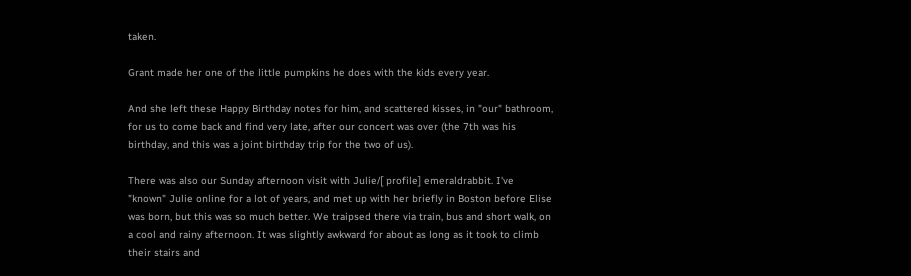taken.

Grant made her one of the little pumpkins he does with the kids every year.

And she left these Happy Birthday notes for him, and scattered kisses, in "our" bathroom, for us to come back and find very late, after our concert was over (the 7th was his birthday, and this was a joint birthday trip for the two of us).

There was also our Sunday afternoon visit with Julie/[ profile] emeraldrabbit. I've "known" Julie online for a lot of years, and met up with her briefly in Boston before Elise was born, but this was so much better. We traipsed there via train, bus and short walk, on a cool and rainy afternoon. It was slightly awkward for about as long as it took to climb their stairs and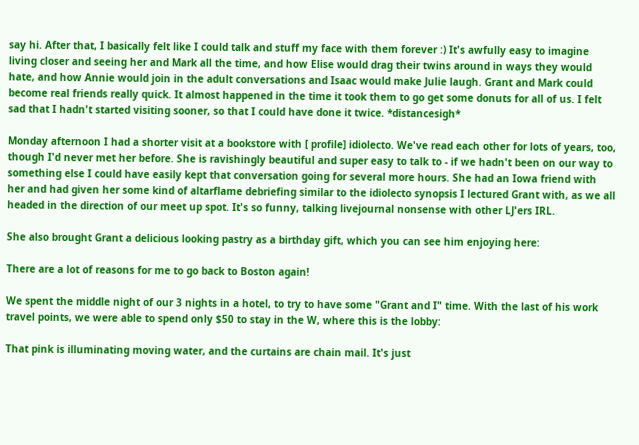say hi. After that, I basically felt like I could talk and stuff my face with them forever :) It's awfully easy to imagine living closer and seeing her and Mark all the time, and how Elise would drag their twins around in ways they would hate, and how Annie would join in the adult conversations and Isaac would make Julie laugh. Grant and Mark could become real friends really quick. It almost happened in the time it took them to go get some donuts for all of us. I felt sad that I hadn't started visiting sooner, so that I could have done it twice. *distancesigh*

Monday afternoon I had a shorter visit at a bookstore with [ profile] idiolecto. We've read each other for lots of years, too, though I'd never met her before. She is ravishingly beautiful and super easy to talk to - if we hadn't been on our way to something else I could have easily kept that conversation going for several more hours. She had an Iowa friend with her and had given her some kind of altarflame debriefing similar to the idiolecto synopsis I lectured Grant with, as we all headed in the direction of our meet up spot. It's so funny, talking livejournal nonsense with other LJ'ers IRL.

She also brought Grant a delicious looking pastry as a birthday gift, which you can see him enjoying here:

There are a lot of reasons for me to go back to Boston again!

We spent the middle night of our 3 nights in a hotel, to try to have some "Grant and I" time. With the last of his work travel points, we were able to spend only $50 to stay in the W, where this is the lobby:

That pink is illuminating moving water, and the curtains are chain mail. It's just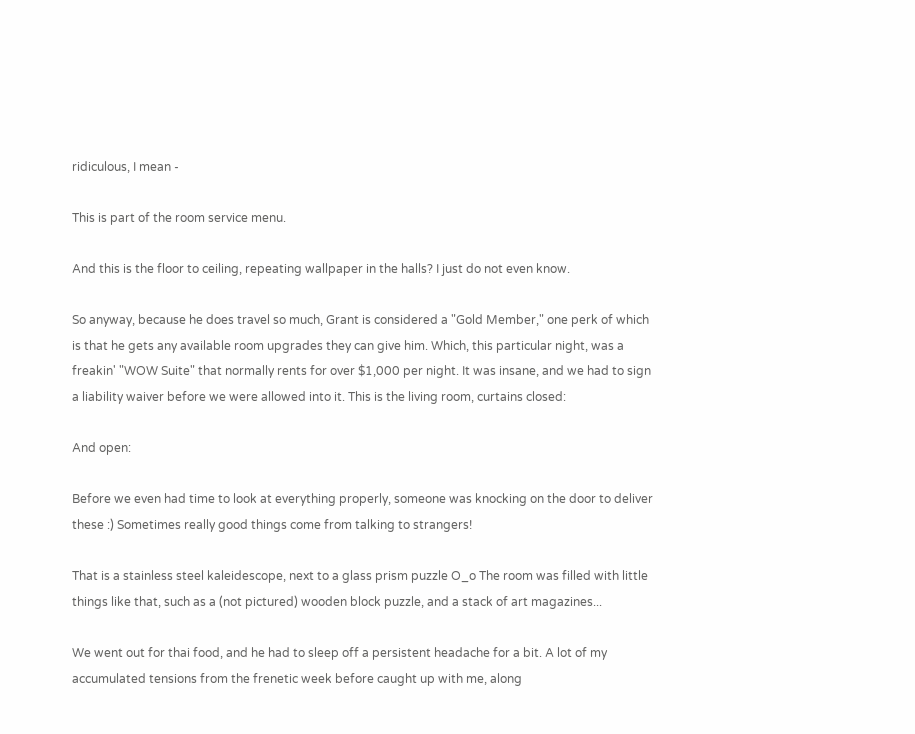ridiculous, I mean -

This is part of the room service menu.

And this is the floor to ceiling, repeating wallpaper in the halls? I just do not even know.

So anyway, because he does travel so much, Grant is considered a "Gold Member," one perk of which is that he gets any available room upgrades they can give him. Which, this particular night, was a freakin' "WOW Suite" that normally rents for over $1,000 per night. It was insane, and we had to sign a liability waiver before we were allowed into it. This is the living room, curtains closed:

And open:

Before we even had time to look at everything properly, someone was knocking on the door to deliver these :) Sometimes really good things come from talking to strangers!

That is a stainless steel kaleidescope, next to a glass prism puzzle O_o The room was filled with little things like that, such as a (not pictured) wooden block puzzle, and a stack of art magazines...

We went out for thai food, and he had to sleep off a persistent headache for a bit. A lot of my accumulated tensions from the frenetic week before caught up with me, along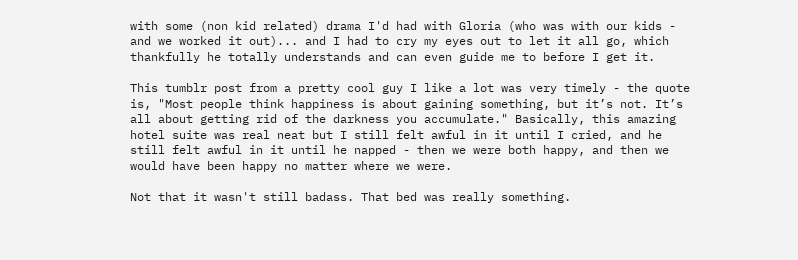with some (non kid related) drama I'd had with Gloria (who was with our kids - and we worked it out)... and I had to cry my eyes out to let it all go, which thankfully he totally understands and can even guide me to before I get it.

This tumblr post from a pretty cool guy I like a lot was very timely - the quote is, "Most people think happiness is about gaining something, but it’s not. It’s all about getting rid of the darkness you accumulate." Basically, this amazing hotel suite was real neat but I still felt awful in it until I cried, and he still felt awful in it until he napped - then we were both happy, and then we would have been happy no matter where we were.

Not that it wasn't still badass. That bed was really something.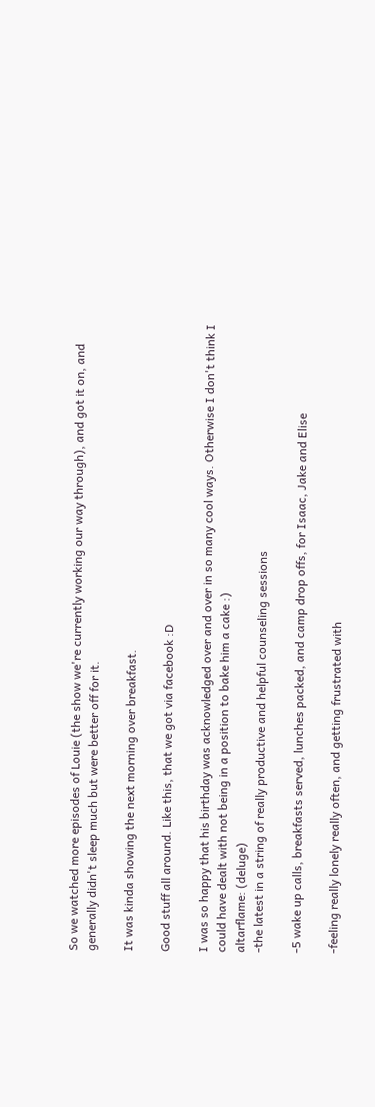So we watched more episodes of Louie (the show we're currently working our way through), and got it on, and generally didn't sleep much but were better off for it.

It was kinda showing the next morning over breakfast.

Good stuff all around. Like this, that we got via facebook :D

I was so happy that his birthday was acknowledged over and over in so many cool ways. Otherwise I don't think I could have dealt with not being in a position to bake him a cake :)
altarflame: (deluge)
-the latest in a string of really productive and helpful counseling sessions

-5 wake up calls, breakfasts served, lunches packed, and camp drop offs, for Isaac, Jake and Elise

-feeling really lonely really often, and getting frustrated with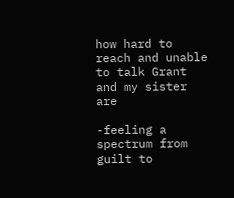how hard to reach and unable to talk Grant and my sister are

-feeling a spectrum from guilt to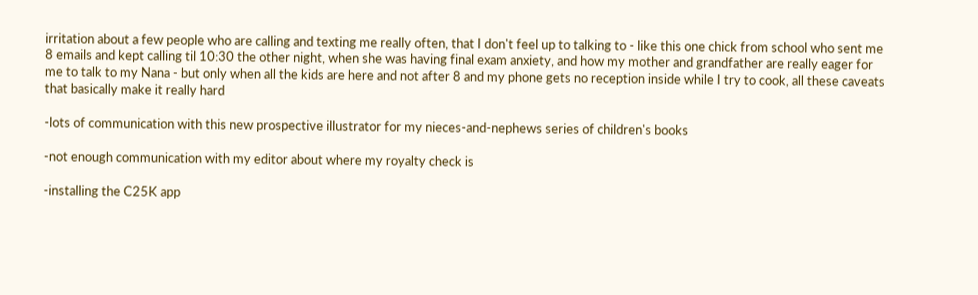irritation about a few people who are calling and texting me really often, that I don't feel up to talking to - like this one chick from school who sent me 8 emails and kept calling til 10:30 the other night, when she was having final exam anxiety, and how my mother and grandfather are really eager for me to talk to my Nana - but only when all the kids are here and not after 8 and my phone gets no reception inside while I try to cook, all these caveats that basically make it really hard

-lots of communication with this new prospective illustrator for my nieces-and-nephews series of children's books

-not enough communication with my editor about where my royalty check is

-installing the C25K app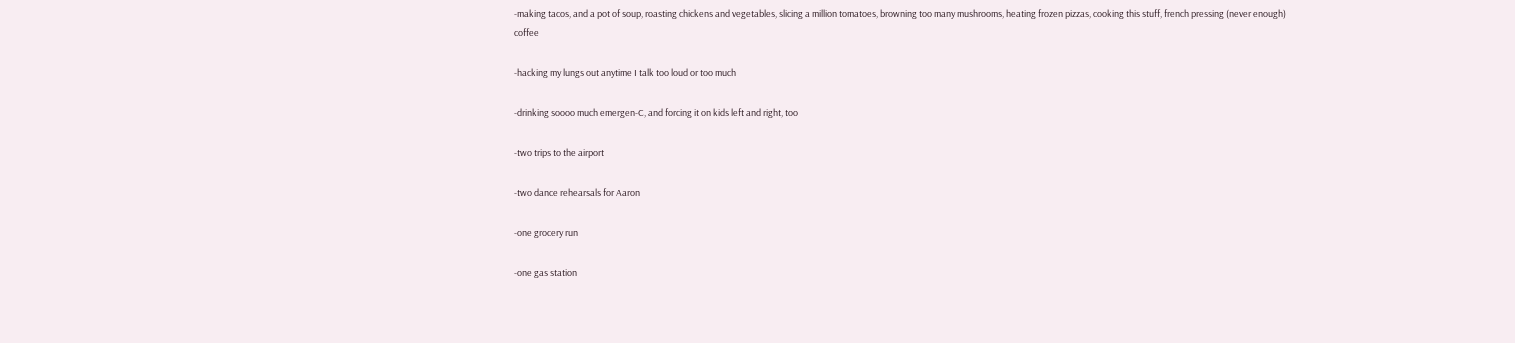-making tacos, and a pot of soup, roasting chickens and vegetables, slicing a million tomatoes, browning too many mushrooms, heating frozen pizzas, cooking this stuff, french pressing (never enough) coffee

-hacking my lungs out anytime I talk too loud or too much

-drinking soooo much emergen-C, and forcing it on kids left and right, too

-two trips to the airport

-two dance rehearsals for Aaron

-one grocery run

-one gas station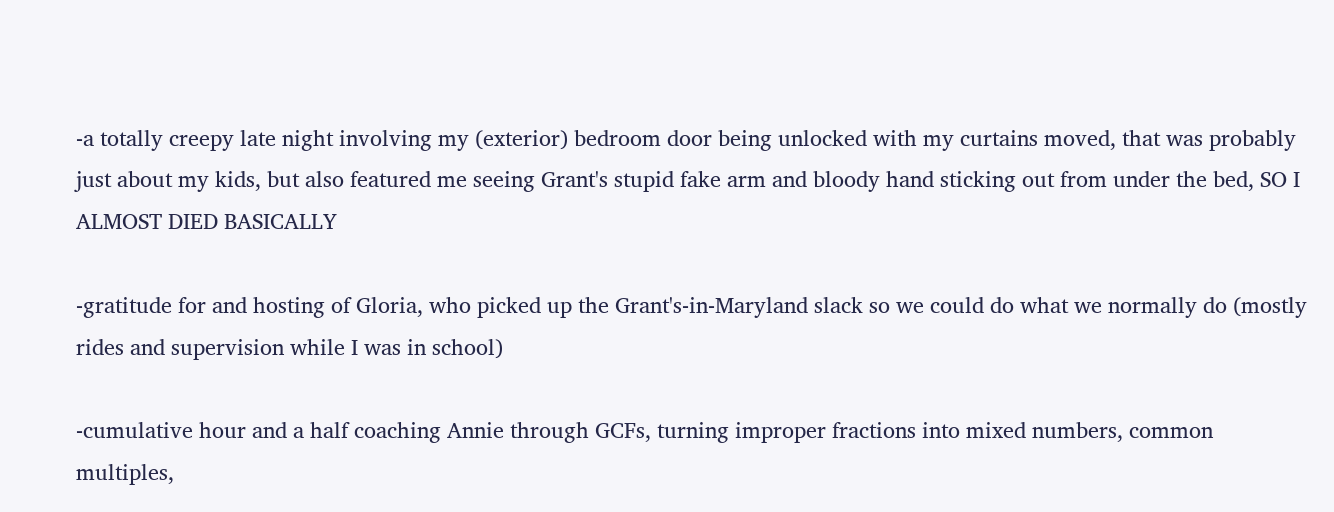-a totally creepy late night involving my (exterior) bedroom door being unlocked with my curtains moved, that was probably just about my kids, but also featured me seeing Grant's stupid fake arm and bloody hand sticking out from under the bed, SO I ALMOST DIED BASICALLY

-gratitude for and hosting of Gloria, who picked up the Grant's-in-Maryland slack so we could do what we normally do (mostly rides and supervision while I was in school)

-cumulative hour and a half coaching Annie through GCFs, turning improper fractions into mixed numbers, common multiples,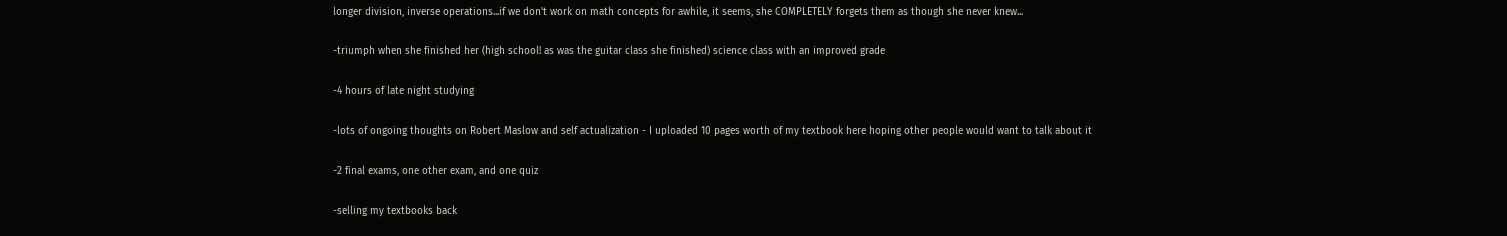longer division, inverse operations...if we don't work on math concepts for awhile, it seems, she COMPLETELY forgets them as though she never knew...

-triumph when she finished her (high school! as was the guitar class she finished) science class with an improved grade

-4 hours of late night studying

-lots of ongoing thoughts on Robert Maslow and self actualization - I uploaded 10 pages worth of my textbook here hoping other people would want to talk about it

-2 final exams, one other exam, and one quiz

-selling my textbooks back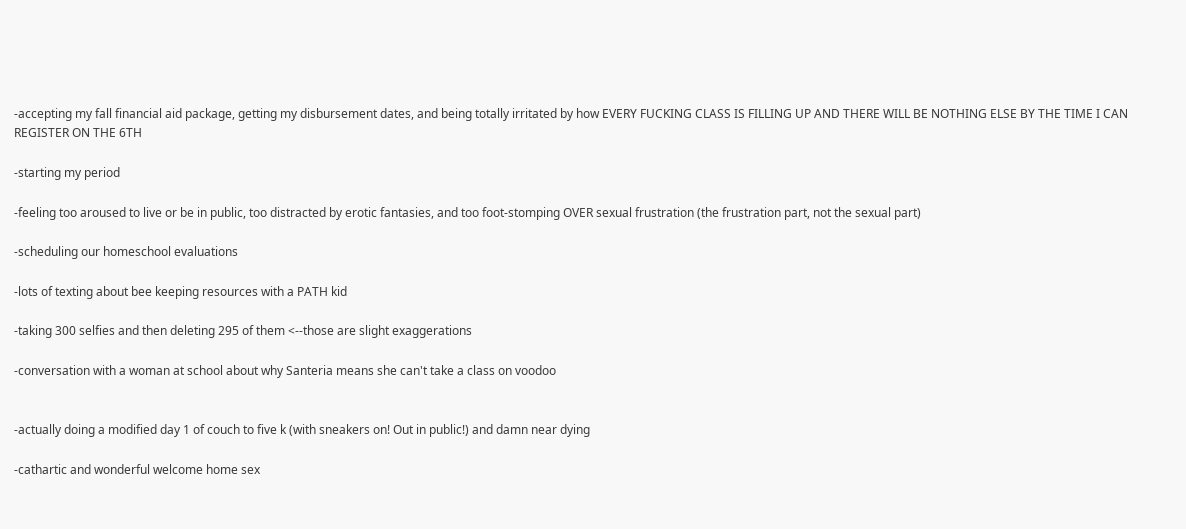-accepting my fall financial aid package, getting my disbursement dates, and being totally irritated by how EVERY FUCKING CLASS IS FILLING UP AND THERE WILL BE NOTHING ELSE BY THE TIME I CAN REGISTER ON THE 6TH

-starting my period

-feeling too aroused to live or be in public, too distracted by erotic fantasies, and too foot-stomping OVER sexual frustration (the frustration part, not the sexual part)

-scheduling our homeschool evaluations

-lots of texting about bee keeping resources with a PATH kid

-taking 300 selfies and then deleting 295 of them <--those are slight exaggerations

-conversation with a woman at school about why Santeria means she can't take a class on voodoo


-actually doing a modified day 1 of couch to five k (with sneakers on! Out in public!) and damn near dying

-cathartic and wonderful welcome home sex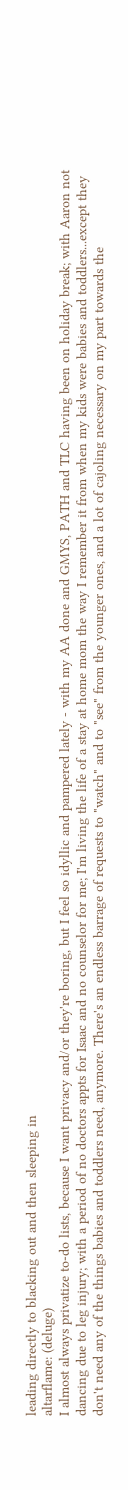leading directly to blacking out and then sleeping in
altarflame: (deluge)
I almost always privatize to-do lists, because I want privacy and/or they're boring, but I feel so idyllic and pampered lately - with my AA done and GMYS, PATH and TLC having been on holiday break; with Aaron not dancing due to leg injury; with a period of no doctors appts for Isaac and no counselor for me; I'm living the life of a stay at home mom the way I remember it from when my kids were babies and toddlers...except they don't need any of the things babies and toddlers need, anymore. There's an endless barrage of requests to "watch" and to "see" from the younger ones, and a lot of cajoling necessary on my part towards the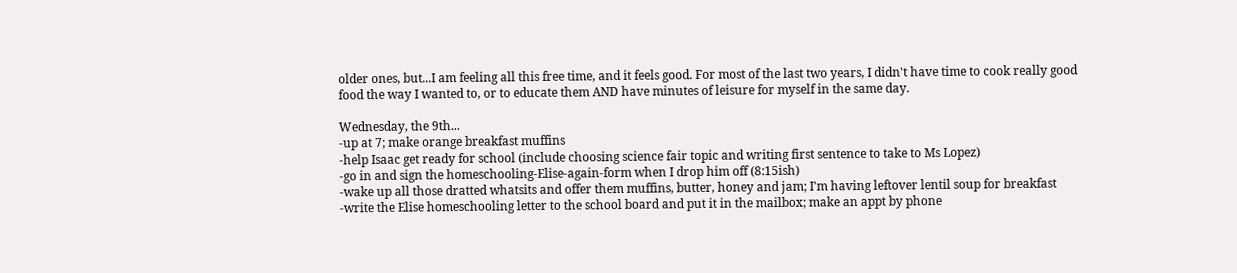older ones, but...I am feeling all this free time, and it feels good. For most of the last two years, I didn't have time to cook really good food the way I wanted to, or to educate them AND have minutes of leisure for myself in the same day.

Wednesday, the 9th...
-up at 7; make orange breakfast muffins
-help Isaac get ready for school (include choosing science fair topic and writing first sentence to take to Ms Lopez)
-go in and sign the homeschooling-Elise-again-form when I drop him off (8:15ish)
-wake up all those dratted whatsits and offer them muffins, butter, honey and jam; I'm having leftover lentil soup for breakfast
-write the Elise homeschooling letter to the school board and put it in the mailbox; make an appt by phone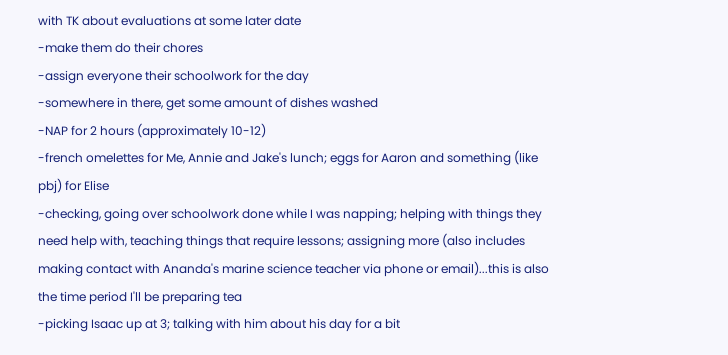with TK about evaluations at some later date
-make them do their chores
-assign everyone their schoolwork for the day
-somewhere in there, get some amount of dishes washed
-NAP for 2 hours (approximately 10-12)
-french omelettes for Me, Annie and Jake's lunch; eggs for Aaron and something (like pbj) for Elise
-checking, going over schoolwork done while I was napping; helping with things they need help with, teaching things that require lessons; assigning more (also includes making contact with Ananda's marine science teacher via phone or email)...this is also the time period I'll be preparing tea
-picking Isaac up at 3; talking with him about his day for a bit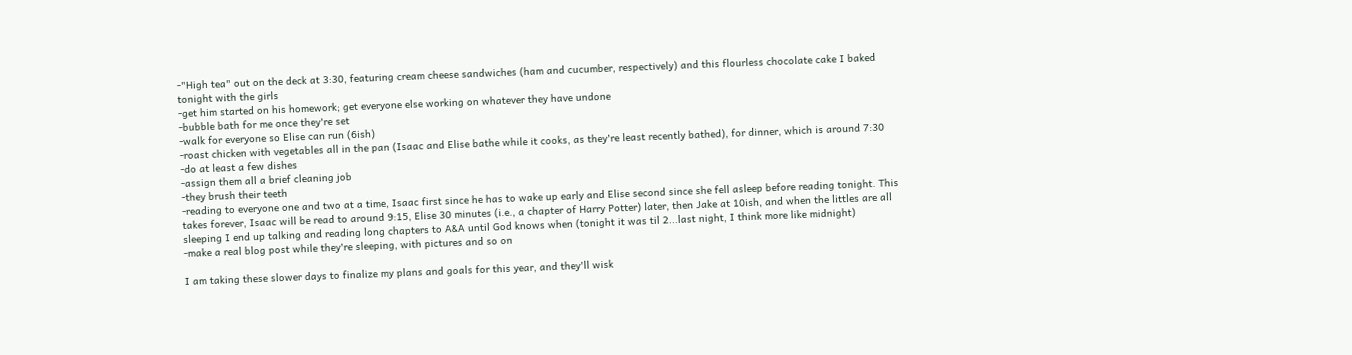-"High tea" out on the deck at 3:30, featuring cream cheese sandwiches (ham and cucumber, respectively) and this flourless chocolate cake I baked tonight with the girls
-get him started on his homework; get everyone else working on whatever they have undone
-bubble bath for me once they're set
-walk for everyone so Elise can run (6ish)
-roast chicken with vegetables all in the pan (Isaac and Elise bathe while it cooks, as they're least recently bathed), for dinner, which is around 7:30
-do at least a few dishes
-assign them all a brief cleaning job
-they brush their teeth
-reading to everyone one and two at a time, Isaac first since he has to wake up early and Elise second since she fell asleep before reading tonight. This takes forever, Isaac will be read to around 9:15, Elise 30 minutes (i.e., a chapter of Harry Potter) later, then Jake at 10ish, and when the littles are all sleeping I end up talking and reading long chapters to A&A until God knows when (tonight it was til 2...last night, I think more like midnight)
-make a real blog post while they're sleeping, with pictures and so on

I am taking these slower days to finalize my plans and goals for this year, and they'll wisk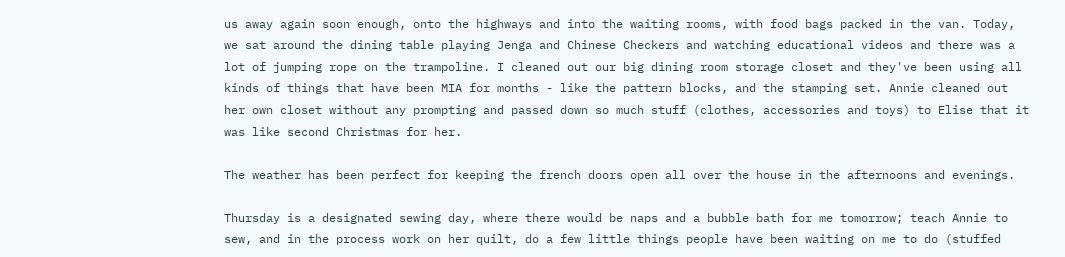us away again soon enough, onto the highways and into the waiting rooms, with food bags packed in the van. Today, we sat around the dining table playing Jenga and Chinese Checkers and watching educational videos and there was a lot of jumping rope on the trampoline. I cleaned out our big dining room storage closet and they've been using all kinds of things that have been MIA for months - like the pattern blocks, and the stamping set. Annie cleaned out her own closet without any prompting and passed down so much stuff (clothes, accessories and toys) to Elise that it was like second Christmas for her.

The weather has been perfect for keeping the french doors open all over the house in the afternoons and evenings.

Thursday is a designated sewing day, where there would be naps and a bubble bath for me tomorrow; teach Annie to sew, and in the process work on her quilt, do a few little things people have been waiting on me to do (stuffed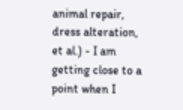animal repair, dress alteration, et al.) - I am getting close to a point when I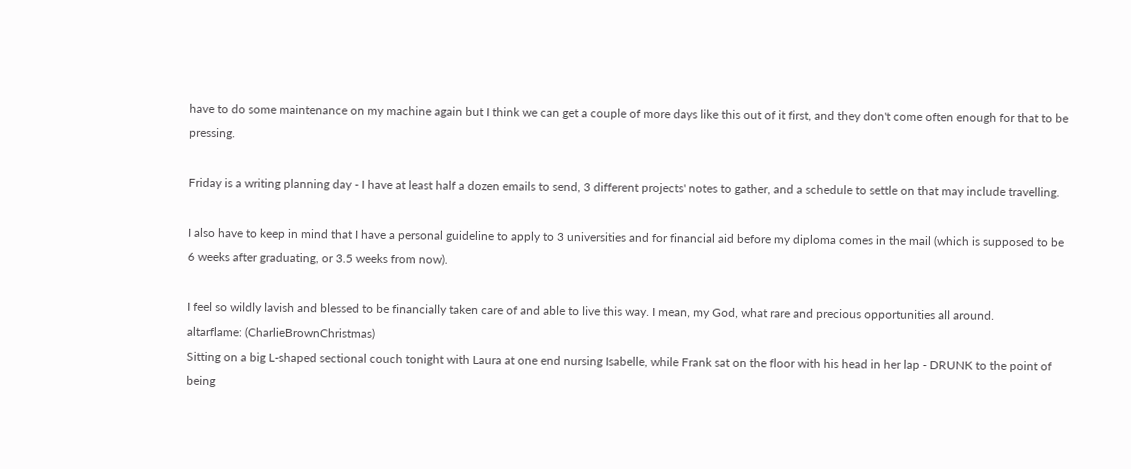have to do some maintenance on my machine again but I think we can get a couple of more days like this out of it first, and they don't come often enough for that to be pressing.

Friday is a writing planning day - I have at least half a dozen emails to send, 3 different projects' notes to gather, and a schedule to settle on that may include travelling.

I also have to keep in mind that I have a personal guideline to apply to 3 universities and for financial aid before my diploma comes in the mail (which is supposed to be 6 weeks after graduating, or 3.5 weeks from now).

I feel so wildly lavish and blessed to be financially taken care of and able to live this way. I mean, my God, what rare and precious opportunities all around.
altarflame: (CharlieBrownChristmas)
Sitting on a big L-shaped sectional couch tonight with Laura at one end nursing Isabelle, while Frank sat on the floor with his head in her lap - DRUNK to the point of being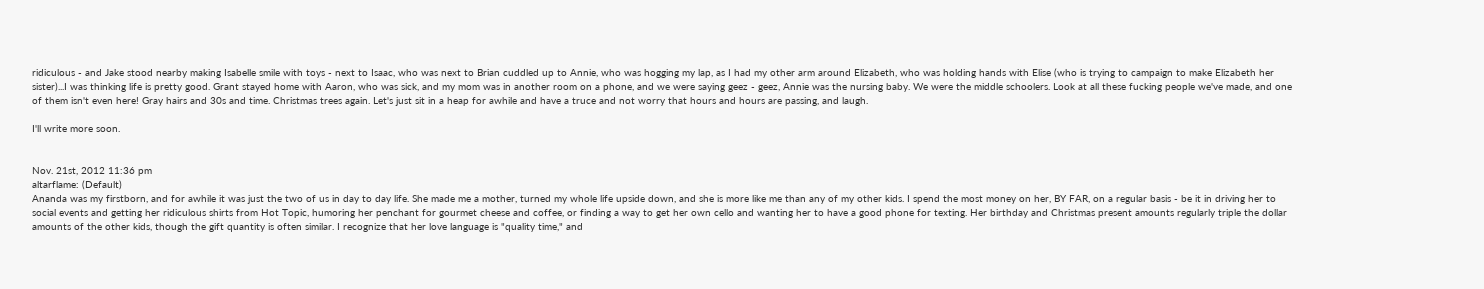ridiculous - and Jake stood nearby making Isabelle smile with toys - next to Isaac, who was next to Brian cuddled up to Annie, who was hogging my lap, as I had my other arm around Elizabeth, who was holding hands with Elise (who is trying to campaign to make Elizabeth her sister)...I was thinking life is pretty good. Grant stayed home with Aaron, who was sick, and my mom was in another room on a phone, and we were saying geez - geez, Annie was the nursing baby. We were the middle schoolers. Look at all these fucking people we've made, and one of them isn't even here! Gray hairs and 30s and time. Christmas trees again. Let's just sit in a heap for awhile and have a truce and not worry that hours and hours are passing, and laugh.

I'll write more soon.


Nov. 21st, 2012 11:36 pm
altarflame: (Default)
Ananda was my firstborn, and for awhile it was just the two of us in day to day life. She made me a mother, turned my whole life upside down, and she is more like me than any of my other kids. I spend the most money on her, BY FAR, on a regular basis - be it in driving her to social events and getting her ridiculous shirts from Hot Topic, humoring her penchant for gourmet cheese and coffee, or finding a way to get her own cello and wanting her to have a good phone for texting. Her birthday and Christmas present amounts regularly triple the dollar amounts of the other kids, though the gift quantity is often similar. I recognize that her love language is "quality time," and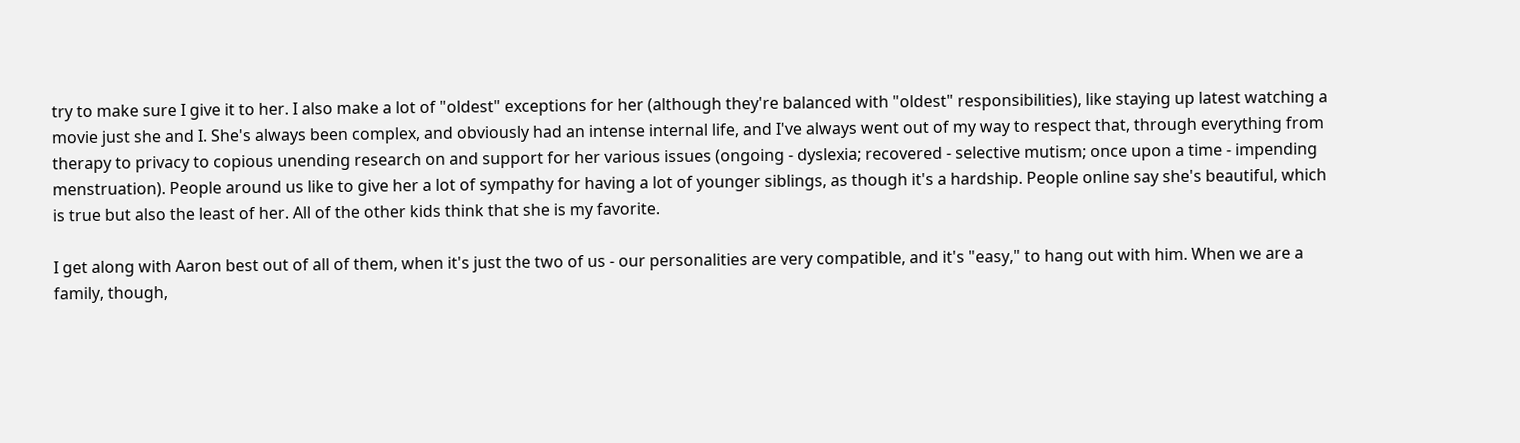try to make sure I give it to her. I also make a lot of "oldest" exceptions for her (although they're balanced with "oldest" responsibilities), like staying up latest watching a movie just she and I. She's always been complex, and obviously had an intense internal life, and I've always went out of my way to respect that, through everything from therapy to privacy to copious unending research on and support for her various issues (ongoing - dyslexia; recovered - selective mutism; once upon a time - impending menstruation). People around us like to give her a lot of sympathy for having a lot of younger siblings, as though it's a hardship. People online say she's beautiful, which is true but also the least of her. All of the other kids think that she is my favorite.

I get along with Aaron best out of all of them, when it's just the two of us - our personalities are very compatible, and it's "easy," to hang out with him. When we are a family, though,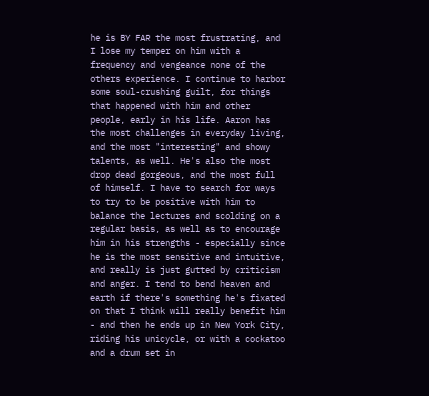he is BY FAR the most frustrating, and I lose my temper on him with a frequency and vengeance none of the others experience. I continue to harbor some soul-crushing guilt, for things that happened with him and other people, early in his life. Aaron has the most challenges in everyday living, and the most "interesting" and showy talents, as well. He's also the most drop dead gorgeous, and the most full of himself. I have to search for ways to try to be positive with him to balance the lectures and scolding on a regular basis, as well as to encourage him in his strengths - especially since he is the most sensitive and intuitive, and really is just gutted by criticism and anger. I tend to bend heaven and earth if there's something he's fixated on that I think will really benefit him - and then he ends up in New York City, riding his unicycle, or with a cockatoo and a drum set in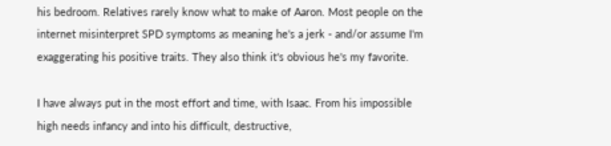his bedroom. Relatives rarely know what to make of Aaron. Most people on the internet misinterpret SPD symptoms as meaning he's a jerk - and/or assume I'm exaggerating his positive traits. They also think it's obvious he's my favorite.

I have always put in the most effort and time, with Isaac. From his impossible high needs infancy and into his difficult, destructive,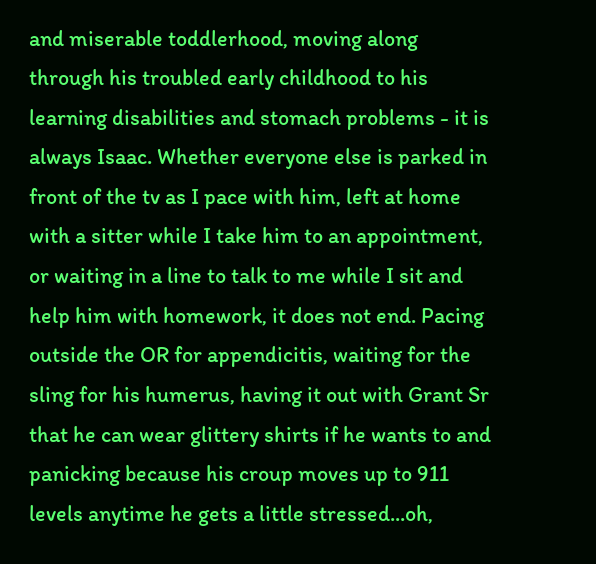and miserable toddlerhood, moving along through his troubled early childhood to his learning disabilities and stomach problems - it is always Isaac. Whether everyone else is parked in front of the tv as I pace with him, left at home with a sitter while I take him to an appointment, or waiting in a line to talk to me while I sit and help him with homework, it does not end. Pacing outside the OR for appendicitis, waiting for the sling for his humerus, having it out with Grant Sr that he can wear glittery shirts if he wants to and panicking because his croup moves up to 911 levels anytime he gets a little stressed...oh,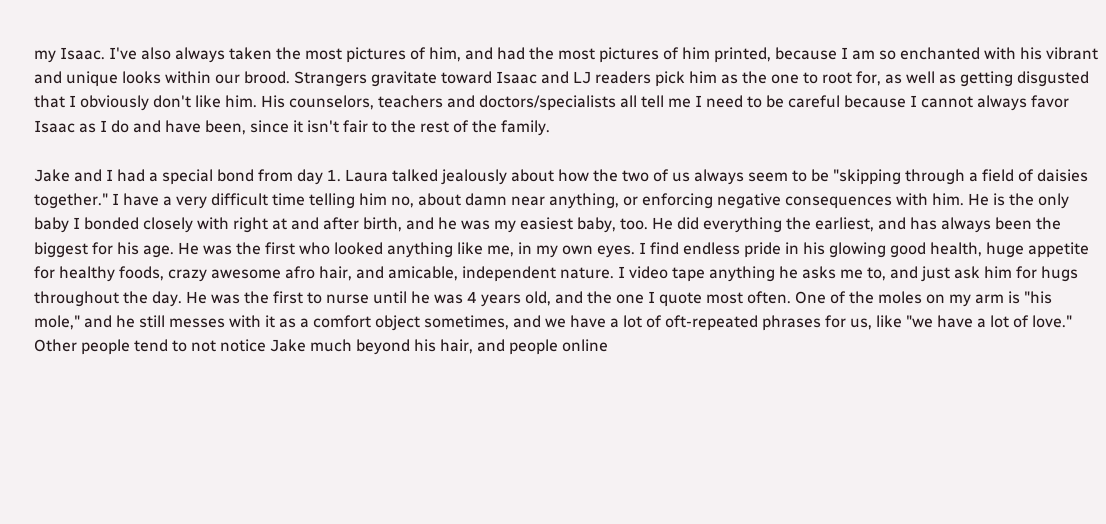my Isaac. I've also always taken the most pictures of him, and had the most pictures of him printed, because I am so enchanted with his vibrant and unique looks within our brood. Strangers gravitate toward Isaac and LJ readers pick him as the one to root for, as well as getting disgusted that I obviously don't like him. His counselors, teachers and doctors/specialists all tell me I need to be careful because I cannot always favor Isaac as I do and have been, since it isn't fair to the rest of the family.

Jake and I had a special bond from day 1. Laura talked jealously about how the two of us always seem to be "skipping through a field of daisies together." I have a very difficult time telling him no, about damn near anything, or enforcing negative consequences with him. He is the only baby I bonded closely with right at and after birth, and he was my easiest baby, too. He did everything the earliest, and has always been the biggest for his age. He was the first who looked anything like me, in my own eyes. I find endless pride in his glowing good health, huge appetite for healthy foods, crazy awesome afro hair, and amicable, independent nature. I video tape anything he asks me to, and just ask him for hugs throughout the day. He was the first to nurse until he was 4 years old, and the one I quote most often. One of the moles on my arm is "his mole," and he still messes with it as a comfort object sometimes, and we have a lot of oft-repeated phrases for us, like "we have a lot of love." Other people tend to not notice Jake much beyond his hair, and people online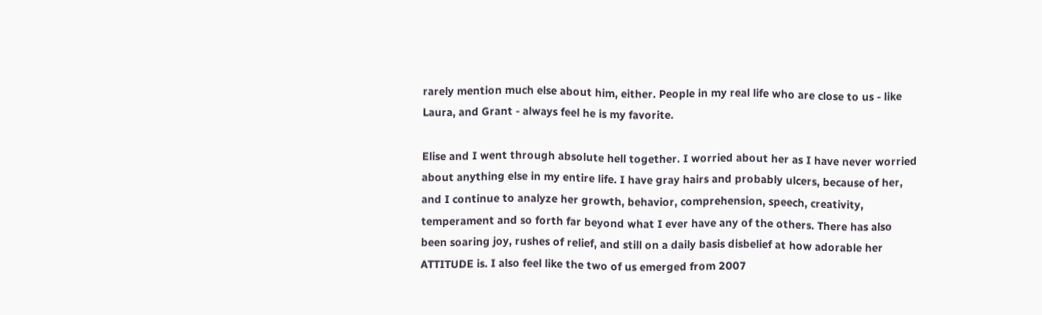rarely mention much else about him, either. People in my real life who are close to us - like Laura, and Grant - always feel he is my favorite.

Elise and I went through absolute hell together. I worried about her as I have never worried about anything else in my entire life. I have gray hairs and probably ulcers, because of her, and I continue to analyze her growth, behavior, comprehension, speech, creativity, temperament and so forth far beyond what I ever have any of the others. There has also been soaring joy, rushes of relief, and still on a daily basis disbelief at how adorable her ATTITUDE is. I also feel like the two of us emerged from 2007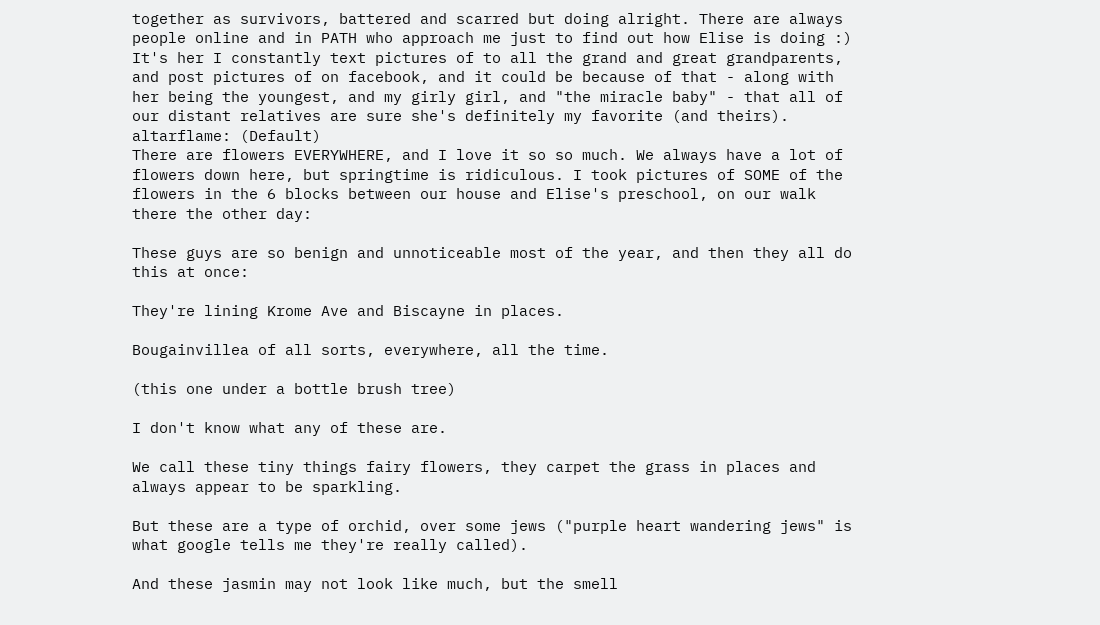together as survivors, battered and scarred but doing alright. There are always people online and in PATH who approach me just to find out how Elise is doing :) It's her I constantly text pictures of to all the grand and great grandparents, and post pictures of on facebook, and it could be because of that - along with her being the youngest, and my girly girl, and "the miracle baby" - that all of our distant relatives are sure she's definitely my favorite (and theirs).
altarflame: (Default)
There are flowers EVERYWHERE, and I love it so so much. We always have a lot of flowers down here, but springtime is ridiculous. I took pictures of SOME of the flowers in the 6 blocks between our house and Elise's preschool, on our walk there the other day:

These guys are so benign and unnoticeable most of the year, and then they all do this at once:

They're lining Krome Ave and Biscayne in places.

Bougainvillea of all sorts, everywhere, all the time.

(this one under a bottle brush tree)

I don't know what any of these are.

We call these tiny things fairy flowers, they carpet the grass in places and always appear to be sparkling.

But these are a type of orchid, over some jews ("purple heart wandering jews" is what google tells me they're really called).

And these jasmin may not look like much, but the smell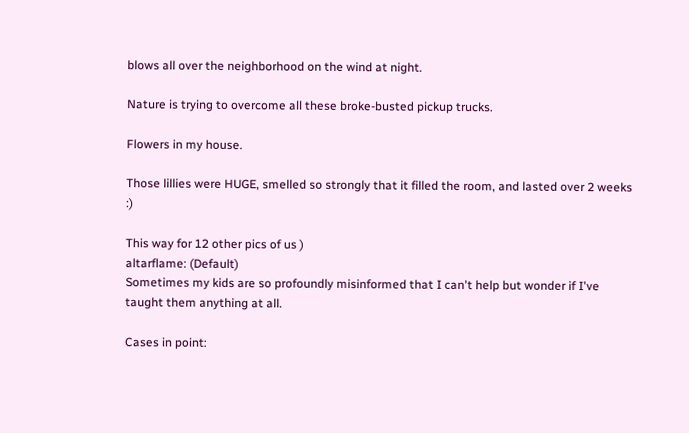blows all over the neighborhood on the wind at night.

Nature is trying to overcome all these broke-busted pickup trucks.

Flowers in my house.

Those lillies were HUGE, smelled so strongly that it filled the room, and lasted over 2 weeks :)

This way for 12 other pics of us )
altarflame: (Default)
Sometimes my kids are so profoundly misinformed that I can't help but wonder if I've taught them anything at all.

Cases in point: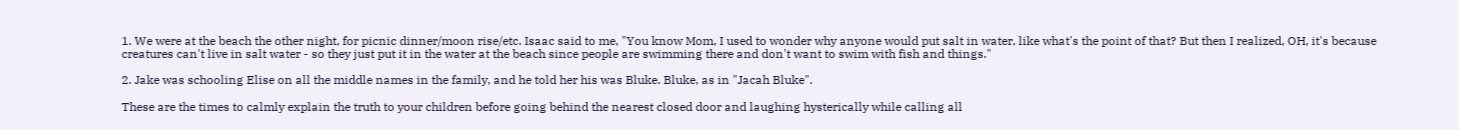1. We were at the beach the other night, for picnic dinner/moon rise/etc. Isaac said to me, "You know Mom, I used to wonder why anyone would put salt in water, like what's the point of that? But then I realized, OH, it's because creatures can't live in salt water - so they just put it in the water at the beach since people are swimming there and don't want to swim with fish and things."

2. Jake was schooling Elise on all the middle names in the family, and he told her his was Bluke. Bluke, as in "Jacah Bluke".

These are the times to calmly explain the truth to your children before going behind the nearest closed door and laughing hysterically while calling all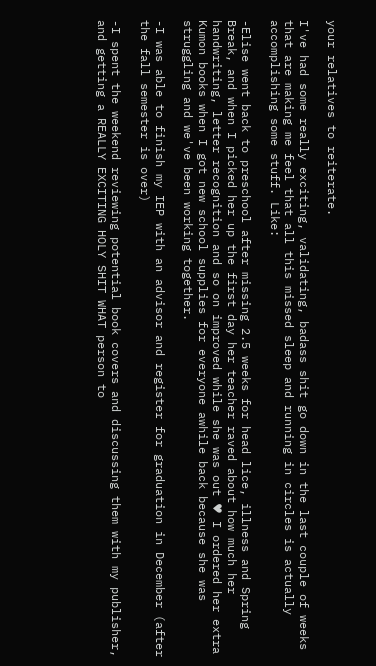your relatives to reiterate.

I've had some really exciting, validating, badass shit go down in the last couple of weeks that are making me feel that all this missed sleep and running in circles is actually accomplishing some stuff. Like:

-Elise went back to preschool after missing 2.5 weeks for head lice, illness and Spring Break, and when I picked her up the first day her teacher raved about how much her handwriting, letter recognition and so on improved while she was out ♥ I ordered her extra Kumon books when I got new school supplies for everyone awhile back because she was struggling and we've been working together.

-I was able to finish my IEP with an advisor and register for graduation in December (after the fall semester is over)

-I spent the weekend reviewing potential book covers and discussing them with my publisher, and getting a REALLY EXCITING HOLY SHIT WHAT person to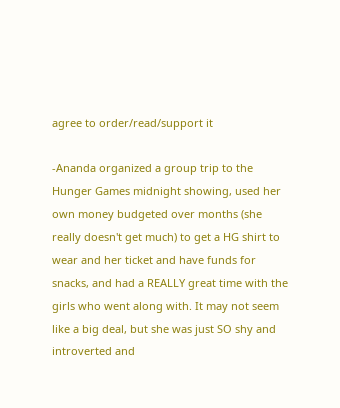agree to order/read/support it

-Ananda organized a group trip to the Hunger Games midnight showing, used her own money budgeted over months (she really doesn't get much) to get a HG shirt to wear and her ticket and have funds for snacks, and had a REALLY great time with the girls who went along with. It may not seem like a big deal, but she was just SO shy and introverted and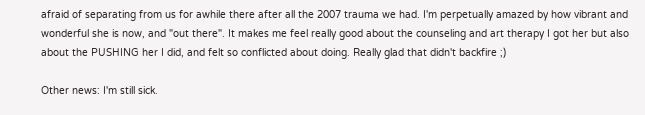afraid of separating from us for awhile there after all the 2007 trauma we had. I'm perpetually amazed by how vibrant and wonderful she is now, and "out there". It makes me feel really good about the counseling and art therapy I got her but also about the PUSHING her I did, and felt so conflicted about doing. Really glad that didn't backfire ;)

Other news: I'm still sick.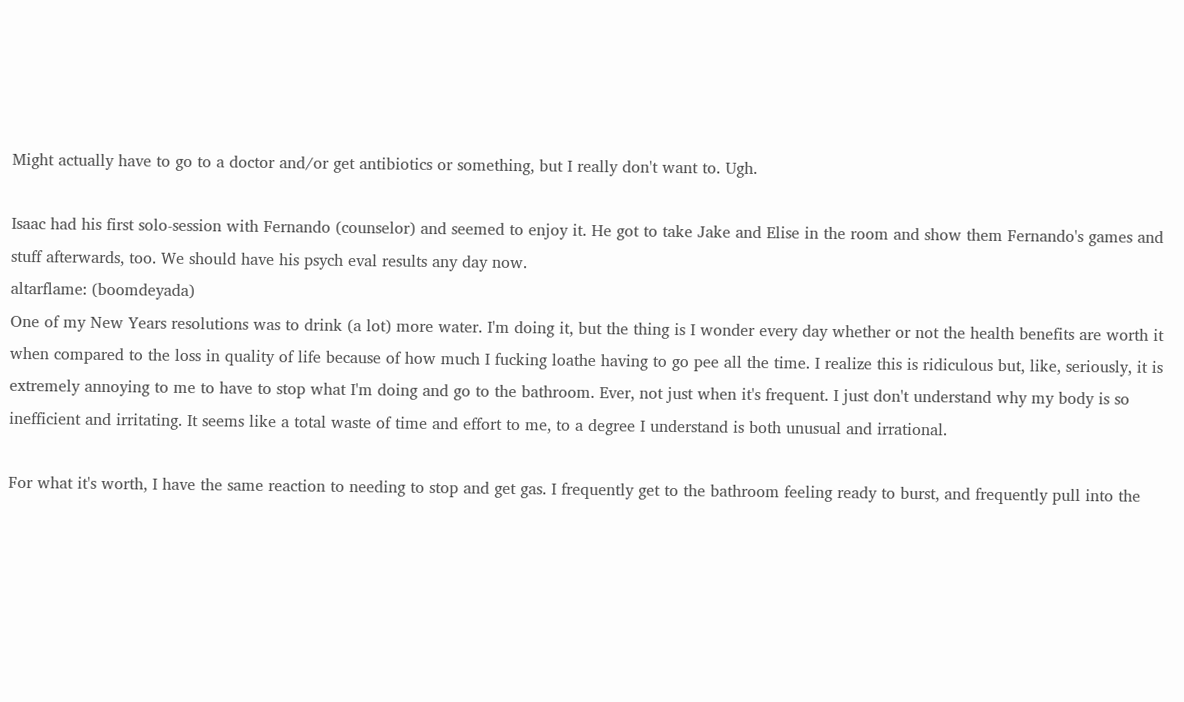Might actually have to go to a doctor and/or get antibiotics or something, but I really don't want to. Ugh.

Isaac had his first solo-session with Fernando (counselor) and seemed to enjoy it. He got to take Jake and Elise in the room and show them Fernando's games and stuff afterwards, too. We should have his psych eval results any day now.
altarflame: (boomdeyada)
One of my New Years resolutions was to drink (a lot) more water. I'm doing it, but the thing is I wonder every day whether or not the health benefits are worth it when compared to the loss in quality of life because of how much I fucking loathe having to go pee all the time. I realize this is ridiculous but, like, seriously, it is extremely annoying to me to have to stop what I'm doing and go to the bathroom. Ever, not just when it's frequent. I just don't understand why my body is so inefficient and irritating. It seems like a total waste of time and effort to me, to a degree I understand is both unusual and irrational.

For what it's worth, I have the same reaction to needing to stop and get gas. I frequently get to the bathroom feeling ready to burst, and frequently pull into the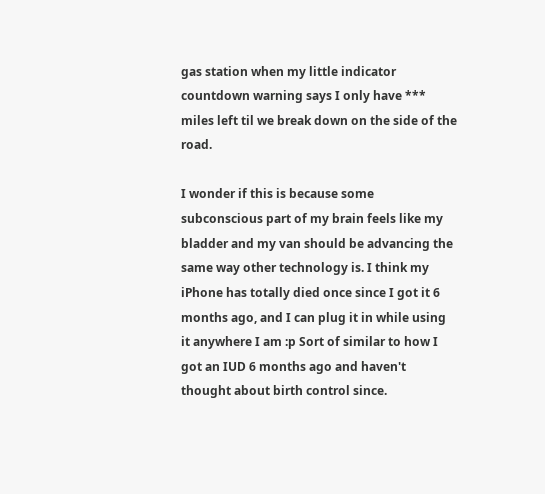gas station when my little indicator countdown warning says I only have *** miles left til we break down on the side of the road.

I wonder if this is because some subconscious part of my brain feels like my bladder and my van should be advancing the same way other technology is. I think my iPhone has totally died once since I got it 6 months ago, and I can plug it in while using it anywhere I am :p Sort of similar to how I got an IUD 6 months ago and haven't thought about birth control since.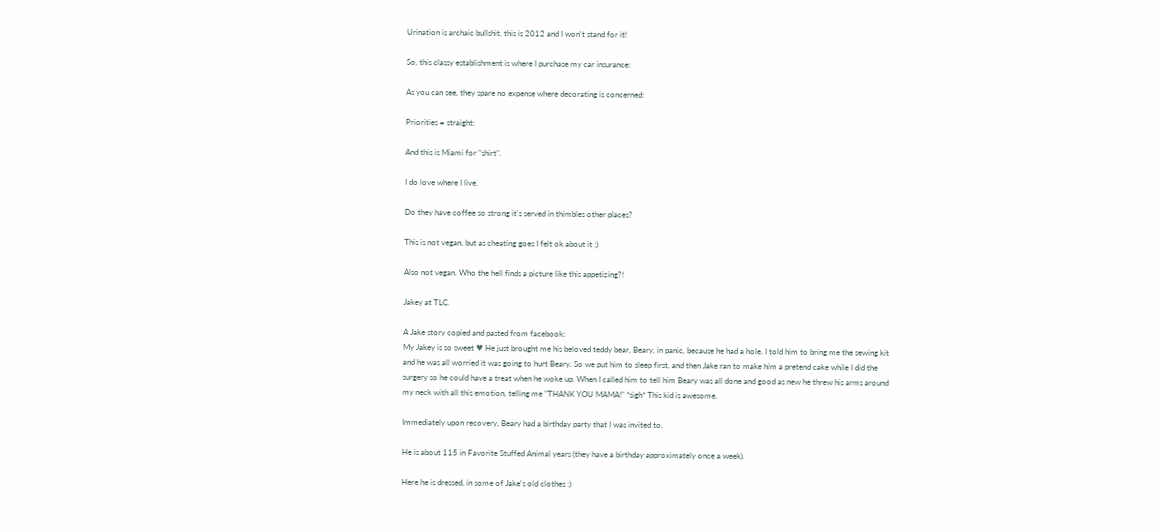Urination is archaic bullshit, this is 2012 and I won't stand for it!

So, this classy establishment is where I purchase my car insurance:

As you can see, they spare no expense where decorating is concerned:

Priorities = straight:

And this is Miami for "shirt".

I do love where I live.

Do they have coffee so strong it's served in thimbles other places?

This is not vegan, but as cheating goes I felt ok about it ;)

Also not vegan. Who the hell finds a picture like this appetizing?!

Jakey at TLC.

A Jake story copied and pasted from facebook:
My Jakey is so sweet ♥ He just brought me his beloved teddy bear, Beary, in panic, because he had a hole. I told him to bring me the sewing kit and he was all worried it was going to hurt Beary. So we put him to sleep first, and then Jake ran to make him a pretend cake while I did the surgery so he could have a treat when he woke up. When I called him to tell him Beary was all done and good as new he threw his arms around my neck with all this emotion, telling me "THANK YOU MAMA!" *sigh* This kid is awesome.

Immediately upon recovery, Beary had a birthday party that I was invited to.

He is about 115 in Favorite Stuffed Animal years (they have a birthday approximately once a week).

Here he is dressed, in some of Jake's old clothes :)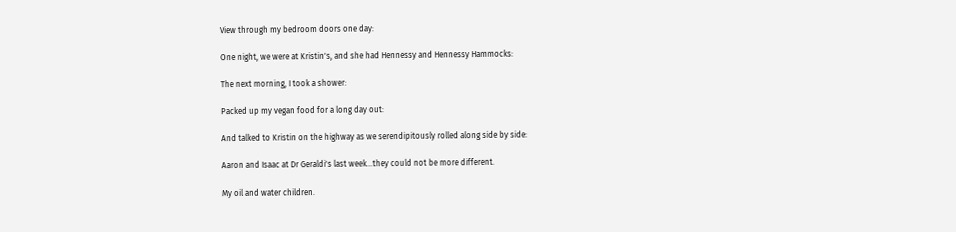View through my bedroom doors one day:

One night, we were at Kristin's, and she had Hennessy and Hennessy Hammocks:

The next morning, I took a shower:

Packed up my vegan food for a long day out:

And talked to Kristin on the highway as we serendipitously rolled along side by side:

Aaron and Isaac at Dr Geraldi's last week...they could not be more different.

My oil and water children.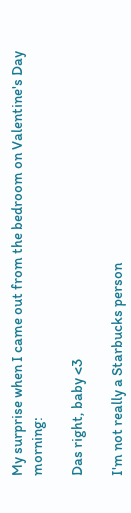My surprise when I came out from the bedroom on Valentine's Day morning:

Das right, baby <3

I'm not really a Starbucks person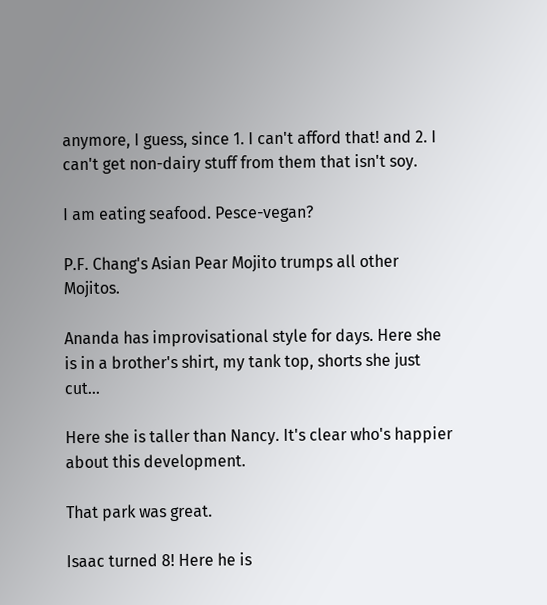anymore, I guess, since 1. I can't afford that! and 2. I can't get non-dairy stuff from them that isn't soy.

I am eating seafood. Pesce-vegan?

P.F. Chang's Asian Pear Mojito trumps all other Mojitos.

Ananda has improvisational style for days. Here she is in a brother's shirt, my tank top, shorts she just cut...

Here she is taller than Nancy. It's clear who's happier about this development.

That park was great.

Isaac turned 8! Here he is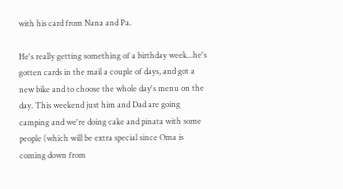with his card from Nana and Pa.

He's really getting something of a birthday week...he's gotten cards in the mail a couple of days, and got a new bike and to choose the whole day's menu on the day. This weekend just him and Dad are going camping and we're doing cake and pinata with some people (which will be extra special since Oma is coming down from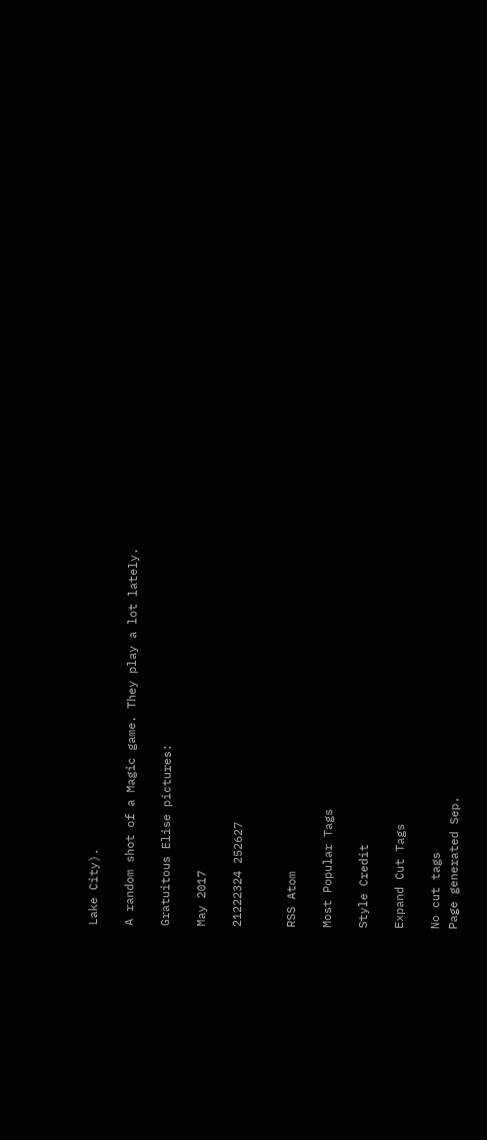Lake City).

A random shot of a Magic game. They play a lot lately.

Gratuitous Elise pictures:

May 2017

21222324 252627


RSS Atom

Most Popular Tags

Style Credit

Expand Cut Tags

No cut tags
Page generated Sep.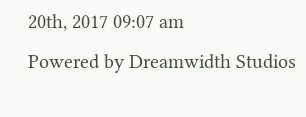20th, 2017 09:07 am
Powered by Dreamwidth Studios